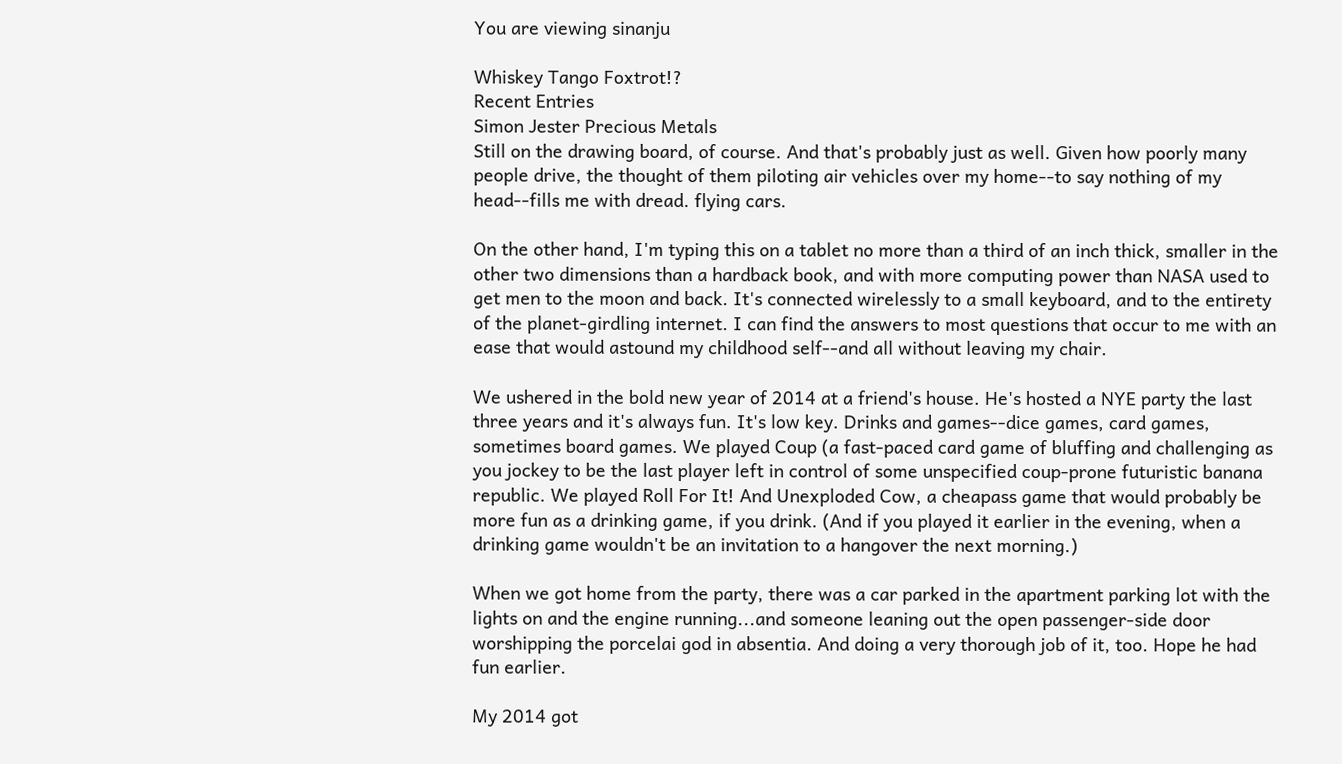You are viewing sinanju

Whiskey Tango Foxtrot!?
Recent Entries
Simon Jester Precious Metals
Still on the drawing board, of course. And that's probably just as well. Given how poorly many people drive, the thought of them piloting air vehicles over my home--to say nothing of my head--fills me with dread. flying cars.

On the other hand, I'm typing this on a tablet no more than a third of an inch thick, smaller in the other two dimensions than a hardback book, and with more computing power than NASA used to get men to the moon and back. It's connected wirelessly to a small keyboard, and to the entirety of the planet-girdling internet. I can find the answers to most questions that occur to me with an ease that would astound my childhood self--and all without leaving my chair.

We ushered in the bold new year of 2014 at a friend's house. He's hosted a NYE party the last three years and it's always fun. It's low key. Drinks and games--dice games, card games, sometimes board games. We played Coup (a fast-paced card game of bluffing and challenging as you jockey to be the last player left in control of some unspecified coup-prone futuristic banana republic. We played Roll For It! And Unexploded Cow, a cheapass game that would probably be more fun as a drinking game, if you drink. (And if you played it earlier in the evening, when a drinking game wouldn't be an invitation to a hangover the next morning.)

When we got home from the party, there was a car parked in the apartment parking lot with the lights on and the engine running...and someone leaning out the open passenger-side door worshipping the porcelai god in absentia. And doing a very thorough job of it, too. Hope he had fun earlier.

My 2014 got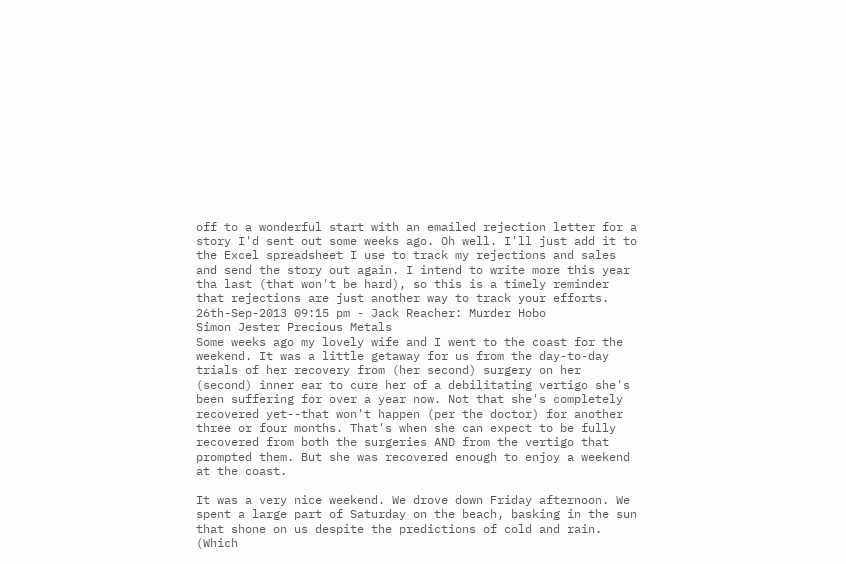off to a wonderful start with an emailed rejection letter for a story I'd sent out some weeks ago. Oh well. I'll just add it to the Excel spreadsheet I use to track my rejections and sales and send the story out again. I intend to write more this year tha last (that won't be hard), so this is a timely reminder that rejections are just another way to track your efforts.
26th-Sep-2013 09:15 pm - Jack Reacher: Murder Hobo
Simon Jester Precious Metals
Some weeks ago my lovely wife and I went to the coast for the weekend. It was a little getaway for us from the day-to-day trials of her recovery from (her second) surgery on her (second) inner ear to cure her of a debilitating vertigo she's been suffering for over a year now. Not that she's completely recovered yet--that won't happen (per the doctor) for another three or four months. That's when she can expect to be fully recovered from both the surgeries AND from the vertigo that prompted them. But she was recovered enough to enjoy a weekend at the coast.

It was a very nice weekend. We drove down Friday afternoon. We spent a large part of Saturday on the beach, basking in the sun that shone on us despite the predictions of cold and rain. (Which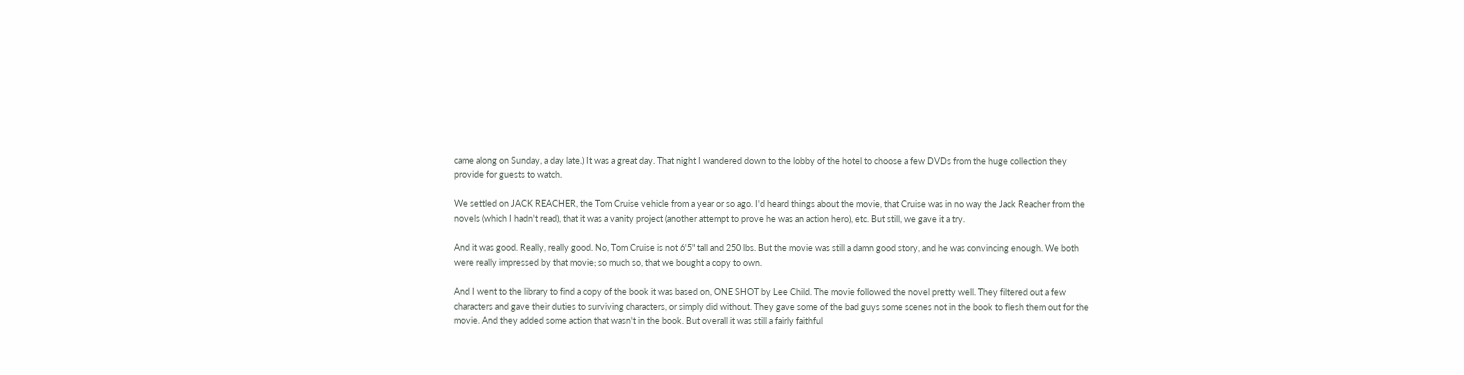came along on Sunday, a day late.) It was a great day. That night I wandered down to the lobby of the hotel to choose a few DVDs from the huge collection they provide for guests to watch.

We settled on JACK REACHER, the Tom Cruise vehicle from a year or so ago. I'd heard things about the movie, that Cruise was in no way the Jack Reacher from the novels (which I hadn't read), that it was a vanity project (another attempt to prove he was an action hero), etc. But still, we gave it a try.

And it was good. Really, really good. No, Tom Cruise is not 6'5" tall and 250 lbs. But the movie was still a damn good story, and he was convincing enough. We both were really impressed by that movie; so much so, that we bought a copy to own.

And I went to the library to find a copy of the book it was based on, ONE SHOT by Lee Child. The movie followed the novel pretty well. They filtered out a few characters and gave their duties to surviving characters, or simply did without. They gave some of the bad guys some scenes not in the book to flesh them out for the movie. And they added some action that wasn't in the book. But overall it was still a fairly faithful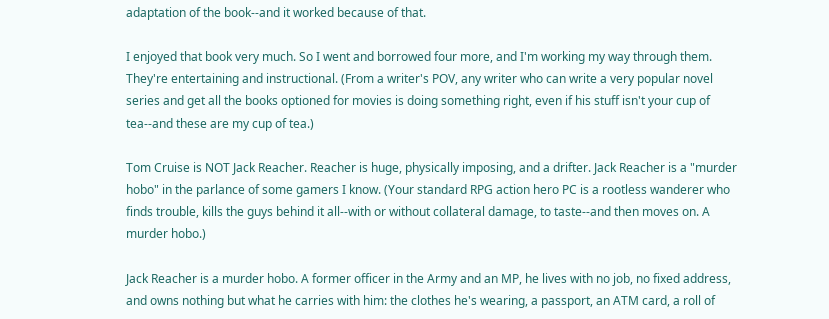adaptation of the book--and it worked because of that.

I enjoyed that book very much. So I went and borrowed four more, and I'm working my way through them. They're entertaining and instructional. (From a writer's POV, any writer who can write a very popular novel series and get all the books optioned for movies is doing something right, even if his stuff isn't your cup of tea--and these are my cup of tea.)

Tom Cruise is NOT Jack Reacher. Reacher is huge, physically imposing, and a drifter. Jack Reacher is a "murder hobo" in the parlance of some gamers I know. (Your standard RPG action hero PC is a rootless wanderer who finds trouble, kills the guys behind it all--with or without collateral damage, to taste--and then moves on. A murder hobo.)

Jack Reacher is a murder hobo. A former officer in the Army and an MP, he lives with no job, no fixed address, and owns nothing but what he carries with him: the clothes he's wearing, a passport, an ATM card, a roll of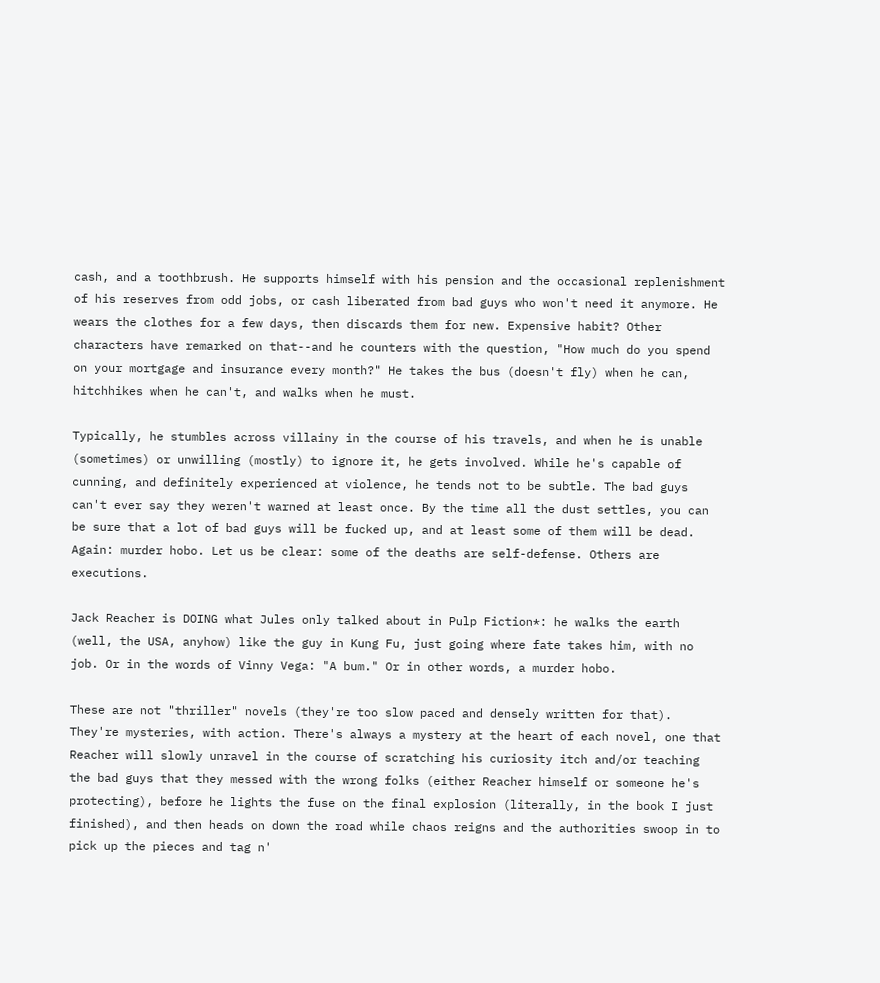cash, and a toothbrush. He supports himself with his pension and the occasional replenishment of his reserves from odd jobs, or cash liberated from bad guys who won't need it anymore. He wears the clothes for a few days, then discards them for new. Expensive habit? Other characters have remarked on that--and he counters with the question, "How much do you spend on your mortgage and insurance every month?" He takes the bus (doesn't fly) when he can, hitchhikes when he can't, and walks when he must.

Typically, he stumbles across villainy in the course of his travels, and when he is unable (sometimes) or unwilling (mostly) to ignore it, he gets involved. While he's capable of cunning, and definitely experienced at violence, he tends not to be subtle. The bad guys can't ever say they weren't warned at least once. By the time all the dust settles, you can be sure that a lot of bad guys will be fucked up, and at least some of them will be dead. Again: murder hobo. Let us be clear: some of the deaths are self-defense. Others are executions.

Jack Reacher is DOING what Jules only talked about in Pulp Fiction*: he walks the earth (well, the USA, anyhow) like the guy in Kung Fu, just going where fate takes him, with no job. Or in the words of Vinny Vega: "A bum." Or in other words, a murder hobo.

These are not "thriller" novels (they're too slow paced and densely written for that). They're mysteries, with action. There's always a mystery at the heart of each novel, one that Reacher will slowly unravel in the course of scratching his curiosity itch and/or teaching the bad guys that they messed with the wrong folks (either Reacher himself or someone he's protecting), before he lights the fuse on the final explosion (literally, in the book I just finished), and then heads on down the road while chaos reigns and the authorities swoop in to pick up the pieces and tag n'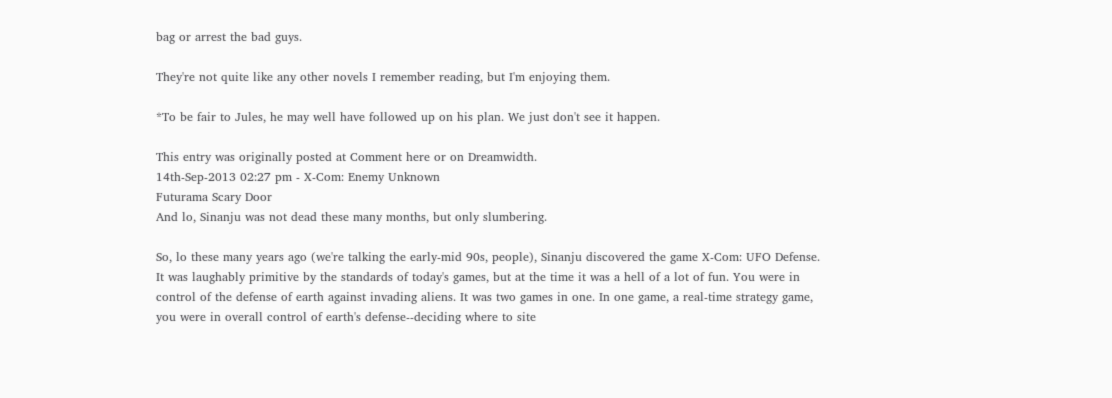bag or arrest the bad guys.

They're not quite like any other novels I remember reading, but I'm enjoying them.

*To be fair to Jules, he may well have followed up on his plan. We just don't see it happen.

This entry was originally posted at Comment here or on Dreamwidth.
14th-Sep-2013 02:27 pm - X-Com: Enemy Unknown
Futurama Scary Door
And lo, Sinanju was not dead these many months, but only slumbering.

So, lo these many years ago (we're talking the early-mid 90s, people), Sinanju discovered the game X-Com: UFO Defense. It was laughably primitive by the standards of today's games, but at the time it was a hell of a lot of fun. You were in control of the defense of earth against invading aliens. It was two games in one. In one game, a real-time strategy game, you were in overall control of earth's defense--deciding where to site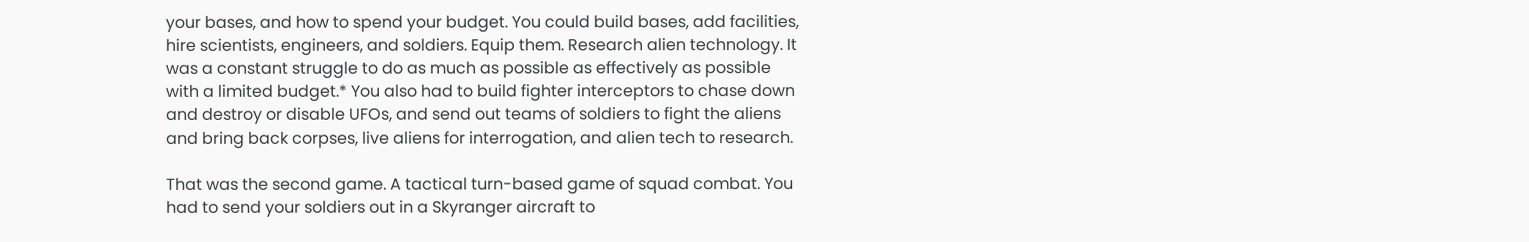your bases, and how to spend your budget. You could build bases, add facilities, hire scientists, engineers, and soldiers. Equip them. Research alien technology. It was a constant struggle to do as much as possible as effectively as possible with a limited budget.* You also had to build fighter interceptors to chase down and destroy or disable UFOs, and send out teams of soldiers to fight the aliens and bring back corpses, live aliens for interrogation, and alien tech to research.

That was the second game. A tactical turn-based game of squad combat. You had to send your soldiers out in a Skyranger aircraft to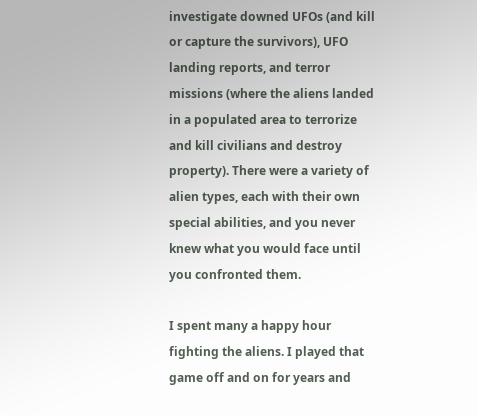investigate downed UFOs (and kill or capture the survivors), UFO landing reports, and terror missions (where the aliens landed in a populated area to terrorize and kill civilians and destroy property). There were a variety of alien types, each with their own special abilities, and you never knew what you would face until you confronted them.

I spent many a happy hour fighting the aliens. I played that game off and on for years and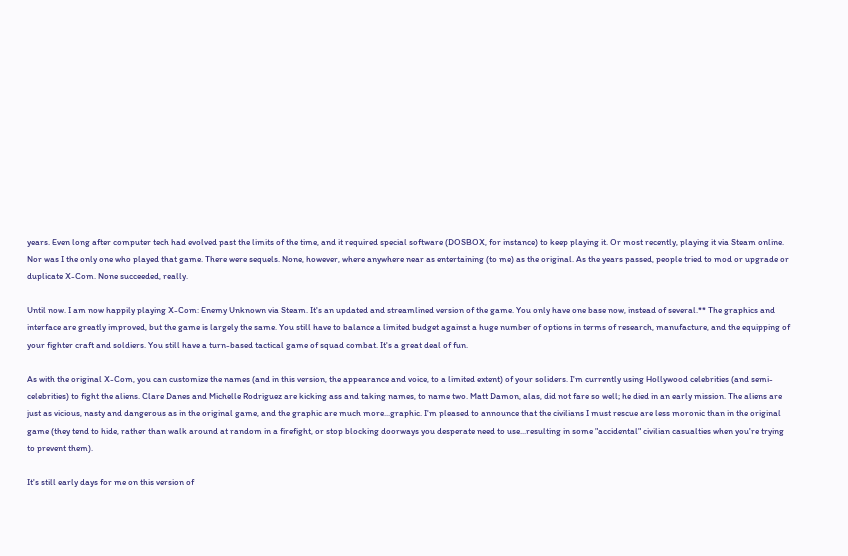years. Even long after computer tech had evolved past the limits of the time, and it required special software (DOSBOX, for instance) to keep playing it. Or most recently, playing it via Steam online. Nor was I the only one who played that game. There were sequels. None, however, where anywhere near as entertaining (to me) as the original. As the years passed, people tried to mod or upgrade or duplicate X-Com. None succeeded, really.

Until now. I am now happily playing X-Com: Enemy Unknown via Steam. It's an updated and streamlined version of the game. You only have one base now, instead of several.** The graphics and interface are greatly improved, but the game is largely the same. You still have to balance a limited budget against a huge number of options in terms of research, manufacture, and the equipping of your fighter craft and soldiers. You still have a turn-based tactical game of squad combat. It's a great deal of fun.

As with the original X-Com, you can customize the names (and in this version, the appearance and voice, to a limited extent) of your soliders. I'm currently using Hollywood celebrities (and semi-celebrities) to fight the aliens. Clare Danes and Michelle Rodriguez are kicking ass and taking names, to name two. Matt Damon, alas, did not fare so well; he died in an early mission. The aliens are just as vicious, nasty and dangerous as in the original game, and the graphic are much more...graphic. I'm pleased to announce that the civilians I must rescue are less moronic than in the original game (they tend to hide, rather than walk around at random in a firefight, or stop blocking doorways you desperate need to use...resulting in some "accidental" civilian casualties when you're trying to prevent them).

It's still early days for me on this version of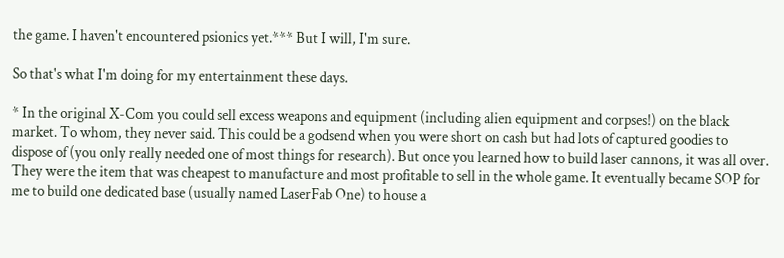the game. I haven't encountered psionics yet.*** But I will, I'm sure.

So that's what I'm doing for my entertainment these days.

* In the original X-Com you could sell excess weapons and equipment (including alien equipment and corpses!) on the black market. To whom, they never said. This could be a godsend when you were short on cash but had lots of captured goodies to dispose of (you only really needed one of most things for research). But once you learned how to build laser cannons, it was all over. They were the item that was cheapest to manufacture and most profitable to sell in the whole game. It eventually became SOP for me to build one dedicated base (usually named LaserFab One) to house a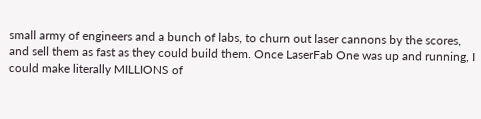small army of engineers and a bunch of labs, to churn out laser cannons by the scores, and sell them as fast as they could build them. Once LaserFab One was up and running, I could make literally MILLIONS of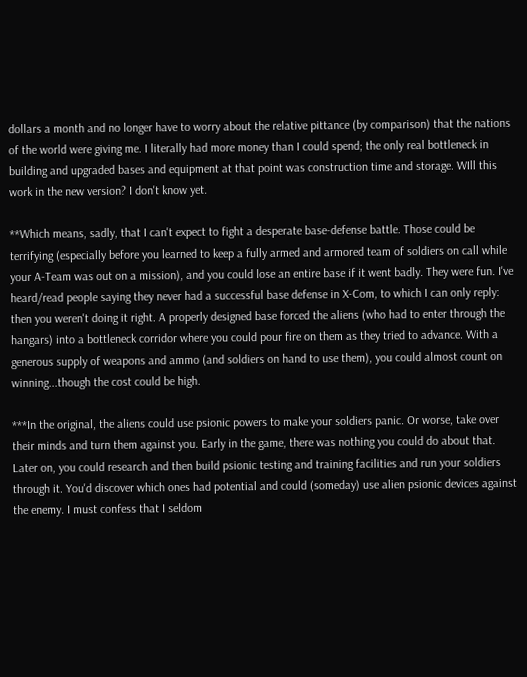dollars a month and no longer have to worry about the relative pittance (by comparison) that the nations of the world were giving me. I literally had more money than I could spend; the only real bottleneck in building and upgraded bases and equipment at that point was construction time and storage. WIll this work in the new version? I don't know yet.

**Which means, sadly, that I can't expect to fight a desperate base-defense battle. Those could be terrifying (especially before you learned to keep a fully armed and armored team of soldiers on call while your A-Team was out on a mission), and you could lose an entire base if it went badly. They were fun. I've heard/read people saying they never had a successful base defense in X-Com, to which I can only reply: then you weren't doing it right. A properly designed base forced the aliens (who had to enter through the hangars) into a bottleneck corridor where you could pour fire on them as they tried to advance. With a generous supply of weapons and ammo (and soldiers on hand to use them), you could almost count on winning...though the cost could be high.

***In the original, the aliens could use psionic powers to make your soldiers panic. Or worse, take over their minds and turn them against you. Early in the game, there was nothing you could do about that. Later on, you could research and then build psionic testing and training facilities and run your soldiers through it. You'd discover which ones had potential and could (someday) use alien psionic devices against the enemy. I must confess that I seldom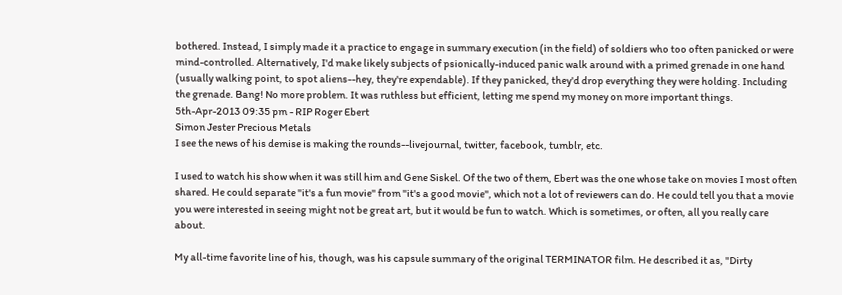bothered. Instead, I simply made it a practice to engage in summary execution (in the field) of soldiers who too often panicked or were mind-controlled. Alternatively, I'd make likely subjects of psionically-induced panic walk around with a primed grenade in one hand (usually walking point, to spot aliens--hey, they're expendable). If they panicked, they'd drop everything they were holding. Including the grenade. Bang! No more problem. It was ruthless but efficient, letting me spend my money on more important things.
5th-Apr-2013 09:35 pm - RIP Roger Ebert
Simon Jester Precious Metals
I see the news of his demise is making the rounds--livejournal, twitter, facebook, tumblr, etc.

I used to watch his show when it was still him and Gene Siskel. Of the two of them, Ebert was the one whose take on movies I most often shared. He could separate "it's a fun movie" from "it's a good movie", which not a lot of reviewers can do. He could tell you that a movie you were interested in seeing might not be great art, but it would be fun to watch. Which is sometimes, or often, all you really care about.

My all-time favorite line of his, though, was his capsule summary of the original TERMINATOR film. He described it as, "Dirty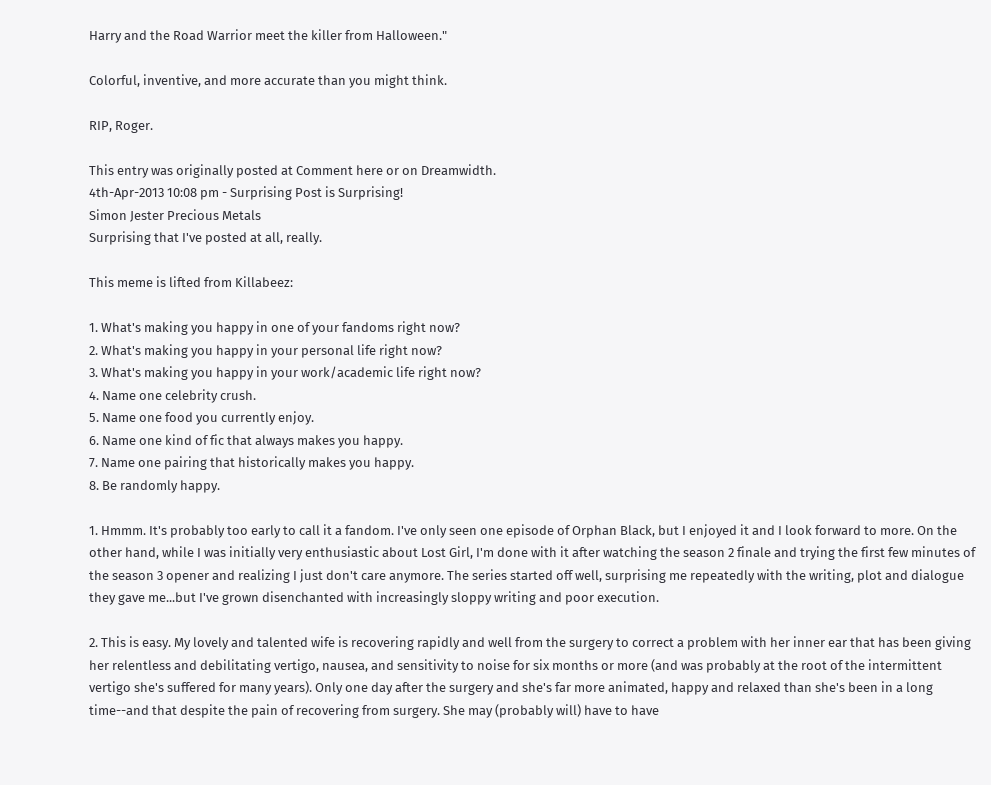Harry and the Road Warrior meet the killer from Halloween."

Colorful, inventive, and more accurate than you might think.

RIP, Roger.

This entry was originally posted at Comment here or on Dreamwidth.
4th-Apr-2013 10:08 pm - Surprising Post is Surprising!
Simon Jester Precious Metals
Surprising that I've posted at all, really.

This meme is lifted from Killabeez:

1. What's making you happy in one of your fandoms right now?
2. What's making you happy in your personal life right now?
3. What's making you happy in your work/academic life right now?
4. Name one celebrity crush.
5. Name one food you currently enjoy.
6. Name one kind of fic that always makes you happy.
7. Name one pairing that historically makes you happy.
8. Be randomly happy.

1. Hmmm. It's probably too early to call it a fandom. I've only seen one episode of Orphan Black, but I enjoyed it and I look forward to more. On the other hand, while I was initially very enthusiastic about Lost Girl, I'm done with it after watching the season 2 finale and trying the first few minutes of the season 3 opener and realizing I just don't care anymore. The series started off well, surprising me repeatedly with the writing, plot and dialogue they gave me...but I've grown disenchanted with increasingly sloppy writing and poor execution.

2. This is easy. My lovely and talented wife is recovering rapidly and well from the surgery to correct a problem with her inner ear that has been giving her relentless and debilitating vertigo, nausea, and sensitivity to noise for six months or more (and was probably at the root of the intermittent vertigo she's suffered for many years). Only one day after the surgery and she's far more animated, happy and relaxed than she's been in a long time--and that despite the pain of recovering from surgery. She may (probably will) have to have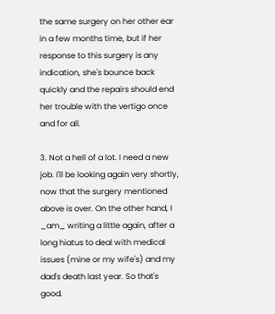the same surgery on her other ear in a few months time, but if her response to this surgery is any indication, she's bounce back quickly and the repairs should end her trouble with the vertigo once and for all.

3. Not a hell of a lot. I need a new job. I'll be looking again very shortly, now that the surgery mentioned above is over. On the other hand, I _am_ writing a little again, after a long hiatus to deal with medical issues (mine or my wife's) and my dad's death last year. So that's good.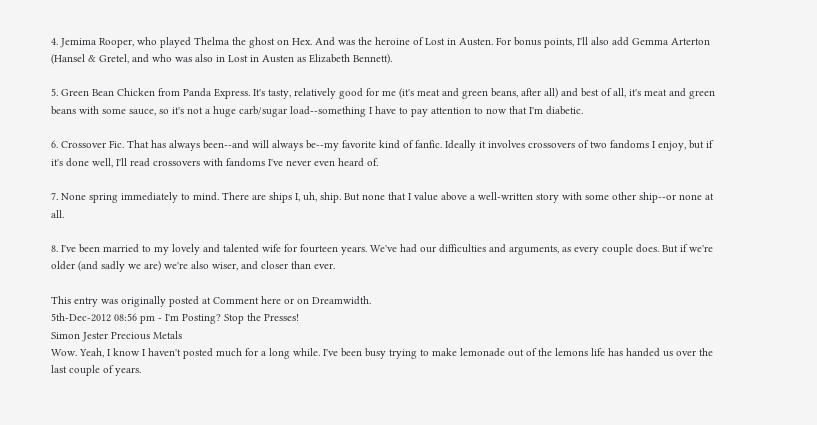4. Jemima Rooper, who played Thelma the ghost on Hex. And was the heroine of Lost in Austen. For bonus points, I'll also add Gemma Arterton (Hansel & Gretel, and who was also in Lost in Austen as Elizabeth Bennett).

5. Green Bean Chicken from Panda Express. It's tasty, relatively good for me (it's meat and green beans, after all) and best of all, it's meat and green beans with some sauce, so it's not a huge carb/sugar load--something I have to pay attention to now that I'm diabetic.

6. Crossover Fic. That has always been--and will always be--my favorite kind of fanfic. Ideally it involves crossovers of two fandoms I enjoy, but if it's done well, I'll read crossovers with fandoms I've never even heard of.

7. None spring immediately to mind. There are ships I, uh, ship. But none that I value above a well-written story with some other ship--or none at all.

8. I've been married to my lovely and talented wife for fourteen years. We've had our difficulties and arguments, as every couple does. But if we're older (and sadly we are) we're also wiser, and closer than ever.

This entry was originally posted at Comment here or on Dreamwidth.
5th-Dec-2012 08:56 pm - I'm Posting? Stop the Presses!
Simon Jester Precious Metals
Wow. Yeah, I know I haven't posted much for a long while. I've been busy trying to make lemonade out of the lemons life has handed us over the last couple of years.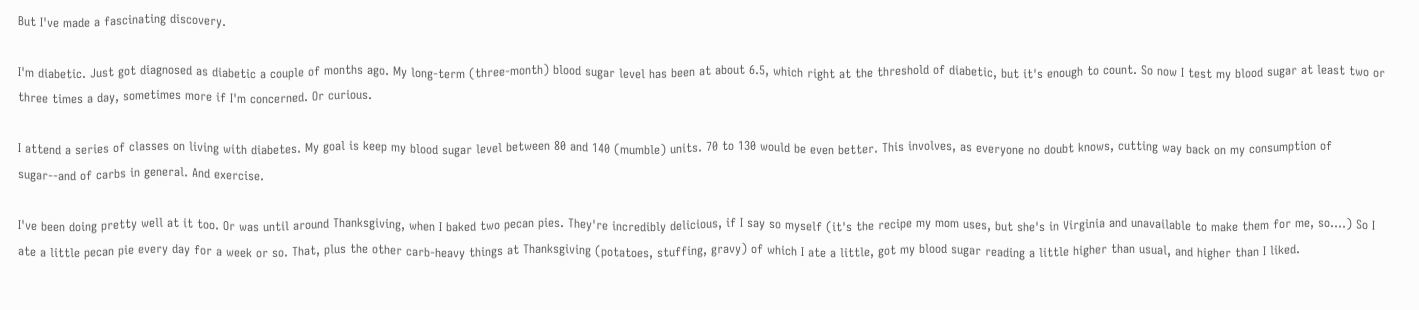But I've made a fascinating discovery.

I'm diabetic. Just got diagnosed as diabetic a couple of months ago. My long-term (three-month) blood sugar level has been at about 6.5, which right at the threshold of diabetic, but it's enough to count. So now I test my blood sugar at least two or three times a day, sometimes more if I'm concerned. Or curious.

I attend a series of classes on living with diabetes. My goal is keep my blood sugar level between 80 and 140 (mumble) units. 70 to 130 would be even better. This involves, as everyone no doubt knows, cutting way back on my consumption of sugar--and of carbs in general. And exercise.

I've been doing pretty well at it too. Or was until around Thanksgiving, when I baked two pecan pies. They're incredibly delicious, if I say so myself (it's the recipe my mom uses, but she's in Virginia and unavailable to make them for me, so....) So I ate a little pecan pie every day for a week or so. That, plus the other carb-heavy things at Thanksgiving (potatoes, stuffing, gravy) of which I ate a little, got my blood sugar reading a little higher than usual, and higher than I liked.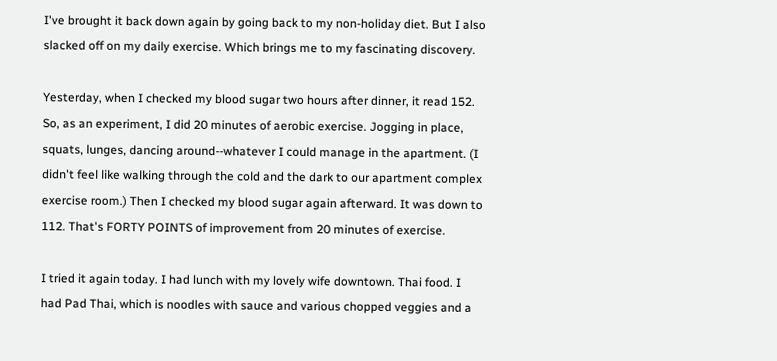I've brought it back down again by going back to my non-holiday diet. But I also slacked off on my daily exercise. Which brings me to my fascinating discovery.

Yesterday, when I checked my blood sugar two hours after dinner, it read 152. So, as an experiment, I did 20 minutes of aerobic exercise. Jogging in place, squats, lunges, dancing around--whatever I could manage in the apartment. (I didn't feel like walking through the cold and the dark to our apartment complex exercise room.) Then I checked my blood sugar again afterward. It was down to 112. That's FORTY POINTS of improvement from 20 minutes of exercise.

I tried it again today. I had lunch with my lovely wife downtown. Thai food. I had Pad Thai, which is noodles with sauce and various chopped veggies and a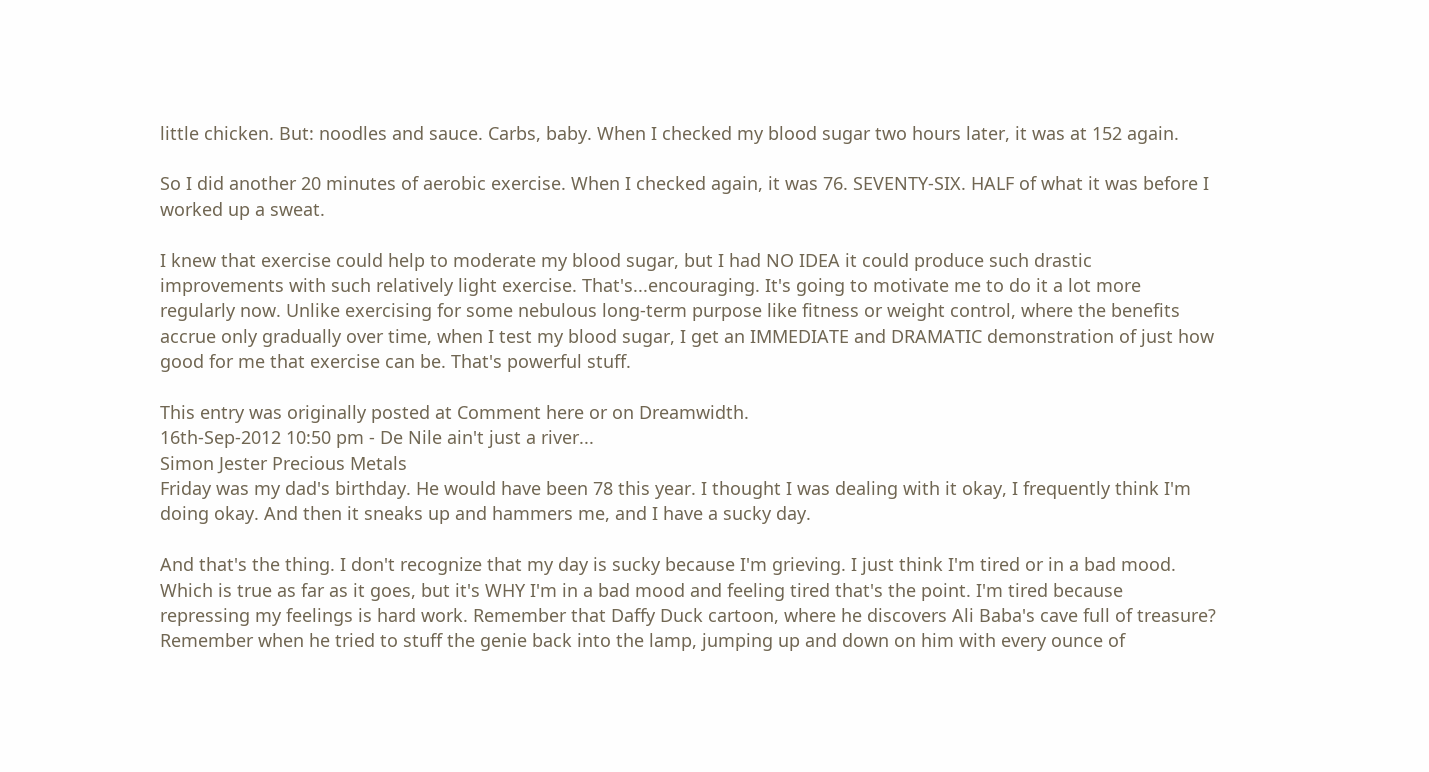little chicken. But: noodles and sauce. Carbs, baby. When I checked my blood sugar two hours later, it was at 152 again.

So I did another 20 minutes of aerobic exercise. When I checked again, it was 76. SEVENTY-SIX. HALF of what it was before I worked up a sweat.

I knew that exercise could help to moderate my blood sugar, but I had NO IDEA it could produce such drastic improvements with such relatively light exercise. That's...encouraging. It's going to motivate me to do it a lot more regularly now. Unlike exercising for some nebulous long-term purpose like fitness or weight control, where the benefits accrue only gradually over time, when I test my blood sugar, I get an IMMEDIATE and DRAMATIC demonstration of just how good for me that exercise can be. That's powerful stuff.

This entry was originally posted at Comment here or on Dreamwidth.
16th-Sep-2012 10:50 pm - De Nile ain't just a river...
Simon Jester Precious Metals
Friday was my dad's birthday. He would have been 78 this year. I thought I was dealing with it okay, I frequently think I'm doing okay. And then it sneaks up and hammers me, and I have a sucky day.

And that's the thing. I don't recognize that my day is sucky because I'm grieving. I just think I'm tired or in a bad mood. Which is true as far as it goes, but it's WHY I'm in a bad mood and feeling tired that's the point. I'm tired because repressing my feelings is hard work. Remember that Daffy Duck cartoon, where he discovers Ali Baba's cave full of treasure? Remember when he tried to stuff the genie back into the lamp, jumping up and down on him with every ounce of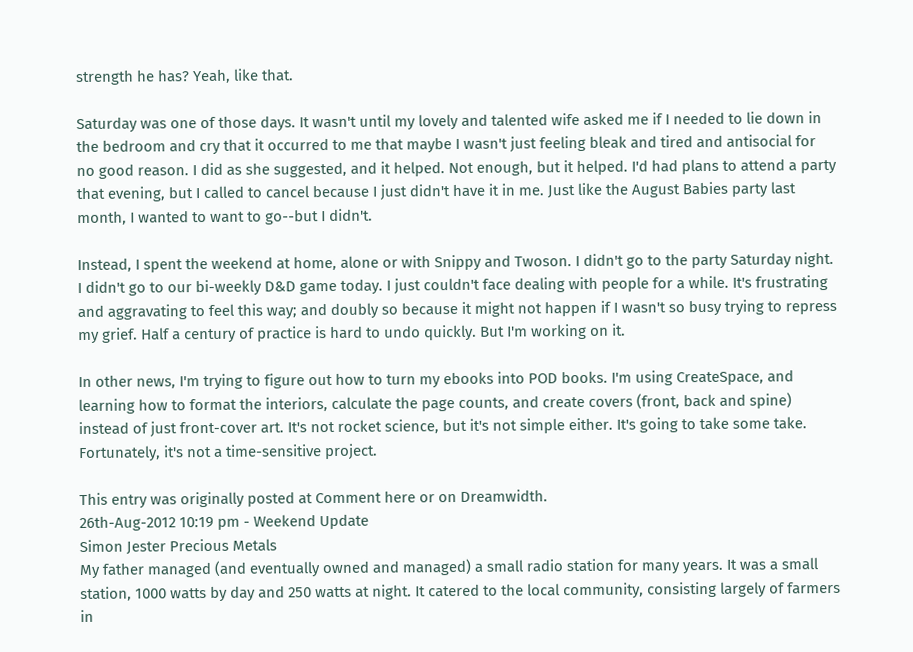strength he has? Yeah, like that.

Saturday was one of those days. It wasn't until my lovely and talented wife asked me if I needed to lie down in the bedroom and cry that it occurred to me that maybe I wasn't just feeling bleak and tired and antisocial for no good reason. I did as she suggested, and it helped. Not enough, but it helped. I'd had plans to attend a party that evening, but I called to cancel because I just didn't have it in me. Just like the August Babies party last month, I wanted to want to go--but I didn't.

Instead, I spent the weekend at home, alone or with Snippy and Twoson. I didn't go to the party Saturday night. I didn't go to our bi-weekly D&D game today. I just couldn't face dealing with people for a while. It's frustrating and aggravating to feel this way; and doubly so because it might not happen if I wasn't so busy trying to repress my grief. Half a century of practice is hard to undo quickly. But I'm working on it.

In other news, I'm trying to figure out how to turn my ebooks into POD books. I'm using CreateSpace, and learning how to format the interiors, calculate the page counts, and create covers (front, back and spine) instead of just front-cover art. It's not rocket science, but it's not simple either. It's going to take some take. Fortunately, it's not a time-sensitive project.

This entry was originally posted at Comment here or on Dreamwidth.
26th-Aug-2012 10:19 pm - Weekend Update
Simon Jester Precious Metals
My father managed (and eventually owned and managed) a small radio station for many years. It was a small station, 1000 watts by day and 250 watts at night. It catered to the local community, consisting largely of farmers in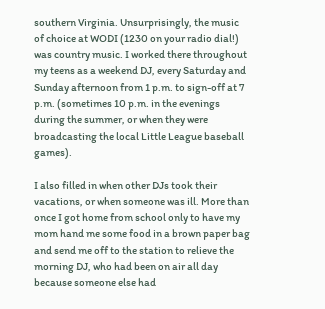southern Virginia. Unsurprisingly, the music of choice at WODI (1230 on your radio dial!) was country music. I worked there throughout my teens as a weekend DJ, every Saturday and Sunday afternoon from 1 p.m. to sign-off at 7 p.m. (sometimes 10 p.m. in the evenings during the summer, or when they were broadcasting the local Little League baseball games).

I also filled in when other DJs took their vacations, or when someone was ill. More than once I got home from school only to have my mom hand me some food in a brown paper bag and send me off to the station to relieve the morning DJ, who had been on air all day because someone else had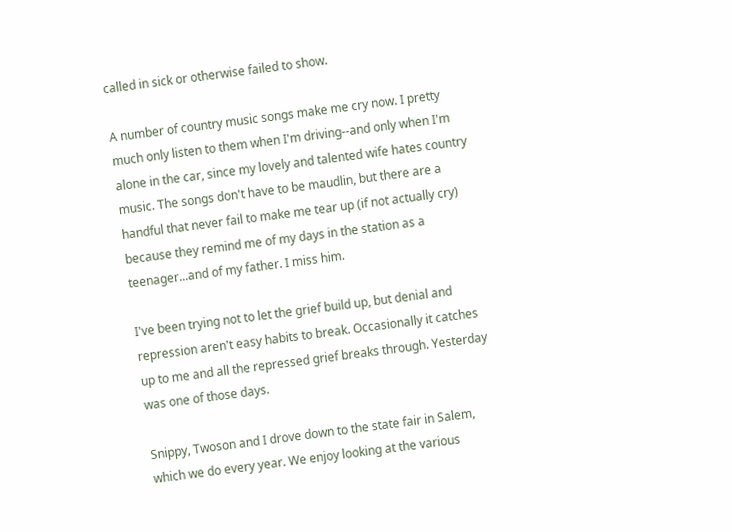called in sick or otherwise failed to show.

A number of country music songs make me cry now. I pretty much only listen to them when I'm driving--and only when I'm alone in the car, since my lovely and talented wife hates country music. The songs don't have to be maudlin, but there are a handful that never fail to make me tear up (if not actually cry) because they remind me of my days in the station as a teenager...and of my father. I miss him.

I've been trying not to let the grief build up, but denial and repression aren't easy habits to break. Occasionally it catches up to me and all the repressed grief breaks through. Yesterday was one of those days.

Snippy, Twoson and I drove down to the state fair in Salem, which we do every year. We enjoy looking at the various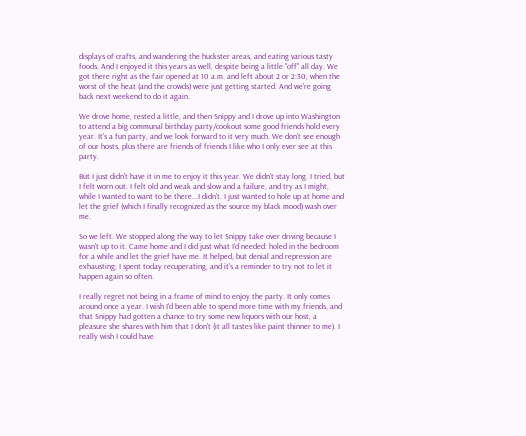displays of crafts, and wandering the huckster areas, and eating various tasty foods. And I enjoyed it this years as well, despite being a little "off" all day. We got there right as the fair opened at 10 a.m. and left about 2 or 2:30, when the worst of the heat (and the crowds) were just getting started. And we're going back next weekend to do it again.

We drove home, rested a little, and then Snippy and I drove up into Washington to attend a big communal birthday party/cookout some good friends hold every year. It's a fun party, and we look forward to it very much. We don't see enough of our hosts, plus there are friends of friends I like who I only ever see at this party.

But I just didn't have it in me to enjoy it this year. We didn't stay long. I tried, but I felt worn out. I felt old and weak and slow and a failure, and try as I might, while I wanted to want to be there...I didn't. I just wanted to hole up at home and let the grief (which I finally recognized as the source my black mood) wash over me.

So we left. We stopped along the way to let Snippy take over driving because I wasn't up to it. Came home and I did just what I'd needed: holed in the bedroom for a while and let the grief have me. It helped, but denial and repression are exhausting; I spent today recuperating, and it's a reminder to try not to let it happen again so often.

I really regret not being in a frame of mind to enjoy the party. It only comes around once a year. I wish I'd been able to spend more time with my friends, and that Snippy had gotten a chance to try some new liquors with our host, a pleasure she shares with him that I don't (it all tastes like paint thinner to me). I really wish I could have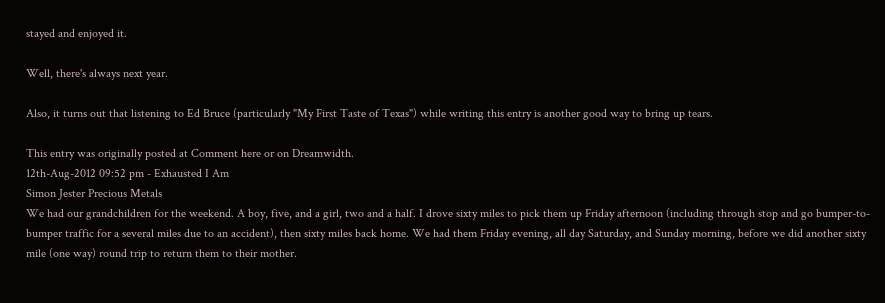stayed and enjoyed it.

Well, there's always next year.

Also, it turns out that listening to Ed Bruce (particularly "My First Taste of Texas") while writing this entry is another good way to bring up tears.

This entry was originally posted at Comment here or on Dreamwidth.
12th-Aug-2012 09:52 pm - Exhausted I Am
Simon Jester Precious Metals
We had our grandchildren for the weekend. A boy, five, and a girl, two and a half. I drove sixty miles to pick them up Friday afternoon (including through stop and go bumper-to-bumper traffic for a several miles due to an accident), then sixty miles back home. We had them Friday evening, all day Saturday, and Sunday morning, before we did another sixty mile (one way) round trip to return them to their mother.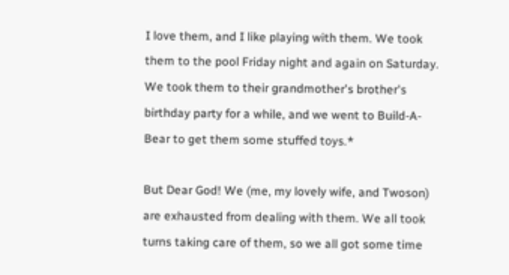I love them, and I like playing with them. We took them to the pool Friday night and again on Saturday. We took them to their grandmother's brother's birthday party for a while, and we went to Build-A-Bear to get them some stuffed toys.*

But Dear God! We (me, my lovely wife, and Twoson) are exhausted from dealing with them. We all took turns taking care of them, so we all got some time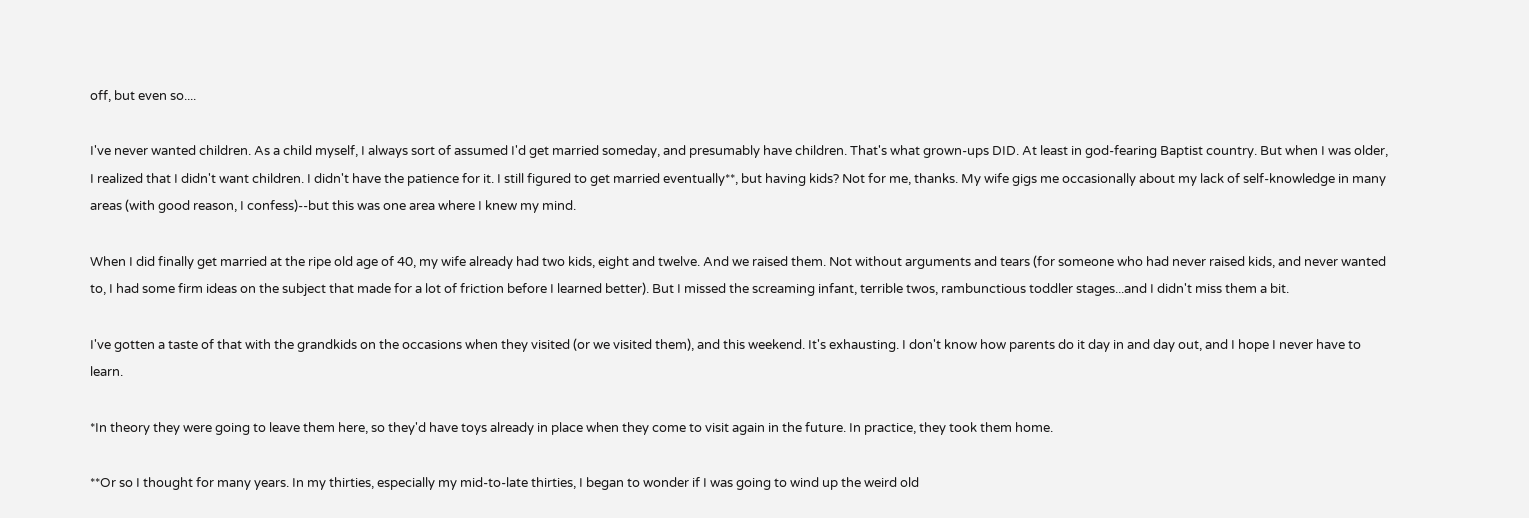off, but even so....

I've never wanted children. As a child myself, I always sort of assumed I'd get married someday, and presumably have children. That's what grown-ups DID. At least in god-fearing Baptist country. But when I was older, I realized that I didn't want children. I didn't have the patience for it. I still figured to get married eventually**, but having kids? Not for me, thanks. My wife gigs me occasionally about my lack of self-knowledge in many areas (with good reason, I confess)--but this was one area where I knew my mind.

When I did finally get married at the ripe old age of 40, my wife already had two kids, eight and twelve. And we raised them. Not without arguments and tears (for someone who had never raised kids, and never wanted to, I had some firm ideas on the subject that made for a lot of friction before I learned better). But I missed the screaming infant, terrible twos, rambunctious toddler stages...and I didn't miss them a bit.

I've gotten a taste of that with the grandkids on the occasions when they visited (or we visited them), and this weekend. It's exhausting. I don't know how parents do it day in and day out, and I hope I never have to learn.

*In theory they were going to leave them here, so they'd have toys already in place when they come to visit again in the future. In practice, they took them home.

**Or so I thought for many years. In my thirties, especially my mid-to-late thirties, I began to wonder if I was going to wind up the weird old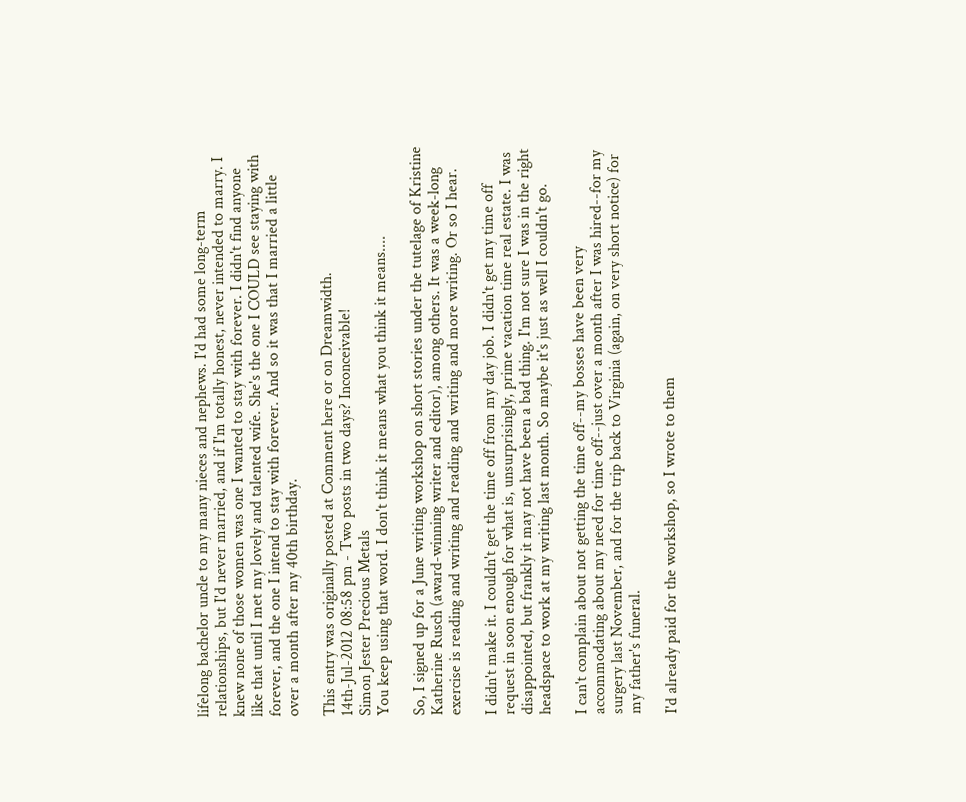lifelong bachelor uncle to my many nieces and nephews. I'd had some long-term relationships, but I'd never married, and if I'm totally honest, never intended to marry. I knew none of those women was one I wanted to stay with forever. I didn't find anyone like that until I met my lovely and talented wife. She's the one I COULD see staying with forever, and the one I intend to stay with forever. And so it was that I married a little over a month after my 40th birthday.

This entry was originally posted at Comment here or on Dreamwidth.
14th-Jul-2012 08:58 pm - Two posts in two days? Inconceivable!
Simon Jester Precious Metals
You keep using that word. I don't think it means what you think it means....

So, I signed up for a June writing workshop on short stories under the tutelage of Kristine Katherine Rusch (award-winning writer and editor), among others. It was a week-long exercise is reading and writing and reading and writing and more writing. Or so I hear.

I didn't make it. I couldn't get the time off from my day job. I didn't get my time off request in soon enough for what is, unsurprisingly, prime vacation time real estate. I was disappointed, but frankly it may not have been a bad thing. I'm not sure I was in the right headspace to work at my writing last month. So maybe it's just as well I couldn't go.

I can't complain about not getting the time off--my bosses have been very accommodating about my need for time off--just over a month after I was hired--for my surgery last November, and for the trip back to Virginia (again, on very short notice) for my father's funeral.

I'd already paid for the workshop, so I wrote to them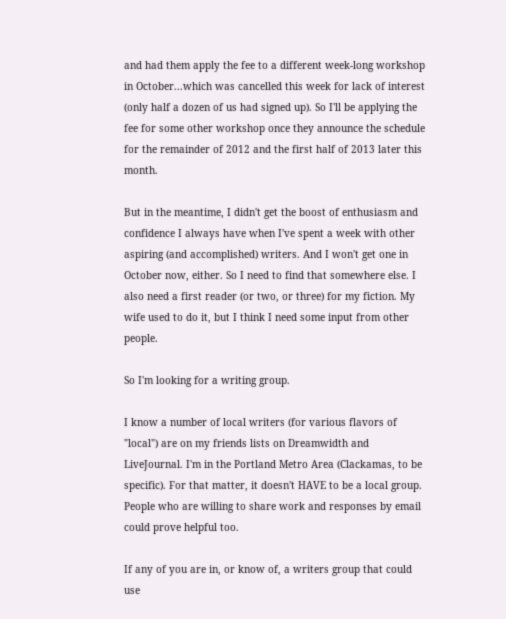and had them apply the fee to a different week-long workshop in October...which was cancelled this week for lack of interest (only half a dozen of us had signed up). So I'll be applying the fee for some other workshop once they announce the schedule for the remainder of 2012 and the first half of 2013 later this month.

But in the meantime, I didn't get the boost of enthusiasm and confidence I always have when I've spent a week with other aspiring (and accomplished) writers. And I won't get one in October now, either. So I need to find that somewhere else. I also need a first reader (or two, or three) for my fiction. My wife used to do it, but I think I need some input from other people.

So I'm looking for a writing group.

I know a number of local writers (for various flavors of "local") are on my friends lists on Dreamwidth and LiveJournal. I'm in the Portland Metro Area (Clackamas, to be specific). For that matter, it doesn't HAVE to be a local group. People who are willing to share work and responses by email could prove helpful too.

If any of you are in, or know of, a writers group that could use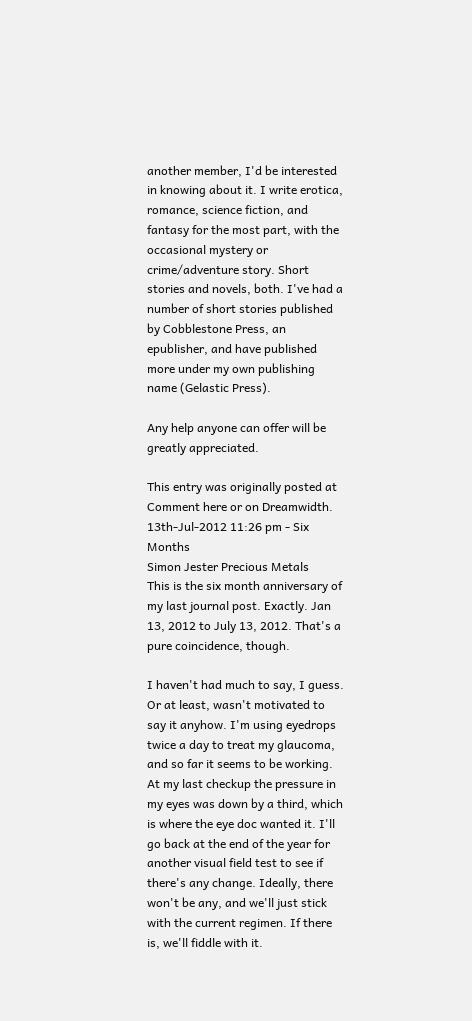another member, I'd be interested in knowing about it. I write erotica, romance, science fiction, and fantasy for the most part, with the occasional mystery or crime/adventure story. Short stories and novels, both. I've had a number of short stories published by Cobblestone Press, an epublisher, and have published more under my own publishing name (Gelastic Press).

Any help anyone can offer will be greatly appreciated.

This entry was originally posted at Comment here or on Dreamwidth.
13th-Jul-2012 11:26 pm - Six Months
Simon Jester Precious Metals
This is the six month anniversary of my last journal post. Exactly. Jan 13, 2012 to July 13, 2012. That's a pure coincidence, though.

I haven't had much to say, I guess. Or at least, wasn't motivated to say it anyhow. I'm using eyedrops twice a day to treat my glaucoma, and so far it seems to be working. At my last checkup the pressure in my eyes was down by a third, which is where the eye doc wanted it. I'll go back at the end of the year for another visual field test to see if there's any change. Ideally, there won't be any, and we'll just stick with the current regimen. If there is, we'll fiddle with it.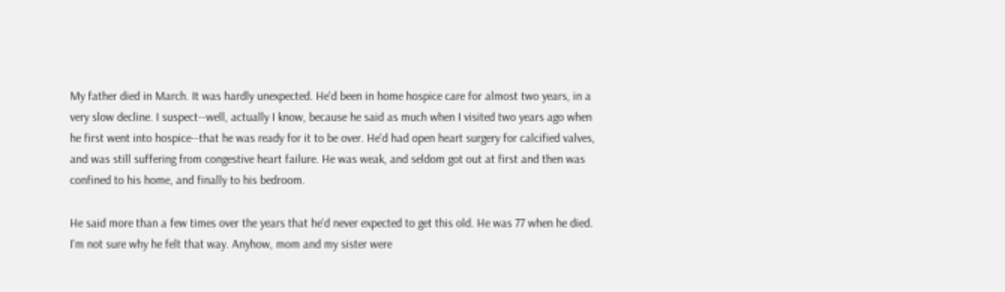My father died in March. It was hardly unexpected. He'd been in home hospice care for almost two years, in a very slow decline. I suspect--well, actually I know, because he said as much when I visited two years ago when he first went into hospice--that he was ready for it to be over. He'd had open heart surgery for calcified valves, and was still suffering from congestive heart failure. He was weak, and seldom got out at first and then was confined to his home, and finally to his bedroom.

He said more than a few times over the years that he'd never expected to get this old. He was 77 when he died. I'm not sure why he felt that way. Anyhow, mom and my sister were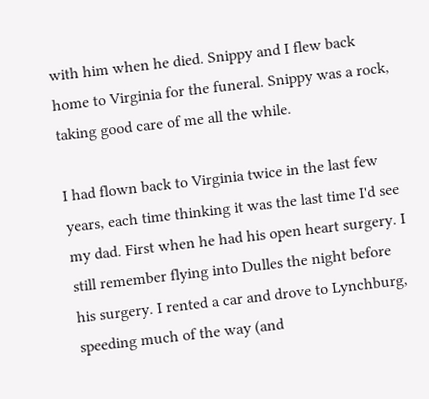with him when he died. Snippy and I flew back home to Virginia for the funeral. Snippy was a rock, taking good care of me all the while.

I had flown back to Virginia twice in the last few years, each time thinking it was the last time I'd see my dad. First when he had his open heart surgery. I still remember flying into Dulles the night before his surgery. I rented a car and drove to Lynchburg, speeding much of the way (and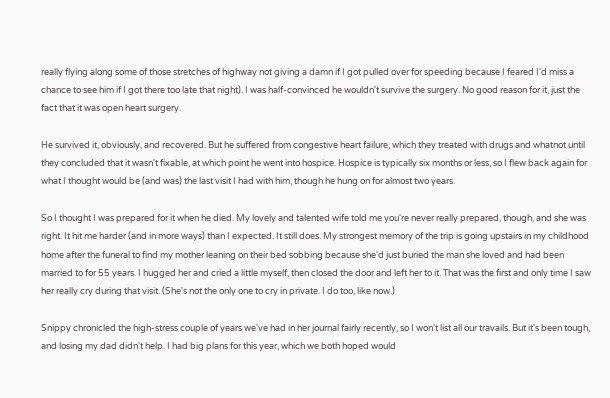really flying along some of those stretches of highway not giving a damn if I got pulled over for speeding because I feared I'd miss a chance to see him if I got there too late that night). I was half-convinced he wouldn't survive the surgery. No good reason for it, just the fact that it was open heart surgery.

He survived it, obviously, and recovered. But he suffered from congestive heart failure, which they treated with drugs and whatnot until they concluded that it wasn't fixable, at which point he went into hospice. Hospice is typically six months or less, so I flew back again for what I thought would be (and was) the last visit I had with him, though he hung on for almost two years.

So I thought I was prepared for it when he died. My lovely and talented wife told me you're never really prepared, though, and she was right. It hit me harder (and in more ways) than I expected. It still does. My strongest memory of the trip is going upstairs in my childhood home after the funeral to find my mother leaning on their bed sobbing because she'd just buried the man she loved and had been married to for 55 years. I hugged her and cried a little myself, then closed the door and left her to it. That was the first and only time I saw her really cry during that visit. (She's not the only one to cry in private. I do too, like now.)

Snippy chronicled the high-stress couple of years we've had in her journal fairly recently, so I won't list all our travails. But it's been tough, and losing my dad didn't help. I had big plans for this year, which we both hoped would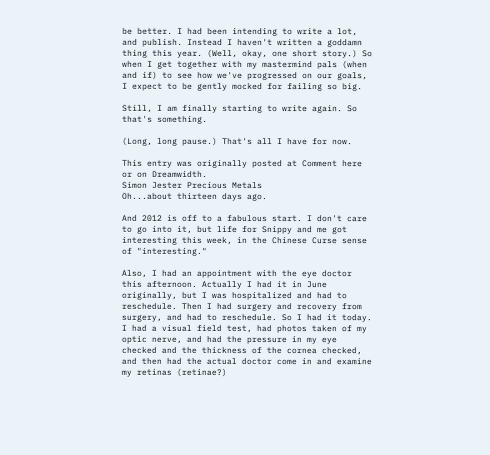be better. I had been intending to write a lot, and publish. Instead I haven't written a goddamn thing this year. (Well, okay, one short story.) So when I get together with my mastermind pals (when and if) to see how we've progressed on our goals, I expect to be gently mocked for failing so big.

Still, I am finally starting to write again. So that's something.

(Long, long pause.) That's all I have for now.

This entry was originally posted at Comment here or on Dreamwidth.
Simon Jester Precious Metals
Oh...about thirteen days ago.

And 2012 is off to a fabulous start. I don't care to go into it, but life for Snippy and me got interesting this week, in the Chinese Curse sense of "interesting."

Also, I had an appointment with the eye doctor this afternoon. Actually I had it in June originally, but I was hospitalized and had to reschedule. Then I had surgery and recovery from surgery, and had to reschedule. So I had it today. I had a visual field test, had photos taken of my optic nerve, and had the pressure in my eye checked and the thickness of the cornea checked, and then had the actual doctor come in and examine my retinas (retinae?)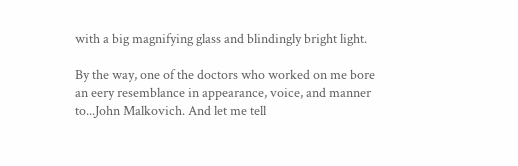with a big magnifying glass and blindingly bright light.

By the way, one of the doctors who worked on me bore an eery resemblance in appearance, voice, and manner to...John Malkovich. And let me tell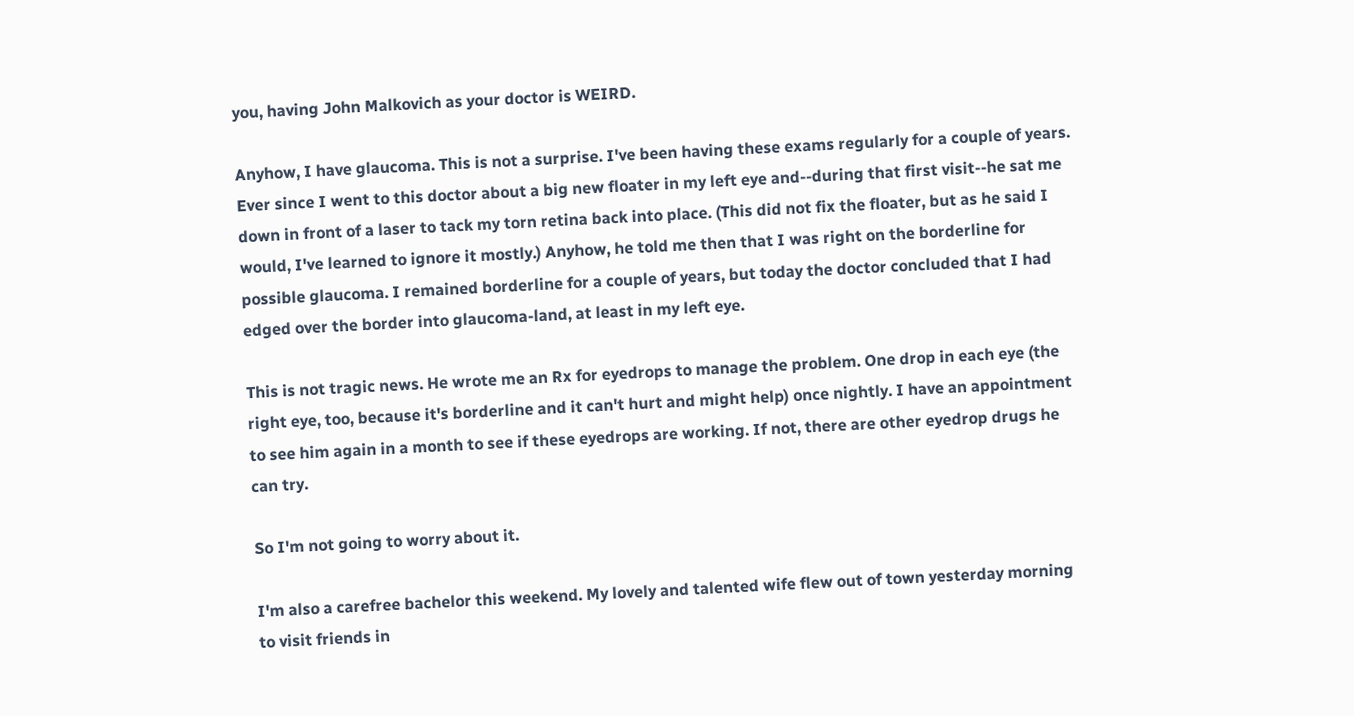you, having John Malkovich as your doctor is WEIRD.

Anyhow, I have glaucoma. This is not a surprise. I've been having these exams regularly for a couple of years. Ever since I went to this doctor about a big new floater in my left eye and--during that first visit--he sat me down in front of a laser to tack my torn retina back into place. (This did not fix the floater, but as he said I would, I've learned to ignore it mostly.) Anyhow, he told me then that I was right on the borderline for possible glaucoma. I remained borderline for a couple of years, but today the doctor concluded that I had edged over the border into glaucoma-land, at least in my left eye.

This is not tragic news. He wrote me an Rx for eyedrops to manage the problem. One drop in each eye (the right eye, too, because it's borderline and it can't hurt and might help) once nightly. I have an appointment to see him again in a month to see if these eyedrops are working. If not, there are other eyedrop drugs he can try.

So I'm not going to worry about it.

I'm also a carefree bachelor this weekend. My lovely and talented wife flew out of town yesterday morning to visit friends in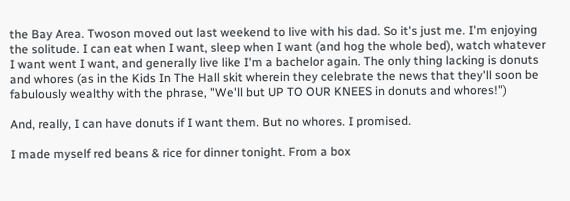the Bay Area. Twoson moved out last weekend to live with his dad. So it's just me. I'm enjoying the solitude. I can eat when I want, sleep when I want (and hog the whole bed), watch whatever I want went I want, and generally live like I'm a bachelor again. The only thing lacking is donuts and whores (as in the Kids In The Hall skit wherein they celebrate the news that they'll soon be fabulously wealthy with the phrase, "We'll but UP TO OUR KNEES in donuts and whores!")

And, really, I can have donuts if I want them. But no whores. I promised.

I made myself red beans & rice for dinner tonight. From a box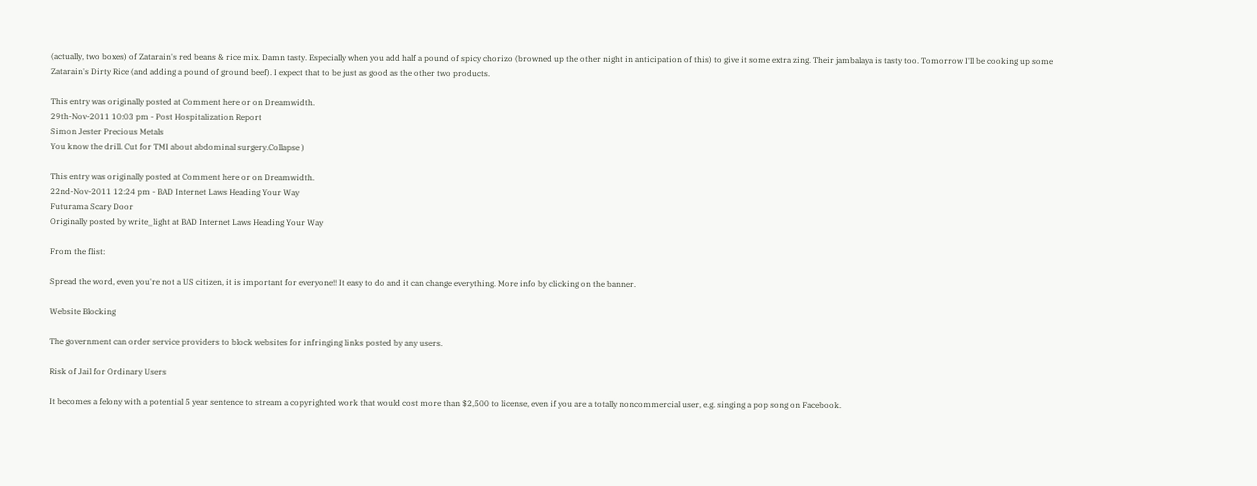(actually, two boxes) of Zatarain's red beans & rice mix. Damn tasty. Especially when you add half a pound of spicy chorizo (browned up the other night in anticipation of this) to give it some extra zing. Their jambalaya is tasty too. Tomorrow I'll be cooking up some Zatarain's Dirty Rice (and adding a pound of ground beef). I expect that to be just as good as the other two products.

This entry was originally posted at Comment here or on Dreamwidth.
29th-Nov-2011 10:03 pm - Post Hospitalization Report
Simon Jester Precious Metals
You know the drill. Cut for TMI about abdominal surgery.Collapse )

This entry was originally posted at Comment here or on Dreamwidth.
22nd-Nov-2011 12:24 pm - BAD Internet Laws Heading Your Way
Futurama Scary Door
Originally posted by write_light at BAD Internet Laws Heading Your Way

From the flist:

Spread the word, even you're not a US citizen, it is important for everyone!! It easy to do and it can change everything. More info by clicking on the banner.

Website Blocking

The government can order service providers to block websites for infringing links posted by any users.

Risk of Jail for Ordinary Users

It becomes a felony with a potential 5 year sentence to stream a copyrighted work that would cost more than $2,500 to license, even if you are a totally noncommercial user, e.g. singing a pop song on Facebook.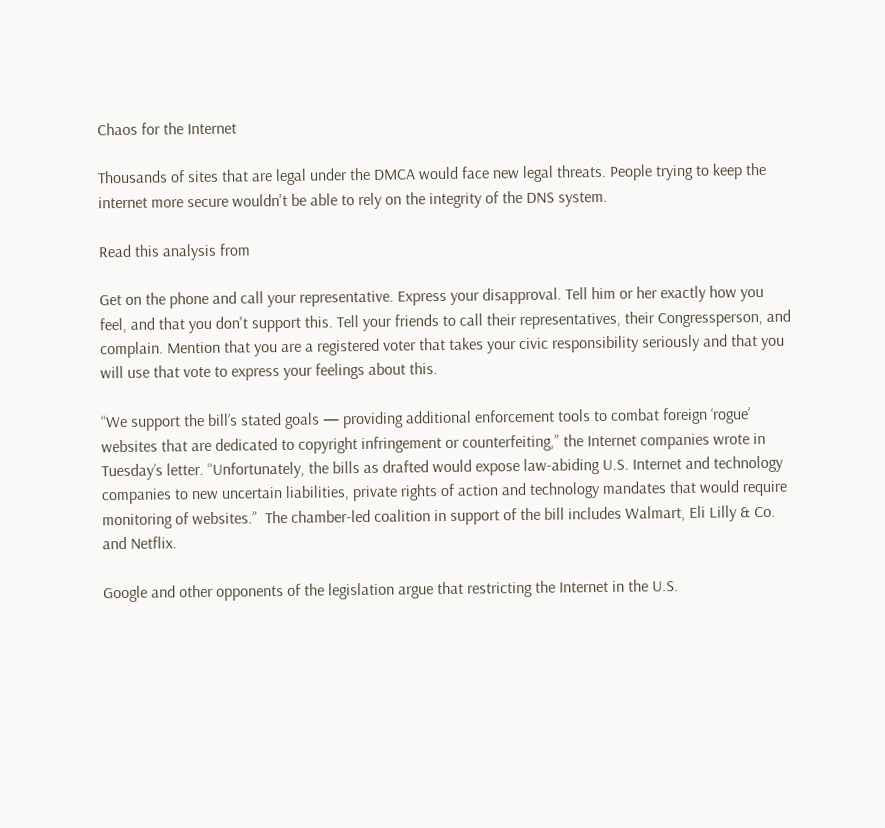Chaos for the Internet

Thousands of sites that are legal under the DMCA would face new legal threats. People trying to keep the internet more secure wouldn't be able to rely on the integrity of the DNS system.

Read this analysis from

Get on the phone and call your representative. Express your disapproval. Tell him or her exactly how you feel, and that you don't support this. Tell your friends to call their representatives, their Congressperson, and complain. Mention that you are a registered voter that takes your civic responsibility seriously and that you will use that vote to express your feelings about this.

“We support the bill’s stated goals — providing additional enforcement tools to combat foreign ‘rogue’ websites that are dedicated to copyright infringement or counterfeiting,” the Internet companies wrote in Tuesday’s letter. “Unfortunately, the bills as drafted would expose law-abiding U.S. Internet and technology companies to new uncertain liabilities, private rights of action and technology mandates that would require monitoring of websites.”  The chamber-led coalition in support of the bill includes Walmart, Eli Lilly & Co. and Netflix.

Google and other opponents of the legislation argue that restricting the Internet in the U.S.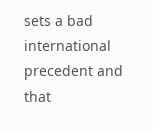sets a bad international precedent and that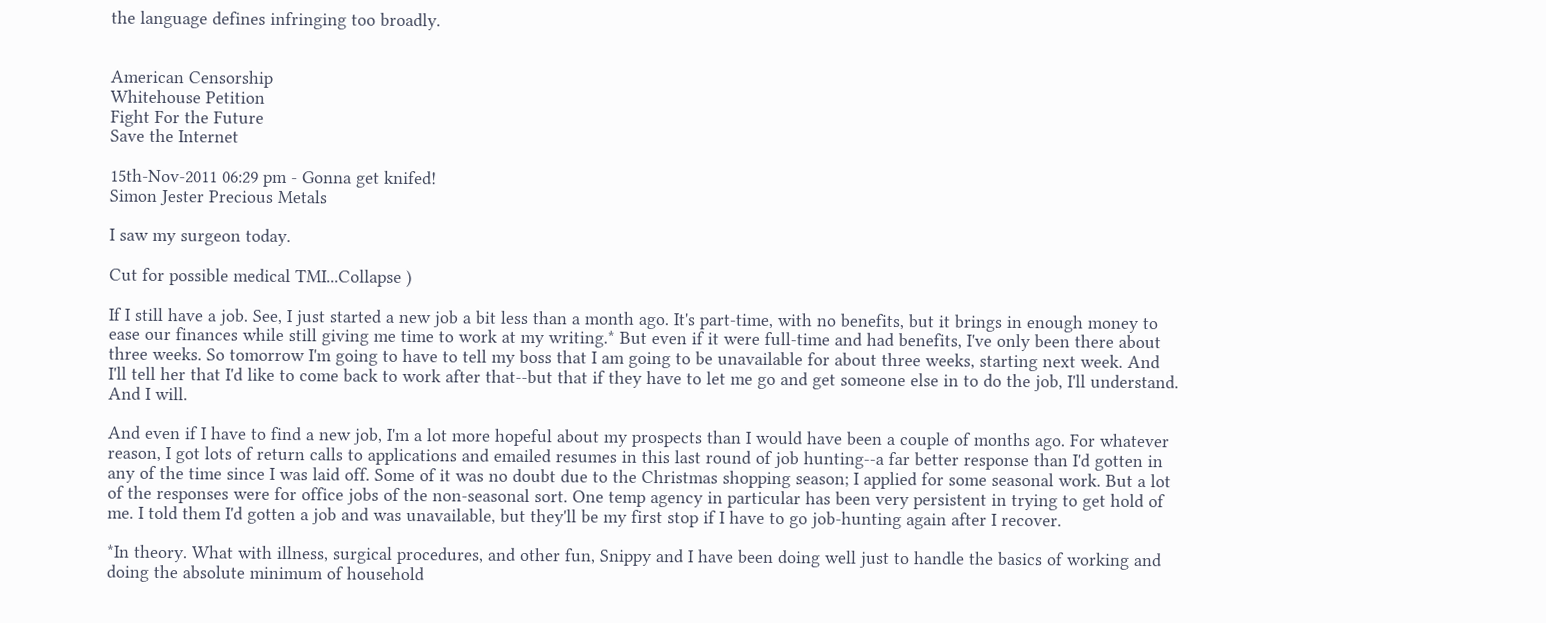the language defines infringing too broadly.


American Censorship
Whitehouse Petition
Fight For the Future
Save the Internet

15th-Nov-2011 06:29 pm - Gonna get knifed!
Simon Jester Precious Metals

I saw my surgeon today.

Cut for possible medical TMI...Collapse )

If I still have a job. See, I just started a new job a bit less than a month ago. It's part-time, with no benefits, but it brings in enough money to ease our finances while still giving me time to work at my writing.* But even if it were full-time and had benefits, I've only been there about three weeks. So tomorrow I'm going to have to tell my boss that I am going to be unavailable for about three weeks, starting next week. And I'll tell her that I'd like to come back to work after that--but that if they have to let me go and get someone else in to do the job, I'll understand. And I will.

And even if I have to find a new job, I'm a lot more hopeful about my prospects than I would have been a couple of months ago. For whatever reason, I got lots of return calls to applications and emailed resumes in this last round of job hunting--a far better response than I'd gotten in any of the time since I was laid off. Some of it was no doubt due to the Christmas shopping season; I applied for some seasonal work. But a lot of the responses were for office jobs of the non-seasonal sort. One temp agency in particular has been very persistent in trying to get hold of me. I told them I'd gotten a job and was unavailable, but they'll be my first stop if I have to go job-hunting again after I recover.

*In theory. What with illness, surgical procedures, and other fun, Snippy and I have been doing well just to handle the basics of working and doing the absolute minimum of household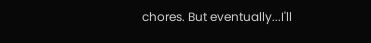chores. But eventually...I'll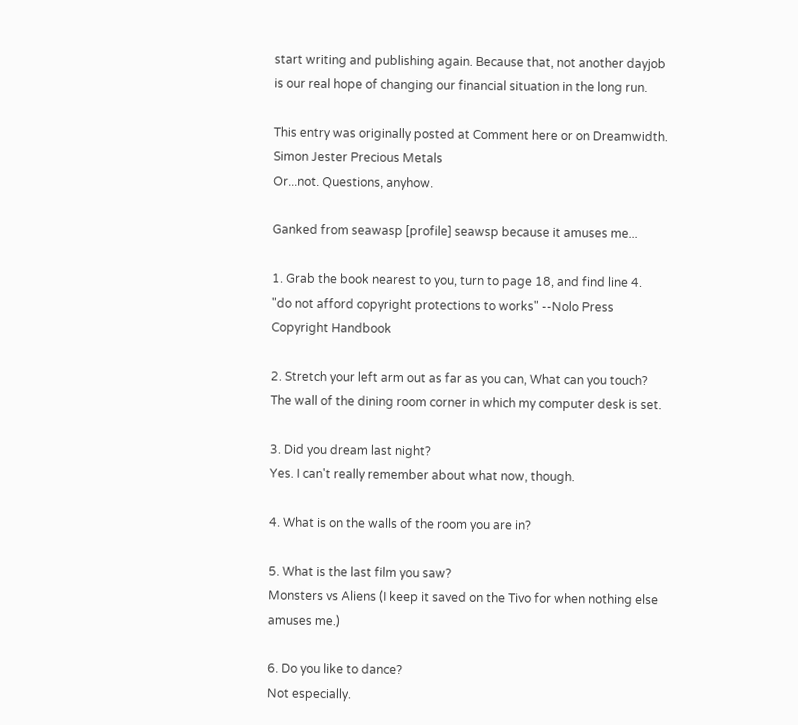start writing and publishing again. Because that, not another dayjob is our real hope of changing our financial situation in the long run.

This entry was originally posted at Comment here or on Dreamwidth.
Simon Jester Precious Metals
Or...not. Questions, anyhow.

Ganked from seawasp [profile] seawsp because it amuses me...

1. Grab the book nearest to you, turn to page 18, and find line 4.
"do not afford copyright protections to works" --Nolo Press Copyright Handbook

2. Stretch your left arm out as far as you can, What can you touch?
The wall of the dining room corner in which my computer desk is set.

3. Did you dream last night?
Yes. I can't really remember about what now, though.

4. What is on the walls of the room you are in?

5. What is the last film you saw?
Monsters vs Aliens (I keep it saved on the Tivo for when nothing else amuses me.)

6. Do you like to dance?
Not especially.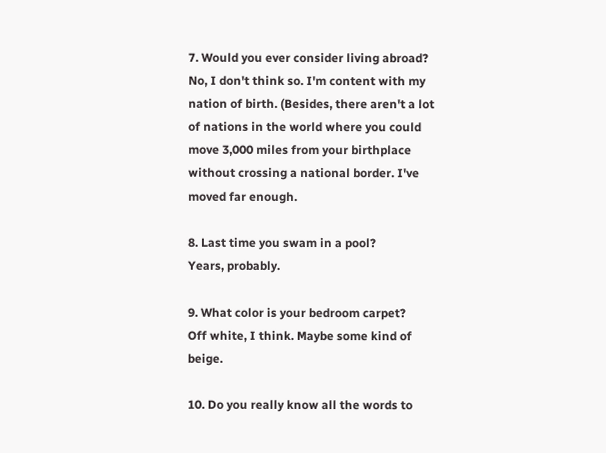7. Would you ever consider living abroad?
No, I don't think so. I'm content with my nation of birth. (Besides, there aren't a lot of nations in the world where you could move 3,000 miles from your birthplace without crossing a national border. I've moved far enough.

8. Last time you swam in a pool?
Years, probably.

9. What color is your bedroom carpet?
Off white, I think. Maybe some kind of beige.

10. Do you really know all the words to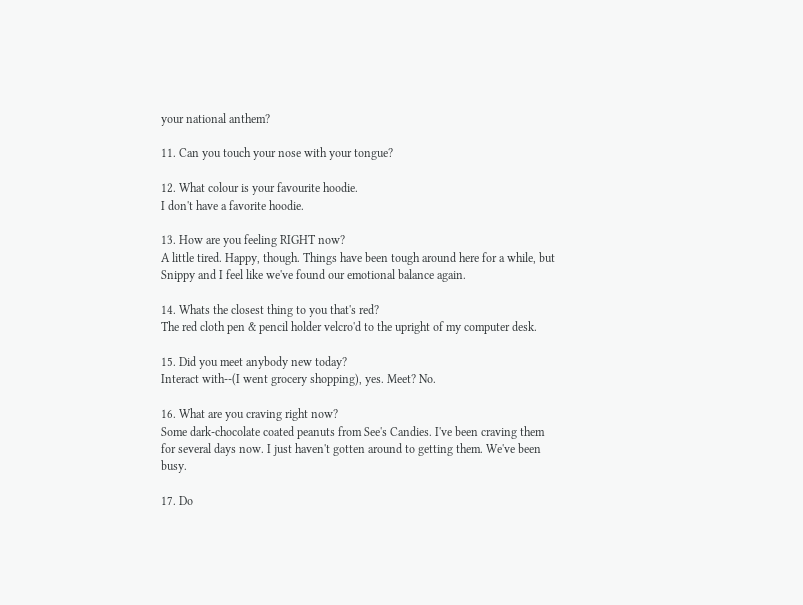your national anthem?

11. Can you touch your nose with your tongue?

12. What colour is your favourite hoodie.
I don't have a favorite hoodie.

13. How are you feeling RIGHT now?
A little tired. Happy, though. Things have been tough around here for a while, but Snippy and I feel like we've found our emotional balance again.

14. Whats the closest thing to you that's red?
The red cloth pen & pencil holder velcro'd to the upright of my computer desk.

15. Did you meet anybody new today?
Interact with--(I went grocery shopping), yes. Meet? No.

16. What are you craving right now?
Some dark-chocolate coated peanuts from See's Candies. I've been craving them for several days now. I just haven't gotten around to getting them. We've been busy.

17. Do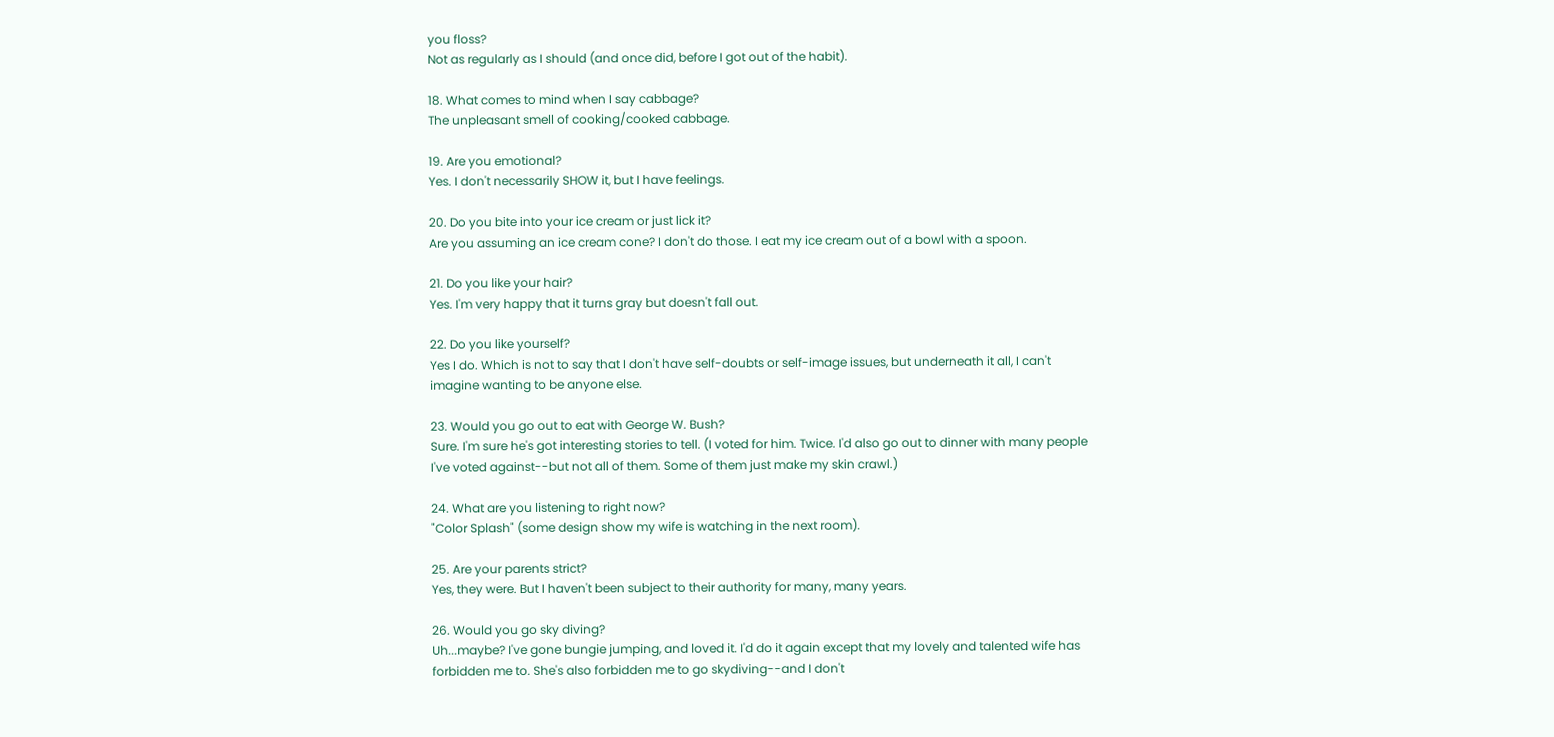you floss?
Not as regularly as I should (and once did, before I got out of the habit).

18. What comes to mind when I say cabbage?
The unpleasant smell of cooking/cooked cabbage.

19. Are you emotional?
Yes. I don't necessarily SHOW it, but I have feelings.

20. Do you bite into your ice cream or just lick it?
Are you assuming an ice cream cone? I don't do those. I eat my ice cream out of a bowl with a spoon.

21. Do you like your hair?
Yes. I'm very happy that it turns gray but doesn't fall out.

22. Do you like yourself?
Yes I do. Which is not to say that I don't have self-doubts or self-image issues, but underneath it all, I can't imagine wanting to be anyone else.

23. Would you go out to eat with George W. Bush?
Sure. I'm sure he's got interesting stories to tell. (I voted for him. Twice. I'd also go out to dinner with many people I've voted against--but not all of them. Some of them just make my skin crawl.)

24. What are you listening to right now?
"Color Splash" (some design show my wife is watching in the next room).

25. Are your parents strict?
Yes, they were. But I haven't been subject to their authority for many, many years.

26. Would you go sky diving?
Uh...maybe? I've gone bungie jumping, and loved it. I'd do it again except that my lovely and talented wife has forbidden me to. She's also forbidden me to go skydiving--and I don't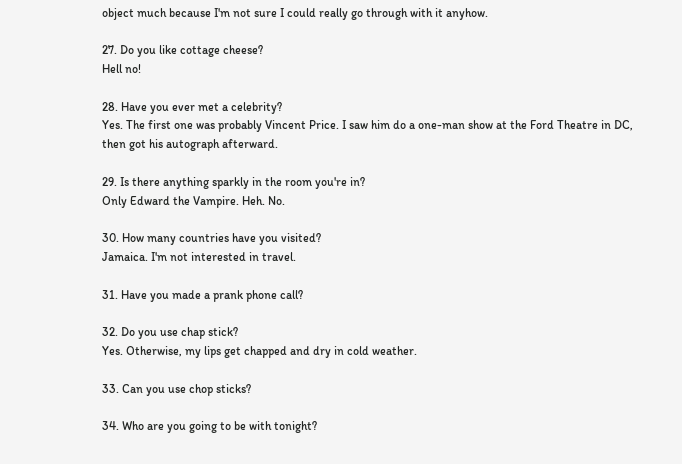object much because I'm not sure I could really go through with it anyhow.

27. Do you like cottage cheese?
Hell no!

28. Have you ever met a celebrity?
Yes. The first one was probably Vincent Price. I saw him do a one-man show at the Ford Theatre in DC, then got his autograph afterward.

29. Is there anything sparkly in the room you're in?
Only Edward the Vampire. Heh. No.

30. How many countries have you visited?
Jamaica. I'm not interested in travel.

31. Have you made a prank phone call?

32. Do you use chap stick?
Yes. Otherwise, my lips get chapped and dry in cold weather.

33. Can you use chop sticks?

34. Who are you going to be with tonight?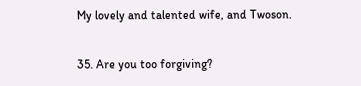My lovely and talented wife, and Twoson.

35. Are you too forgiving?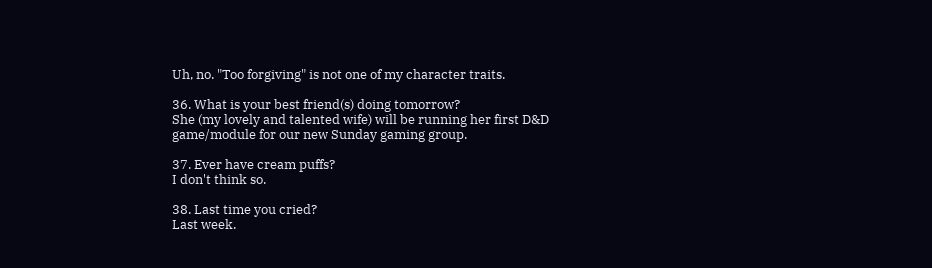Uh, no. "Too forgiving" is not one of my character traits.

36. What is your best friend(s) doing tomorrow?
She (my lovely and talented wife) will be running her first D&D game/module for our new Sunday gaming group.

37. Ever have cream puffs?
I don't think so.

38. Last time you cried?
Last week.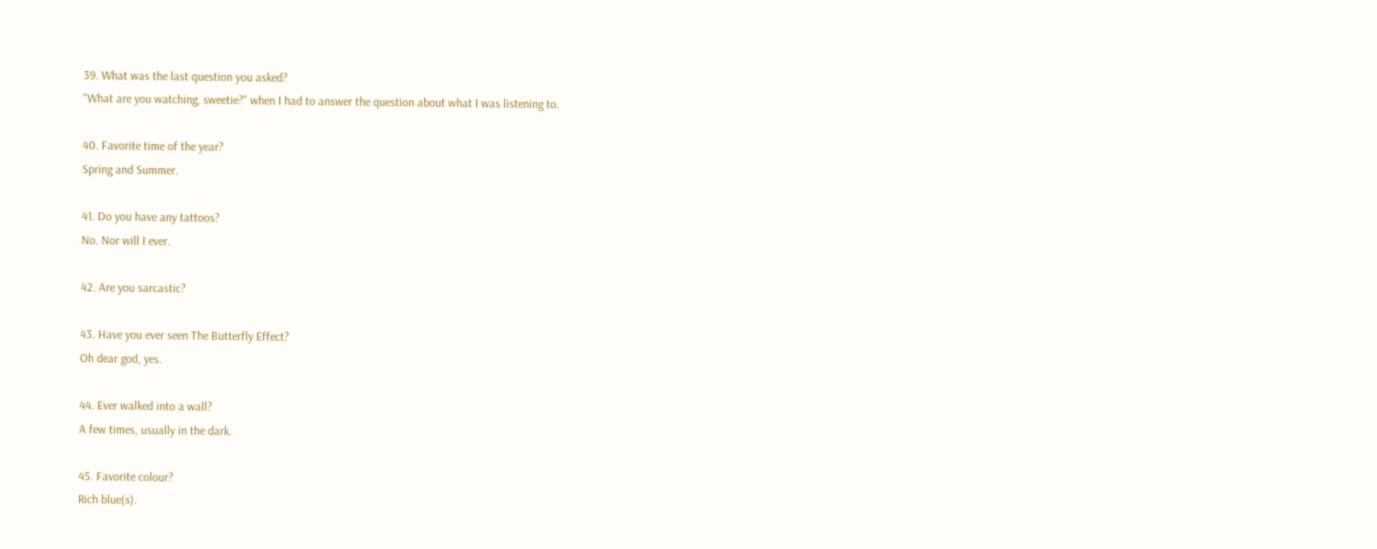39. What was the last question you asked?
"What are you watching, sweetie?" when I had to answer the question about what I was listening to.

40. Favorite time of the year?
Spring and Summer.

41. Do you have any tattoos?
No. Nor will I ever.

42. Are you sarcastic?

43. Have you ever seen The Butterfly Effect?
Oh dear god, yes.

44. Ever walked into a wall?
A few times, usually in the dark.

45. Favorite colour?
Rich blue(s).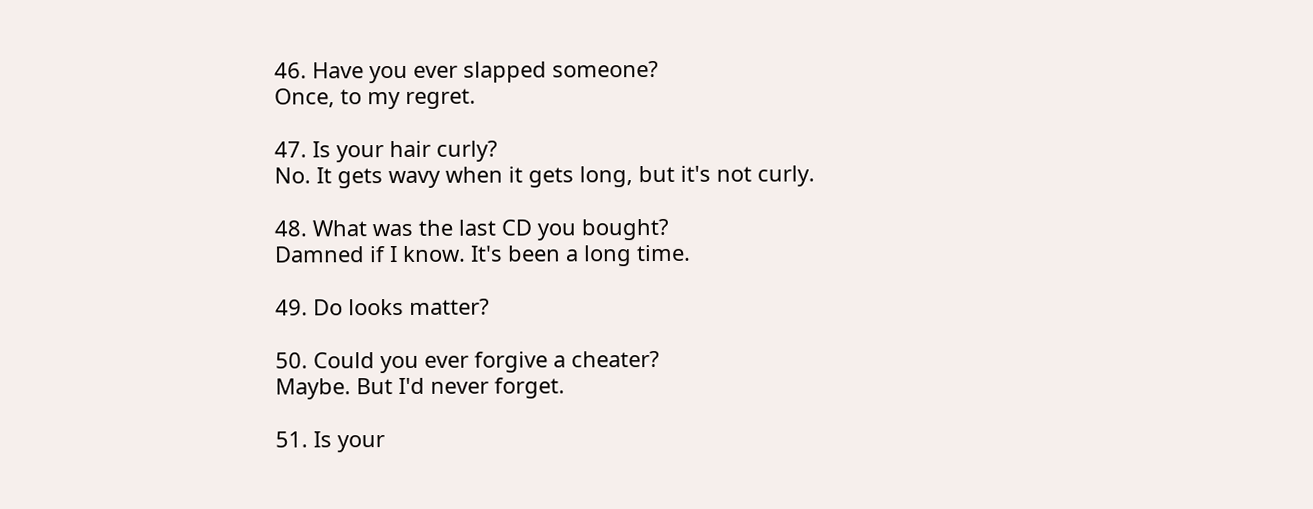46. Have you ever slapped someone?
Once, to my regret.

47. Is your hair curly?
No. It gets wavy when it gets long, but it's not curly.

48. What was the last CD you bought?
Damned if I know. It's been a long time.

49. Do looks matter?

50. Could you ever forgive a cheater?
Maybe. But I'd never forget.

51. Is your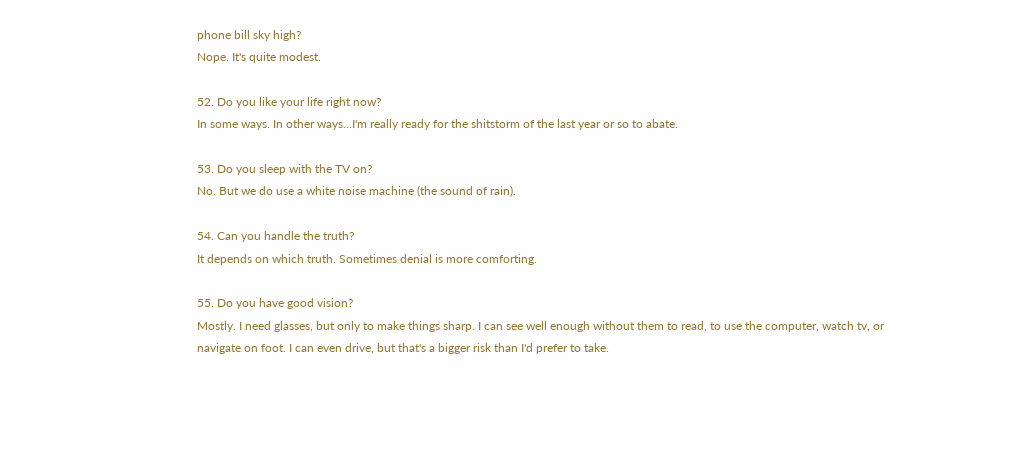phone bill sky high?
Nope. It's quite modest.

52. Do you like your life right now?
In some ways. In other ways...I'm really ready for the shitstorm of the last year or so to abate.

53. Do you sleep with the TV on?
No. But we do use a white noise machine (the sound of rain).

54. Can you handle the truth?
It depends on which truth. Sometimes denial is more comforting.

55. Do you have good vision?
Mostly. I need glasses, but only to make things sharp. I can see well enough without them to read, to use the computer, watch tv, or navigate on foot. I can even drive, but that's a bigger risk than I'd prefer to take.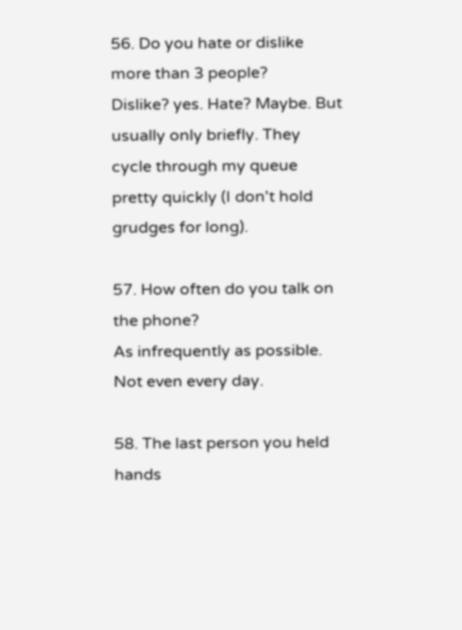56. Do you hate or dislike more than 3 people?
Dislike? yes. Hate? Maybe. But usually only briefly. They cycle through my queue pretty quickly (I don't hold grudges for long).

57. How often do you talk on the phone?
As infrequently as possible. Not even every day.

58. The last person you held hands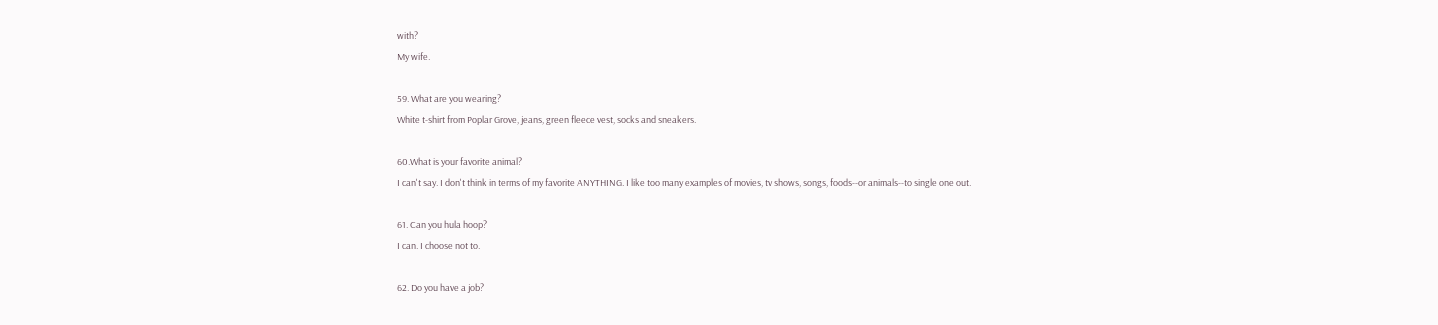with?
My wife.

59. What are you wearing?
White t-shirt from Poplar Grove, jeans, green fleece vest, socks and sneakers.

60.What is your favorite animal?
I can't say. I don't think in terms of my favorite ANYTHING. I like too many examples of movies, tv shows, songs, foods--or animals--to single one out.

61. Can you hula hoop?
I can. I choose not to.

62. Do you have a job?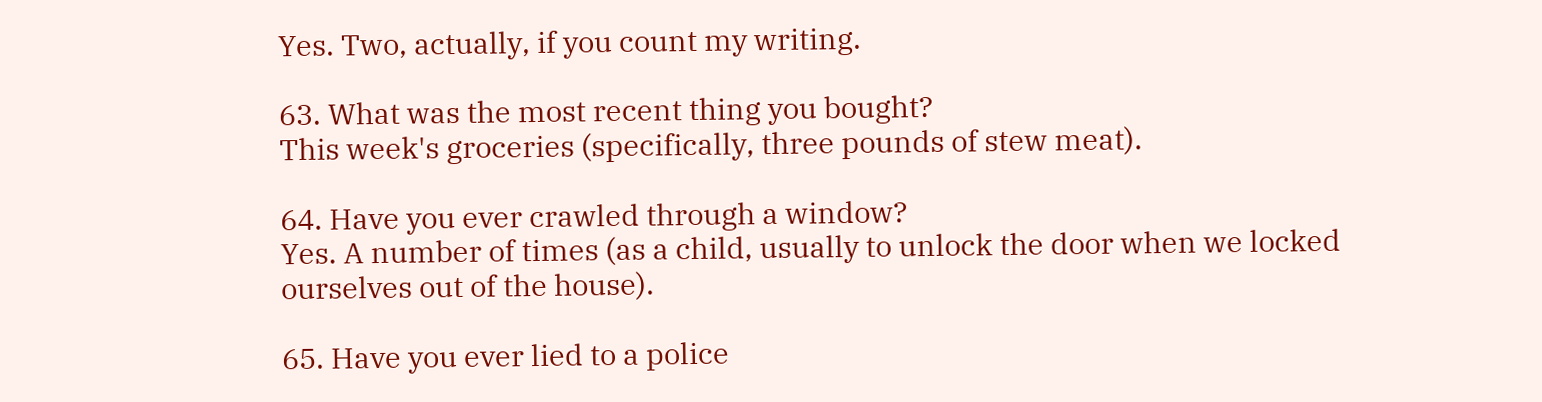Yes. Two, actually, if you count my writing.

63. What was the most recent thing you bought?
This week's groceries (specifically, three pounds of stew meat).

64. Have you ever crawled through a window?
Yes. A number of times (as a child, usually to unlock the door when we locked ourselves out of the house).

65. Have you ever lied to a police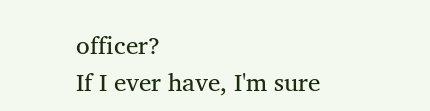officer?
If I ever have, I'm sure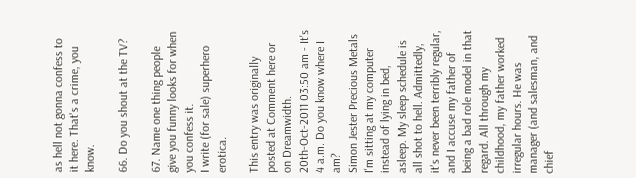as hell not gonna confess to it here. That's a crime, you know.

66. Do you shout at the TV?

67. Name one thing people give you funny looks for when you confess it.
I write (for sale) superhero erotica.

This entry was originally posted at Comment here or on Dreamwidth.
20th-Oct-2011 03:50 am - It's 4 a.m. Do you know where I am?
Simon Jester Precious Metals
I'm sitting at my computer instead of lying in bed, asleep. My sleep schedule is all shot to hell. Admittedly, it's never been terribly regular, and I accuse my father of being a bad role model in that regard. All through my childhood, my father worked irregular hours. He was manager (and salesman, and chief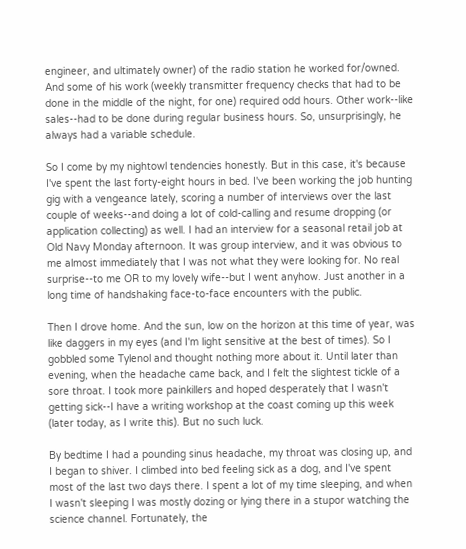engineer, and ultimately owner) of the radio station he worked for/owned. And some of his work (weekly transmitter frequency checks that had to be done in the middle of the night, for one) required odd hours. Other work--like sales--had to be done during regular business hours. So, unsurprisingly, he always had a variable schedule.

So I come by my nightowl tendencies honestly. But in this case, it's because I've spent the last forty-eight hours in bed. I've been working the job hunting gig with a vengeance lately, scoring a number of interviews over the last couple of weeks--and doing a lot of cold-calling and resume dropping (or application collecting) as well. I had an interview for a seasonal retail job at Old Navy Monday afternoon. It was group interview, and it was obvious to me almost immediately that I was not what they were looking for. No real surprise--to me OR to my lovely wife--but I went anyhow. Just another in a long time of handshaking face-to-face encounters with the public.

Then I drove home. And the sun, low on the horizon at this time of year, was like daggers in my eyes (and I'm light sensitive at the best of times). So I gobbled some Tylenol and thought nothing more about it. Until later than evening, when the headache came back, and I felt the slightest tickle of a sore throat. I took more painkillers and hoped desperately that I wasn't getting sick--I have a writing workshop at the coast coming up this week (later today, as I write this). But no such luck.

By bedtime I had a pounding sinus headache, my throat was closing up, and I began to shiver. I climbed into bed feeling sick as a dog, and I've spent most of the last two days there. I spent a lot of my time sleeping, and when I wasn't sleeping I was mostly dozing or lying there in a stupor watching the science channel. Fortunately, the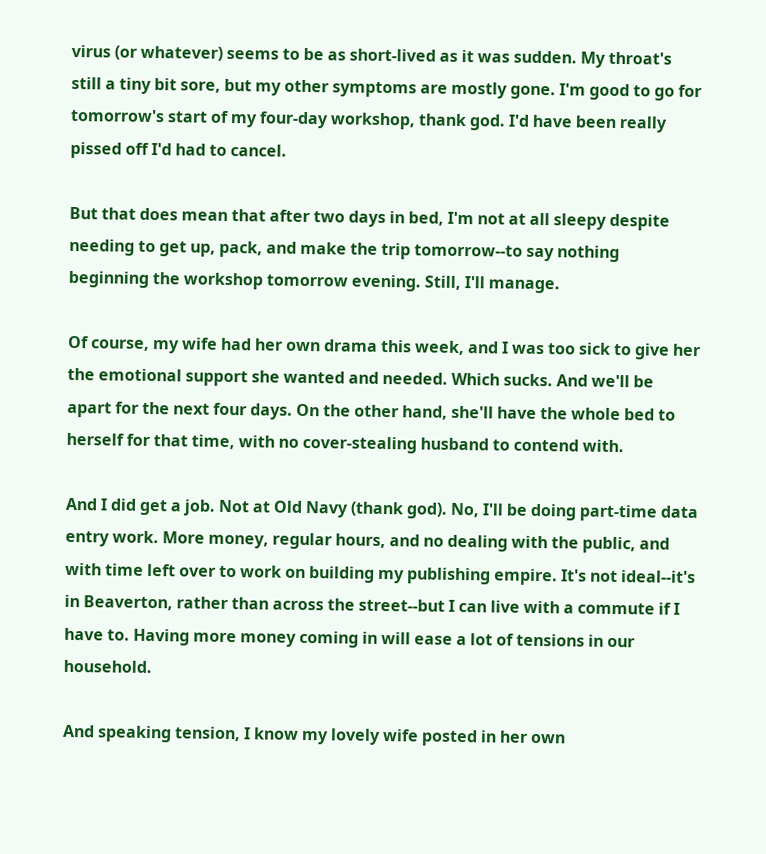virus (or whatever) seems to be as short-lived as it was sudden. My throat's still a tiny bit sore, but my other symptoms are mostly gone. I'm good to go for tomorrow's start of my four-day workshop, thank god. I'd have been really pissed off I'd had to cancel.

But that does mean that after two days in bed, I'm not at all sleepy despite needing to get up, pack, and make the trip tomorrow--to say nothing beginning the workshop tomorrow evening. Still, I'll manage.

Of course, my wife had her own drama this week, and I was too sick to give her the emotional support she wanted and needed. Which sucks. And we'll be apart for the next four days. On the other hand, she'll have the whole bed to herself for that time, with no cover-stealing husband to contend with.

And I did get a job. Not at Old Navy (thank god). No, I'll be doing part-time data entry work. More money, regular hours, and no dealing with the public, and with time left over to work on building my publishing empire. It's not ideal--it's in Beaverton, rather than across the street--but I can live with a commute if I have to. Having more money coming in will ease a lot of tensions in our household.

And speaking tension, I know my lovely wife posted in her own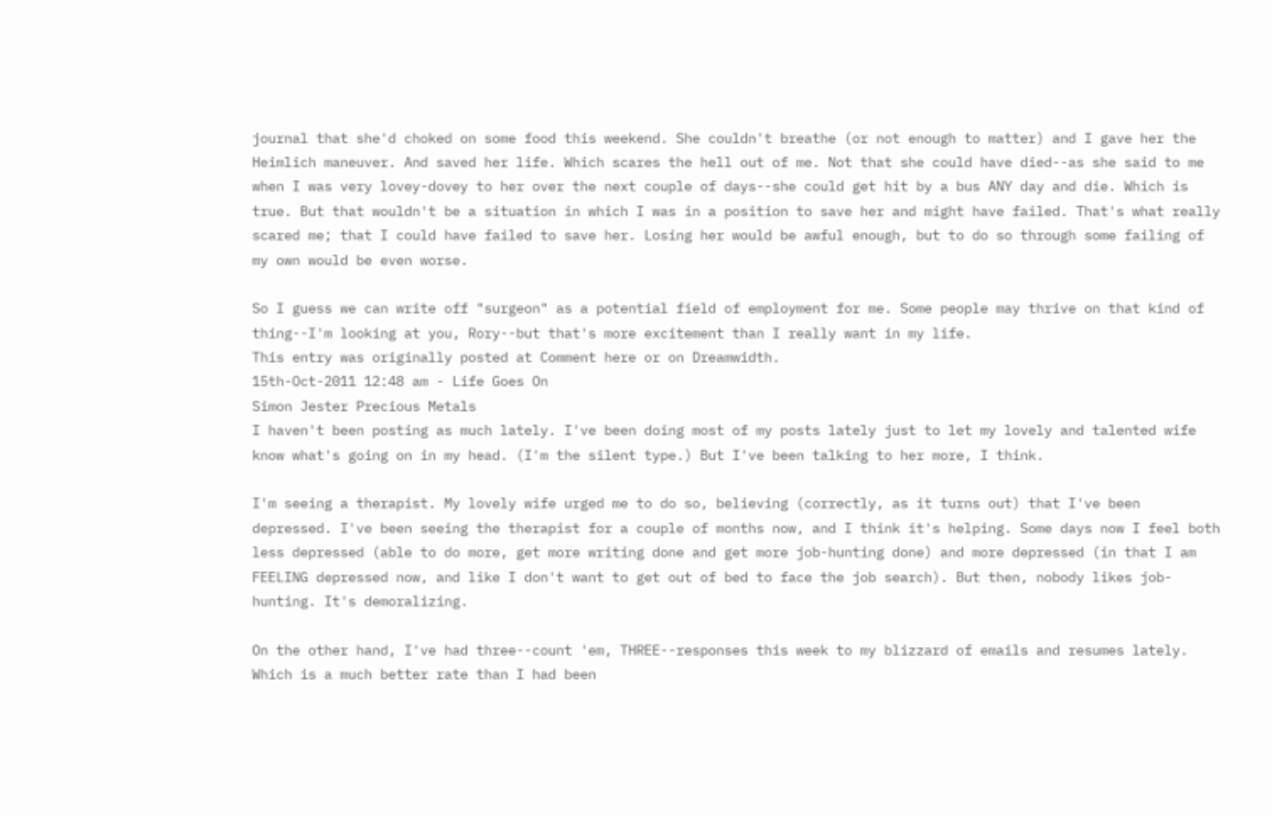journal that she'd choked on some food this weekend. She couldn't breathe (or not enough to matter) and I gave her the Heimlich maneuver. And saved her life. Which scares the hell out of me. Not that she could have died--as she said to me when I was very lovey-dovey to her over the next couple of days--she could get hit by a bus ANY day and die. Which is true. But that wouldn't be a situation in which I was in a position to save her and might have failed. That's what really scared me; that I could have failed to save her. Losing her would be awful enough, but to do so through some failing of my own would be even worse.

So I guess we can write off "surgeon" as a potential field of employment for me. Some people may thrive on that kind of thing--I'm looking at you, Rory--but that's more excitement than I really want in my life.
This entry was originally posted at Comment here or on Dreamwidth.
15th-Oct-2011 12:48 am - Life Goes On
Simon Jester Precious Metals
I haven't been posting as much lately. I've been doing most of my posts lately just to let my lovely and talented wife know what's going on in my head. (I'm the silent type.) But I've been talking to her more, I think.

I'm seeing a therapist. My lovely wife urged me to do so, believing (correctly, as it turns out) that I've been depressed. I've been seeing the therapist for a couple of months now, and I think it's helping. Some days now I feel both less depressed (able to do more, get more writing done and get more job-hunting done) and more depressed (in that I am FEELING depressed now, and like I don't want to get out of bed to face the job search). But then, nobody likes job-hunting. It's demoralizing.

On the other hand, I've had three--count 'em, THREE--responses this week to my blizzard of emails and resumes lately. Which is a much better rate than I had been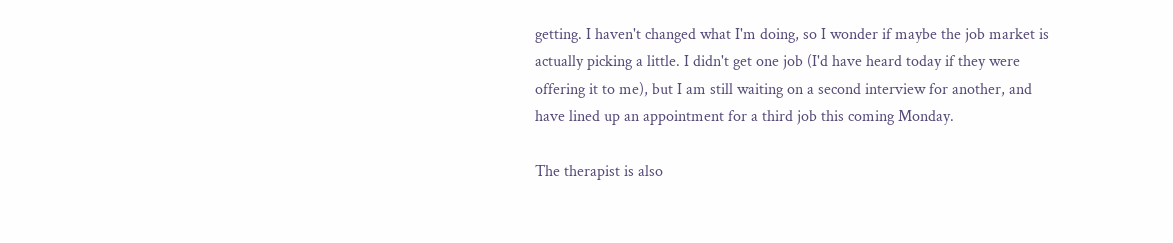getting. I haven't changed what I'm doing, so I wonder if maybe the job market is actually picking a little. I didn't get one job (I'd have heard today if they were offering it to me), but I am still waiting on a second interview for another, and have lined up an appointment for a third job this coming Monday.

The therapist is also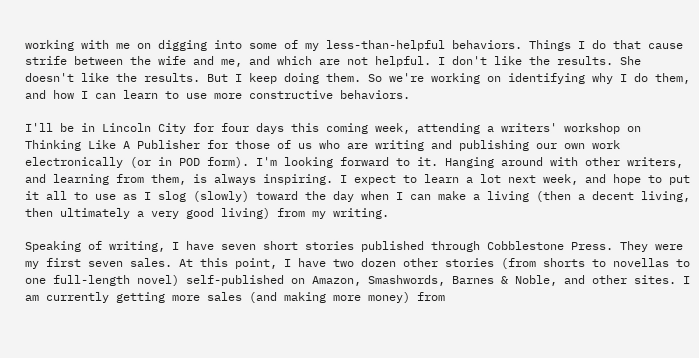working with me on digging into some of my less-than-helpful behaviors. Things I do that cause strife between the wife and me, and which are not helpful. I don't like the results. She doesn't like the results. But I keep doing them. So we're working on identifying why I do them, and how I can learn to use more constructive behaviors.

I'll be in Lincoln City for four days this coming week, attending a writers' workshop on Thinking Like A Publisher for those of us who are writing and publishing our own work electronically (or in POD form). I'm looking forward to it. Hanging around with other writers, and learning from them, is always inspiring. I expect to learn a lot next week, and hope to put it all to use as I slog (slowly) toward the day when I can make a living (then a decent living, then ultimately a very good living) from my writing.

Speaking of writing, I have seven short stories published through Cobblestone Press. They were my first seven sales. At this point, I have two dozen other stories (from shorts to novellas to one full-length novel) self-published on Amazon, Smashwords, Barnes & Noble, and other sites. I am currently getting more sales (and making more money) from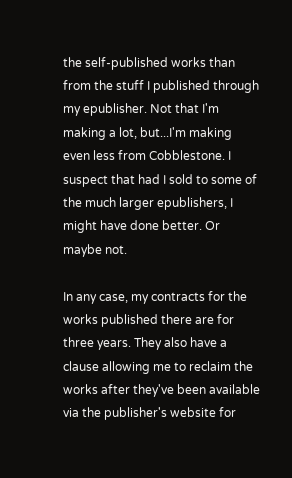the self-published works than from the stuff I published through my epublisher. Not that I'm making a lot, but...I'm making even less from Cobblestone. I suspect that had I sold to some of the much larger epublishers, I might have done better. Or maybe not.

In any case, my contracts for the works published there are for three years. They also have a clause allowing me to reclaim the works after they've been available via the publisher's website for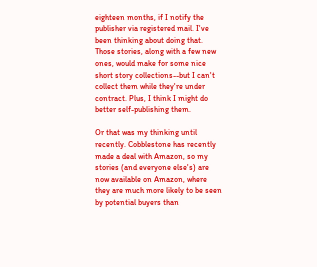eighteen months, if I notify the publisher via registered mail. I've been thinking about doing that. Those stories, along with a few new ones, would make for some nice short story collections--but I can't collect them while they're under contract. Plus, I think I might do better self-publishing them.

Or that was my thinking until recently. Cobblestone has recently made a deal with Amazon, so my stories (and everyone else's) are now available on Amazon, where they are much more likely to be seen by potential buyers than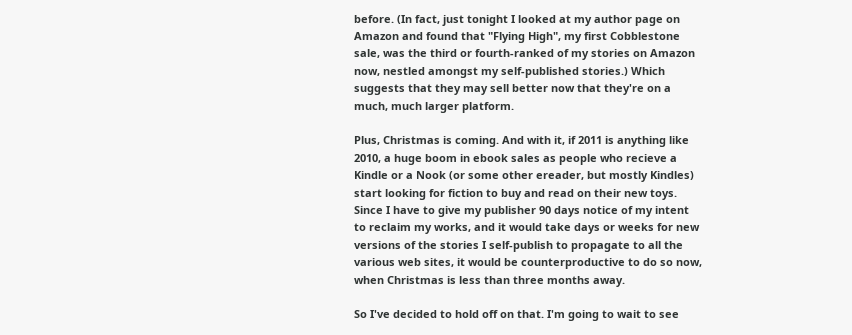before. (In fact, just tonight I looked at my author page on Amazon and found that "Flying High", my first Cobblestone sale, was the third or fourth-ranked of my stories on Amazon now, nestled amongst my self-published stories.) Which suggests that they may sell better now that they're on a much, much larger platform.

Plus, Christmas is coming. And with it, if 2011 is anything like 2010, a huge boom in ebook sales as people who recieve a Kindle or a Nook (or some other ereader, but mostly Kindles) start looking for fiction to buy and read on their new toys. Since I have to give my publisher 90 days notice of my intent to reclaim my works, and it would take days or weeks for new versions of the stories I self-publish to propagate to all the various web sites, it would be counterproductive to do so now, when Christmas is less than three months away.

So I've decided to hold off on that. I'm going to wait to see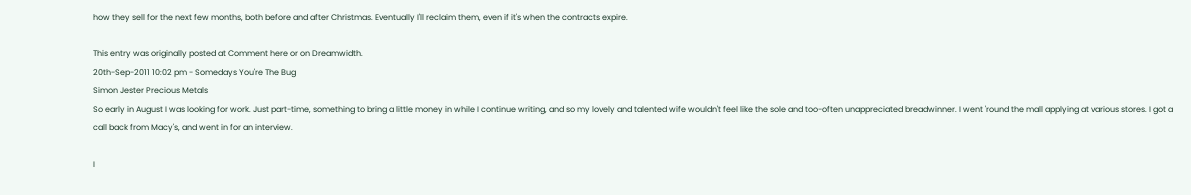how they sell for the next few months, both before and after Christmas. Eventually I'll reclaim them, even if it's when the contracts expire.

This entry was originally posted at Comment here or on Dreamwidth.
20th-Sep-2011 10:02 pm - Somedays You're The Bug
Simon Jester Precious Metals
So early in August I was looking for work. Just part-time, something to bring a little money in while I continue writing, and so my lovely and talented wife wouldn't feel like the sole and too-often unappreciated breadwinner. I went 'round the mall applying at various stores. I got a call back from Macy's, and went in for an interview.

I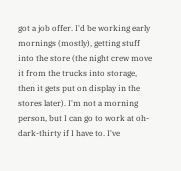got a job offer. I'd be working early mornings (mostly), getting stuff into the store (the night crew move it from the trucks into storage, then it gets put on display in the stores later). I'm not a morning person, but I can go to work at oh-dark-thirty if I have to. I've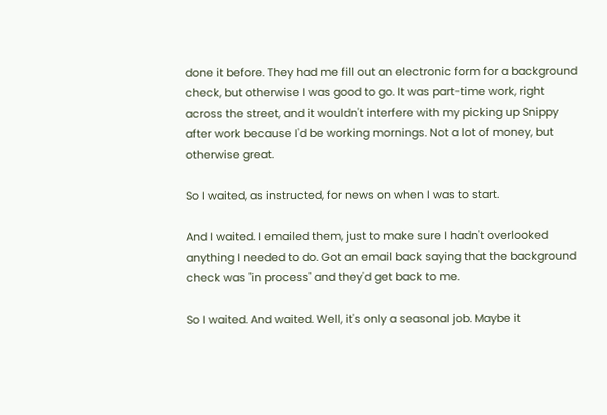done it before. They had me fill out an electronic form for a background check, but otherwise I was good to go. It was part-time work, right across the street, and it wouldn't interfere with my picking up Snippy after work because I'd be working mornings. Not a lot of money, but otherwise great.

So I waited, as instructed, for news on when I was to start.

And I waited. I emailed them, just to make sure I hadn't overlooked anything I needed to do. Got an email back saying that the background check was "in process" and they'd get back to me.

So I waited. And waited. Well, it's only a seasonal job. Maybe it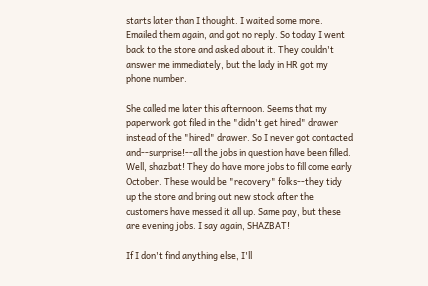starts later than I thought. I waited some more. Emailed them again, and got no reply. So today I went back to the store and asked about it. They couldn't answer me immediately, but the lady in HR got my phone number.

She called me later this afternoon. Seems that my paperwork got filed in the "didn't get hired" drawer instead of the "hired" drawer. So I never got contacted and--surprise!--all the jobs in question have been filled. Well, shazbat! They do have more jobs to fill come early October. These would be "recovery" folks--they tidy up the store and bring out new stock after the customers have messed it all up. Same pay, but these are evening jobs. I say again, SHAZBAT!

If I don't find anything else, I'll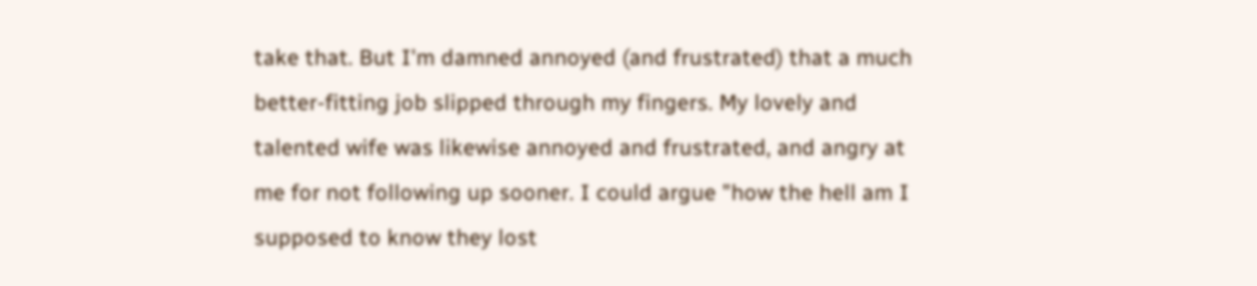take that. But I'm damned annoyed (and frustrated) that a much better-fitting job slipped through my fingers. My lovely and talented wife was likewise annoyed and frustrated, and angry at me for not following up sooner. I could argue "how the hell am I supposed to know they lost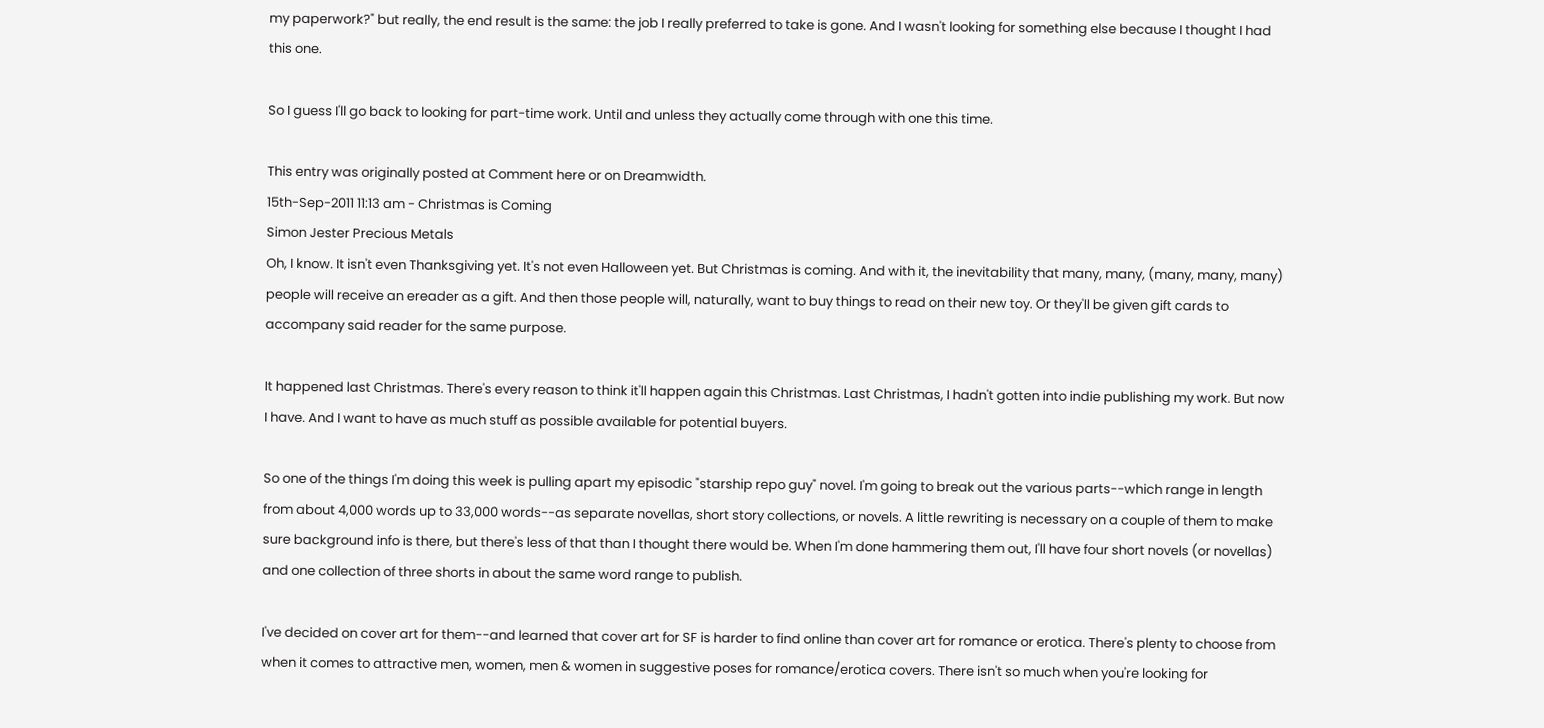my paperwork?" but really, the end result is the same: the job I really preferred to take is gone. And I wasn't looking for something else because I thought I had this one.

So I guess I'll go back to looking for part-time work. Until and unless they actually come through with one this time.

This entry was originally posted at Comment here or on Dreamwidth.
15th-Sep-2011 11:13 am - Christmas is Coming
Simon Jester Precious Metals
Oh, I know. It isn't even Thanksgiving yet. It's not even Halloween yet. But Christmas is coming. And with it, the inevitability that many, many, (many, many, many) people will receive an ereader as a gift. And then those people will, naturally, want to buy things to read on their new toy. Or they'll be given gift cards to accompany said reader for the same purpose.

It happened last Christmas. There's every reason to think it'll happen again this Christmas. Last Christmas, I hadn't gotten into indie publishing my work. But now I have. And I want to have as much stuff as possible available for potential buyers.

So one of the things I'm doing this week is pulling apart my episodic "starship repo guy" novel. I'm going to break out the various parts--which range in length from about 4,000 words up to 33,000 words--as separate novellas, short story collections, or novels. A little rewriting is necessary on a couple of them to make sure background info is there, but there's less of that than I thought there would be. When I'm done hammering them out, I'll have four short novels (or novellas) and one collection of three shorts in about the same word range to publish.

I've decided on cover art for them--and learned that cover art for SF is harder to find online than cover art for romance or erotica. There's plenty to choose from when it comes to attractive men, women, men & women in suggestive poses for romance/erotica covers. There isn't so much when you're looking for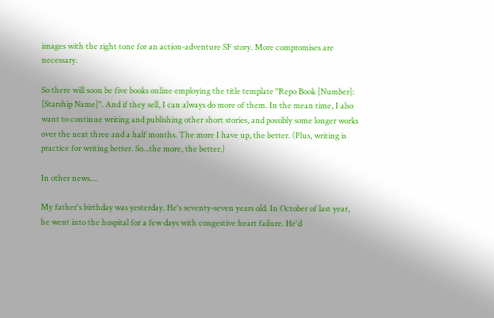images with the right tone for an action-adventure SF story. More compromises are necessary.

So there will soon be five books online employing the title template "Repo Book [Number]: [Starship Name]". And if they sell, I can always do more of them. In the mean time, I also want to continue writing and publishing other short stories, and possibly some longer works over the next three and a half months. The more I have up, the better. (Plus, writing is practice for writing better. So...the more, the better.)

In other news....

My father's birthday was yesterday. He's seventy-seven years old. In October of last year, he went into the hospital for a few days with congestive heart failure. He'd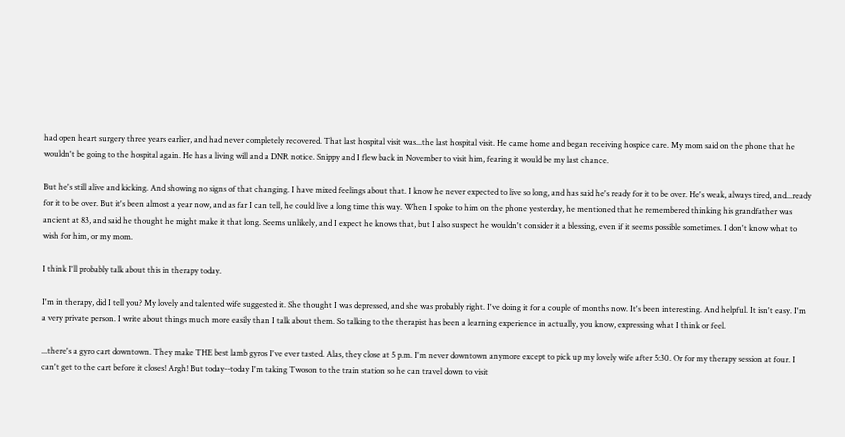had open heart surgery three years earlier, and had never completely recovered. That last hospital visit was...the last hospital visit. He came home and began receiving hospice care. My mom said on the phone that he wouldn't be going to the hospital again. He has a living will and a DNR notice. Snippy and I flew back in November to visit him, fearing it would be my last chance.

But he's still alive and kicking. And showing no signs of that changing. I have mixed feelings about that. I know he never expected to live so long, and has said he's ready for it to be over. He's weak, always tired, and...ready for it to be over. But it's been almost a year now, and as far I can tell, he could live a long time this way. When I spoke to him on the phone yesterday, he mentioned that he remembered thinking his grandfather was ancient at 83, and said he thought he might make it that long. Seems unlikely, and I expect he knows that, but I also suspect he wouldn't consider it a blessing, even if it seems possible sometimes. I don't know what to wish for him, or my mom.

I think I'll probably talk about this in therapy today.

I'm in therapy, did I tell you? My lovely and talented wife suggested it. She thought I was depressed, and she was probably right. I've doing it for a couple of months now. It's been interesting. And helpful. It isn't easy. I'm a very private person. I write about things much more easily than I talk about them. So talking to the therapist has been a learning experience in actually, you know, expressing what I think or feel.

...there's a gyro cart downtown. They make THE best lamb gyros I've ever tasted. Alas, they close at 5 p.m. I'm never downtown anymore except to pick up my lovely wife after 5:30. Or for my therapy session at four. I can't get to the cart before it closes! Argh! But today--today I'm taking Twoson to the train station so he can travel down to visit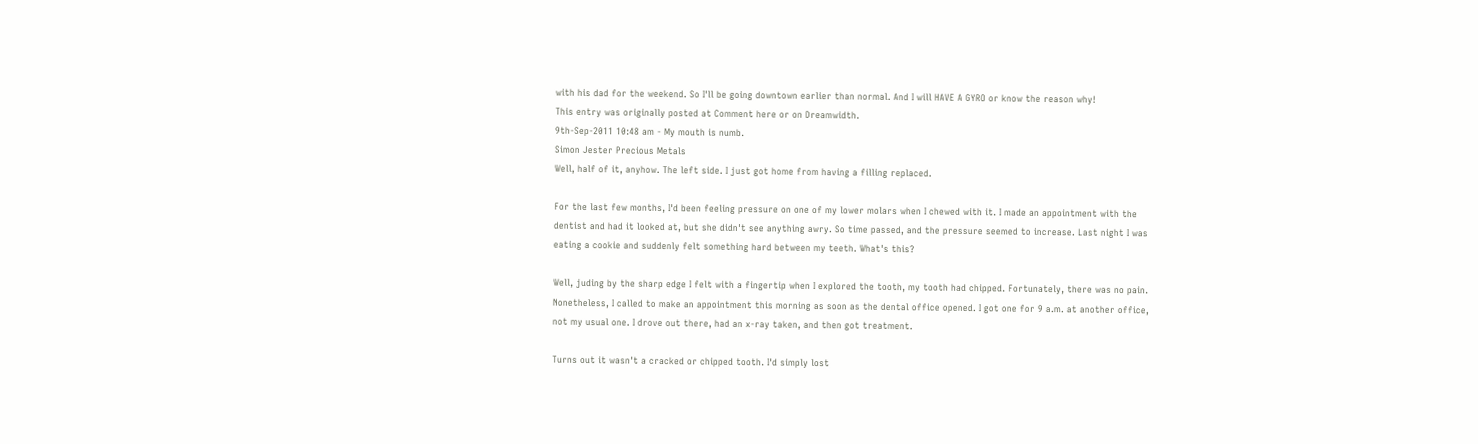with his dad for the weekend. So I'll be going downtown earlier than normal. And I will HAVE A GYRO or know the reason why!
This entry was originally posted at Comment here or on Dreamwidth.
9th-Sep-2011 10:48 am - My mouth is numb.
Simon Jester Precious Metals
Well, half of it, anyhow. The left side. I just got home from having a filling replaced.

For the last few months, I'd been feeling pressure on one of my lower molars when I chewed with it. I made an appointment with the dentist and had it looked at, but she didn't see anything awry. So time passed, and the pressure seemed to increase. Last night I was eating a cookie and suddenly felt something hard between my teeth. What's this?

Well, juding by the sharp edge I felt with a fingertip when I explored the tooth, my tooth had chipped. Fortunately, there was no pain. Nonetheless, I called to make an appointment this morning as soon as the dental office opened. I got one for 9 a.m. at another office, not my usual one. I drove out there, had an x-ray taken, and then got treatment.

Turns out it wasn't a cracked or chipped tooth. I'd simply lost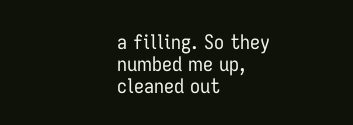a filling. So they numbed me up, cleaned out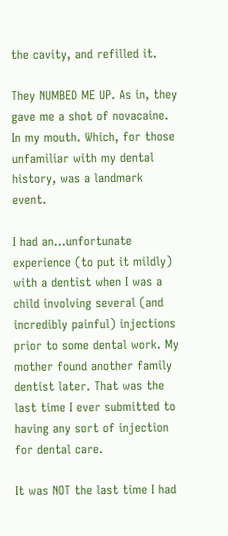the cavity, and refilled it.

They NUMBED ME UP. As in, they gave me a shot of novacaine. In my mouth. Which, for those unfamiliar with my dental history, was a landmark event.

I had an...unfortunate experience (to put it mildly) with a dentist when I was a child involving several (and incredibly painful) injections prior to some dental work. My mother found another family dentist later. That was the last time I ever submitted to having any sort of injection for dental care.

It was NOT the last time I had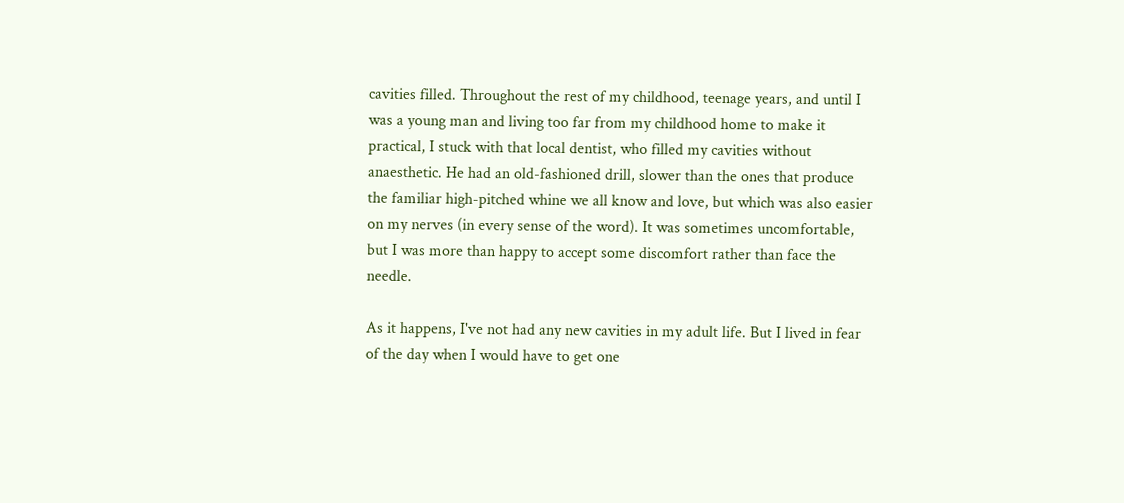cavities filled. Throughout the rest of my childhood, teenage years, and until I was a young man and living too far from my childhood home to make it practical, I stuck with that local dentist, who filled my cavities without anaesthetic. He had an old-fashioned drill, slower than the ones that produce the familiar high-pitched whine we all know and love, but which was also easier on my nerves (in every sense of the word). It was sometimes uncomfortable, but I was more than happy to accept some discomfort rather than face the needle.

As it happens, I've not had any new cavities in my adult life. But I lived in fear of the day when I would have to get one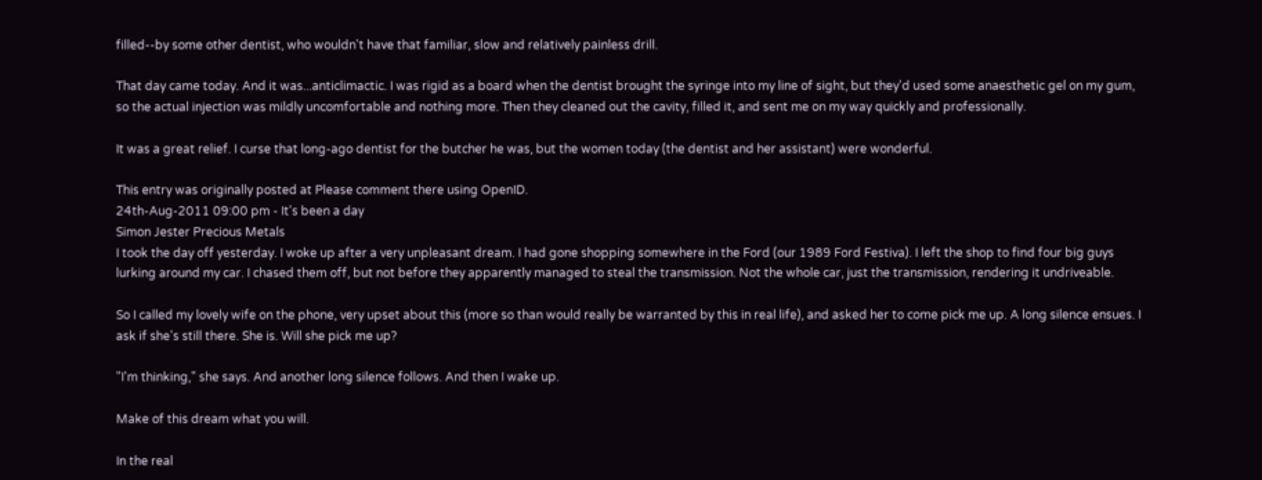filled--by some other dentist, who wouldn't have that familiar, slow and relatively painless drill.

That day came today. And it was...anticlimactic. I was rigid as a board when the dentist brought the syringe into my line of sight, but they'd used some anaesthetic gel on my gum, so the actual injection was mildly uncomfortable and nothing more. Then they cleaned out the cavity, filled it, and sent me on my way quickly and professionally.

It was a great relief. I curse that long-ago dentist for the butcher he was, but the women today (the dentist and her assistant) were wonderful.

This entry was originally posted at Please comment there using OpenID.
24th-Aug-2011 09:00 pm - It's been a day
Simon Jester Precious Metals
I took the day off yesterday. I woke up after a very unpleasant dream. I had gone shopping somewhere in the Ford (our 1989 Ford Festiva). I left the shop to find four big guys lurking around my car. I chased them off, but not before they apparently managed to steal the transmission. Not the whole car, just the transmission, rendering it undriveable.

So I called my lovely wife on the phone, very upset about this (more so than would really be warranted by this in real life), and asked her to come pick me up. A long silence ensues. I ask if she's still there. She is. Will she pick me up?

"I'm thinking," she says. And another long silence follows. And then I wake up.

Make of this dream what you will.

In the real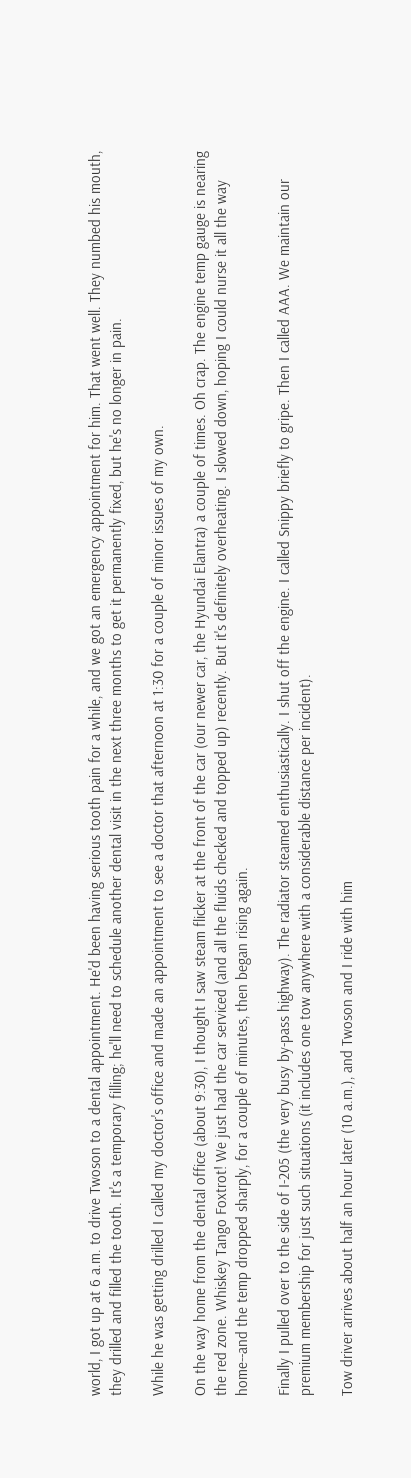world, I got up at 6 a.m. to drive Twoson to a dental appointment. He'd been having serious tooth pain for a while, and we got an emergency appointment for him. That went well. They numbed his mouth, they drilled and filled the tooth. It's a temporary filling; he'll need to schedule another dental visit in the next three months to get it permanently fixed, but he's no longer in pain.

While he was getting drilled I called my doctor's office and made an appointment to see a doctor that afternoon at 1:30 for a couple of minor issues of my own.

On the way home from the dental office (about 9:30), I thought I saw steam flicker at the front of the car (our newer car, the Hyundai Elantra) a couple of times. Oh crap. The engine temp gauge is nearing the red zone. Whiskey Tango Foxtrot! We just had the car serviced (and all the fluids checked and topped up) recently. But it's definitely overheating. I slowed down, hoping I could nurse it all the way home--and the temp dropped sharply, for a couple of minutes, then began rising again.

Finally I pulled over to the side of I-205 (the very busy by-pass highway). The radiator steamed enthusiastically. I shut off the engine. I called Snippy briefly to gripe. Then I called AAA. We maintain our premium membership for just such situations (it includes one tow anywhere with a considerable distance per incident).

Tow driver arrives about half an hour later (10 a.m.), and Twoson and I ride with him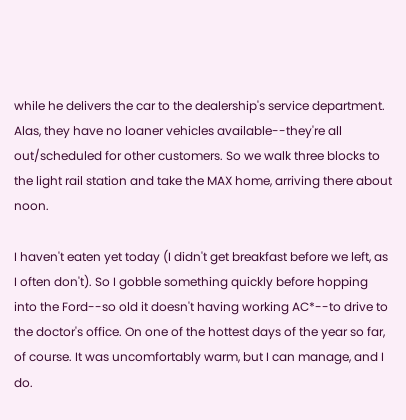while he delivers the car to the dealership's service department. Alas, they have no loaner vehicles available--they're all out/scheduled for other customers. So we walk three blocks to the light rail station and take the MAX home, arriving there about noon.

I haven't eaten yet today (I didn't get breakfast before we left, as I often don't). So I gobble something quickly before hopping into the Ford--so old it doesn't having working AC*--to drive to the doctor's office. On one of the hottest days of the year so far, of course. It was uncomfortably warm, but I can manage, and I do.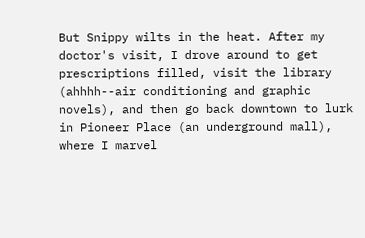But Snippy wilts in the heat. After my doctor's visit, I drove around to get prescriptions filled, visit the library (ahhhh--air conditioning and graphic novels), and then go back downtown to lurk in Pioneer Place (an underground mall), where I marvel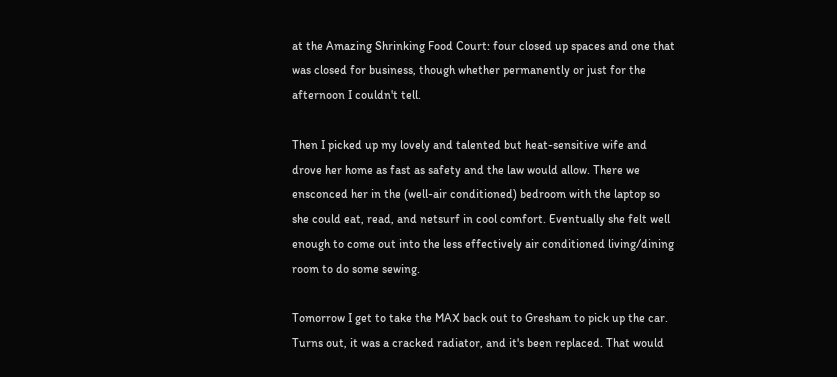at the Amazing Shrinking Food Court: four closed up spaces and one that was closed for business, though whether permanently or just for the afternoon I couldn't tell.

Then I picked up my lovely and talented but heat-sensitive wife and drove her home as fast as safety and the law would allow. There we ensconced her in the (well-air conditioned) bedroom with the laptop so she could eat, read, and netsurf in cool comfort. Eventually she felt well enough to come out into the less effectively air conditioned living/dining room to do some sewing.

Tomorrow I get to take the MAX back out to Gresham to pick up the car. Turns out, it was a cracked radiator, and it's been replaced. That would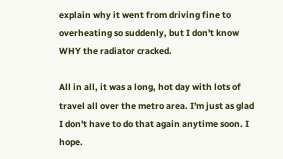explain why it went from driving fine to overheating so suddenly, but I don't know WHY the radiator cracked.

All in all, it was a long, hot day with lots of travel all over the metro area. I'm just as glad I don't have to do that again anytime soon. I hope.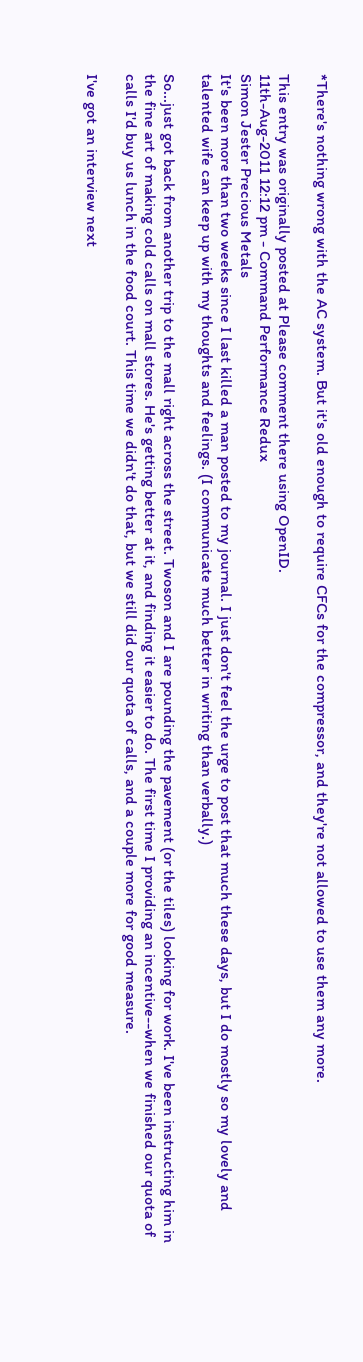*There's nothing wrong with the AC system. But it's old enough to require CFCs for the compressor, and they're not allowed to use them any more.

This entry was originally posted at Please comment there using OpenID.
11th-Aug-2011 12:12 pm - Command Performance Redux
Simon Jester Precious Metals
It's been more than two weeks since I last killed a man posted to my journal. I just don't feel the urge to post that much these days, but I do mostly so my lovely and talented wife can keep up with my thoughts and feelings. (I communicate much better in writing than verbally.)

So...just got back from another trip to the mall right across the street. Twoson and I are pounding the pavement (or the tiles) looking for work. I've been instructing him in the fine art of making cold calls on mall stores. He's getting better at it, and finding it easier to do. The first time I providing an incentive--when we finished our quota of calls I'd buy us lunch in the food court. This time we didn't do that, but we still did our quota of calls, and a couple more for good measure.

I've got an interview next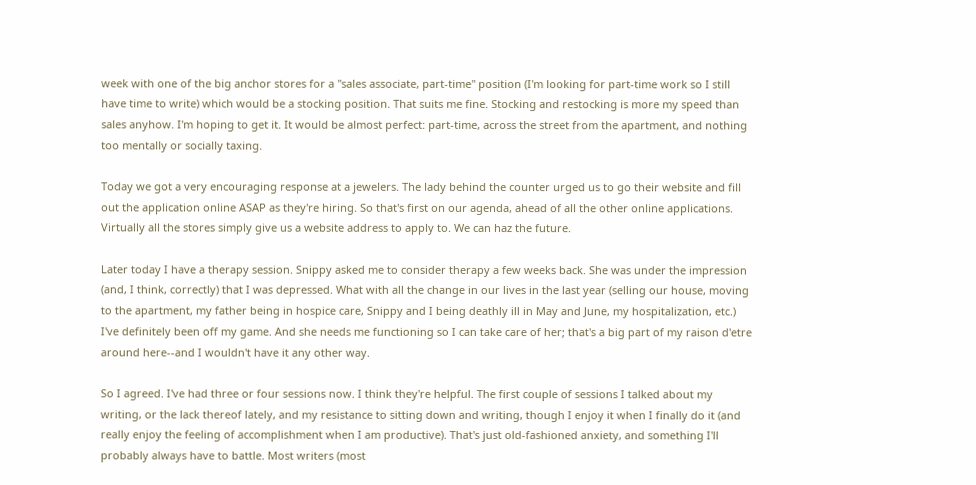week with one of the big anchor stores for a "sales associate, part-time" position (I'm looking for part-time work so I still have time to write) which would be a stocking position. That suits me fine. Stocking and restocking is more my speed than sales anyhow. I'm hoping to get it. It would be almost perfect: part-time, across the street from the apartment, and nothing too mentally or socially taxing.

Today we got a very encouraging response at a jewelers. The lady behind the counter urged us to go their website and fill out the application online ASAP as they're hiring. So that's first on our agenda, ahead of all the other online applications. Virtually all the stores simply give us a website address to apply to. We can haz the future.

Later today I have a therapy session. Snippy asked me to consider therapy a few weeks back. She was under the impression (and, I think, correctly) that I was depressed. What with all the change in our lives in the last year (selling our house, moving to the apartment, my father being in hospice care, Snippy and I being deathly ill in May and June, my hospitalization, etc.) I've definitely been off my game. And she needs me functioning so I can take care of her; that's a big part of my raison d'etre around here--and I wouldn't have it any other way.

So I agreed. I've had three or four sessions now. I think they're helpful. The first couple of sessions I talked about my writing, or the lack thereof lately, and my resistance to sitting down and writing, though I enjoy it when I finally do it (and really enjoy the feeling of accomplishment when I am productive). That's just old-fashioned anxiety, and something I'll probably always have to battle. Most writers (most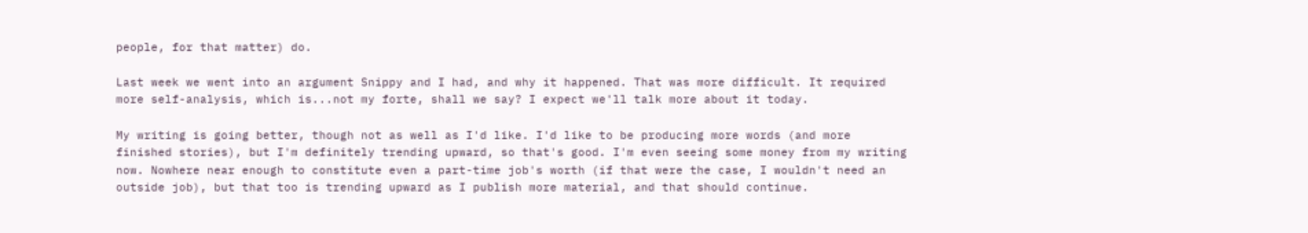people, for that matter) do.

Last week we went into an argument Snippy and I had, and why it happened. That was more difficult. It required more self-analysis, which is...not my forte, shall we say? I expect we'll talk more about it today.

My writing is going better, though not as well as I'd like. I'd like to be producing more words (and more finished stories), but I'm definitely trending upward, so that's good. I'm even seeing some money from my writing now. Nowhere near enough to constitute even a part-time job's worth (if that were the case, I wouldn't need an outside job), but that too is trending upward as I publish more material, and that should continue.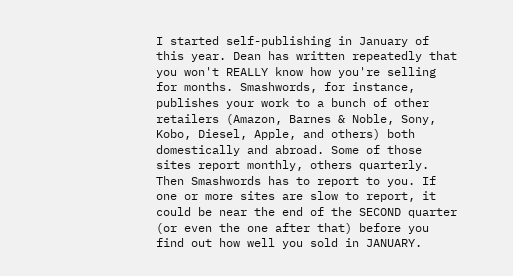I started self-publishing in January of this year. Dean has written repeatedly that you won't REALLY know how you're selling for months. Smashwords, for instance, publishes your work to a bunch of other retailers (Amazon, Barnes & Noble, Sony, Kobo, Diesel, Apple, and others) both domestically and abroad. Some of those sites report monthly, others quarterly. Then Smashwords has to report to you. If one or more sites are slow to report, it could be near the end of the SECOND quarter (or even the one after that) before you find out how well you sold in JANUARY.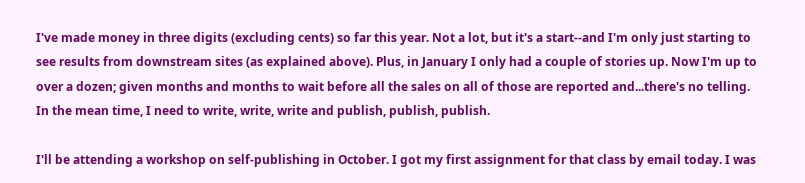I've made money in three digits (excluding cents) so far this year. Not a lot, but it's a start--and I'm only just starting to see results from downstream sites (as explained above). Plus, in January I only had a couple of stories up. Now I'm up to over a dozen; given months and months to wait before all the sales on all of those are reported and...there's no telling. In the mean time, I need to write, write, write and publish, publish, publish.

I'll be attending a workshop on self-publishing in October. I got my first assignment for that class by email today. I was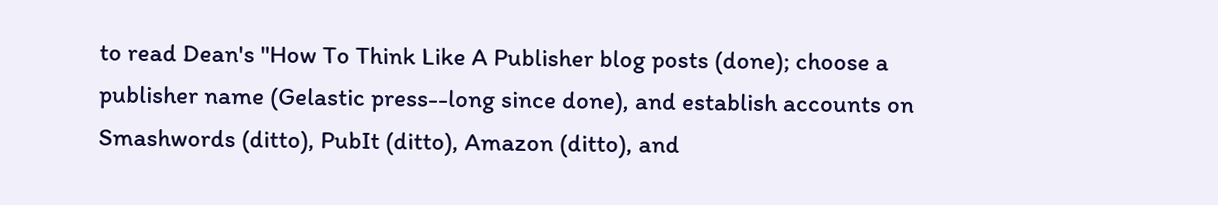to read Dean's "How To Think Like A Publisher blog posts (done); choose a publisher name (Gelastic press--long since done), and establish accounts on Smashwords (ditto), PubIt (ditto), Amazon (ditto), and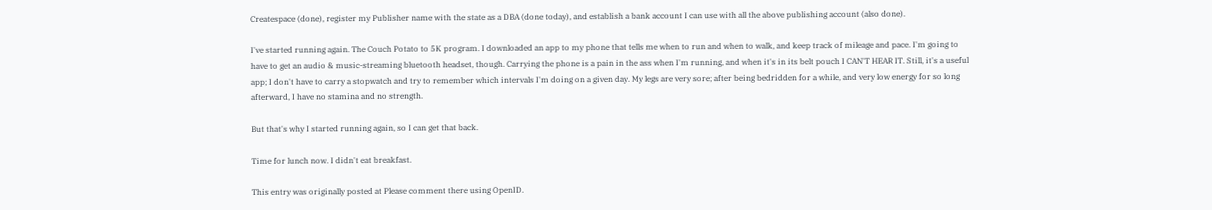Createspace (done), register my Publisher name with the state as a DBA (done today), and establish a bank account I can use with all the above publishing account (also done).

I've started running again. The Couch Potato to 5K program. I downloaded an app to my phone that tells me when to run and when to walk, and keep track of mileage and pace. I'm going to have to get an audio & music-streaming bluetooth headset, though. Carrying the phone is a pain in the ass when I'm running, and when it's in its belt pouch I CAN'T HEAR IT. Still, it's a useful app; I don't have to carry a stopwatch and try to remember which intervals I'm doing on a given day. My legs are very sore; after being bedridden for a while, and very low energy for so long afterward, I have no stamina and no strength.

But that's why I started running again, so I can get that back.

Time for lunch now. I didn't eat breakfast.

This entry was originally posted at Please comment there using OpenID.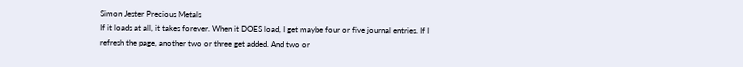Simon Jester Precious Metals
If it loads at all, it takes forever. When it DOES load, I get maybe four or five journal entries. If I refresh the page, another two or three get added. And two or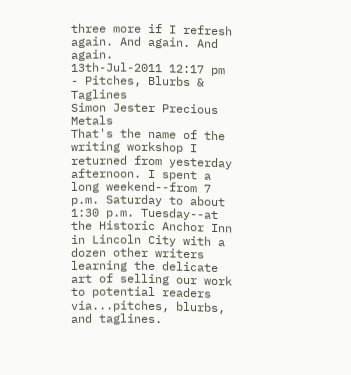three more if I refresh again. And again. And again.
13th-Jul-2011 12:17 pm - Pitches, Blurbs & Taglines
Simon Jester Precious Metals
That's the name of the writing workshop I returned from yesterday afternoon. I spent a long weekend--from 7 p.m. Saturday to about 1:30 p.m. Tuesday--at the Historic Anchor Inn in Lincoln City with a dozen other writers learning the delicate art of selling our work to potential readers via...pitches, blurbs, and taglines.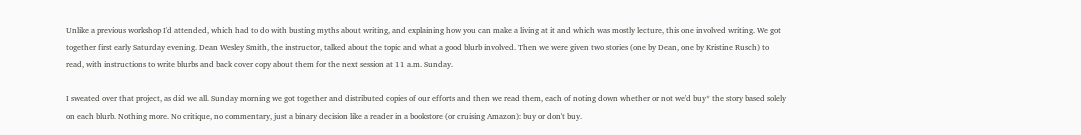Unlike a previous workshop I'd attended, which had to do with busting myths about writing, and explaining how you can make a living at it and which was mostly lecture, this one involved writing. We got together first early Saturday evening. Dean Wesley Smith, the instructor, talked about the topic and what a good blurb involved. Then we were given two stories (one by Dean, one by Kristine Rusch) to read, with instructions to write blurbs and back cover copy about them for the next session at 11 a.m. Sunday.

I sweated over that project, as did we all. Sunday morning we got together and distributed copies of our efforts and then we read them, each of noting down whether or not we'd buy* the story based solely on each blurb. Nothing more. No critique, no commentary, just a binary decision like a reader in a bookstore (or cruising Amazon): buy or don't buy.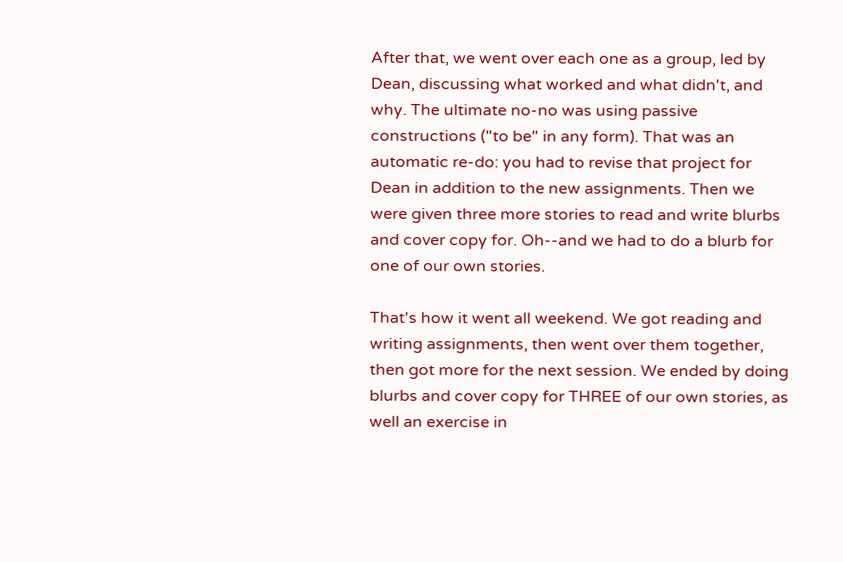After that, we went over each one as a group, led by Dean, discussing what worked and what didn't, and why. The ultimate no-no was using passive constructions ("to be" in any form). That was an automatic re-do: you had to revise that project for Dean in addition to the new assignments. Then we were given three more stories to read and write blurbs and cover copy for. Oh--and we had to do a blurb for one of our own stories.

That's how it went all weekend. We got reading and writing assignments, then went over them together, then got more for the next session. We ended by doing blurbs and cover copy for THREE of our own stories, as well an exercise in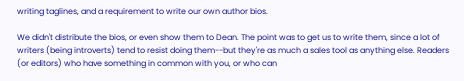writing taglines, and a requirement to write our own author bios.

We didn't distribute the bios, or even show them to Dean. The point was to get us to write them, since a lot of writers (being introverts) tend to resist doing them--but they're as much a sales tool as anything else. Readers (or editors) who have something in common with you, or who can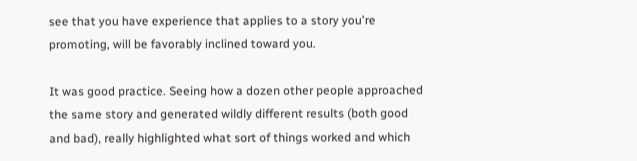see that you have experience that applies to a story you're promoting, will be favorably inclined toward you.

It was good practice. Seeing how a dozen other people approached the same story and generated wildly different results (both good and bad), really highlighted what sort of things worked and which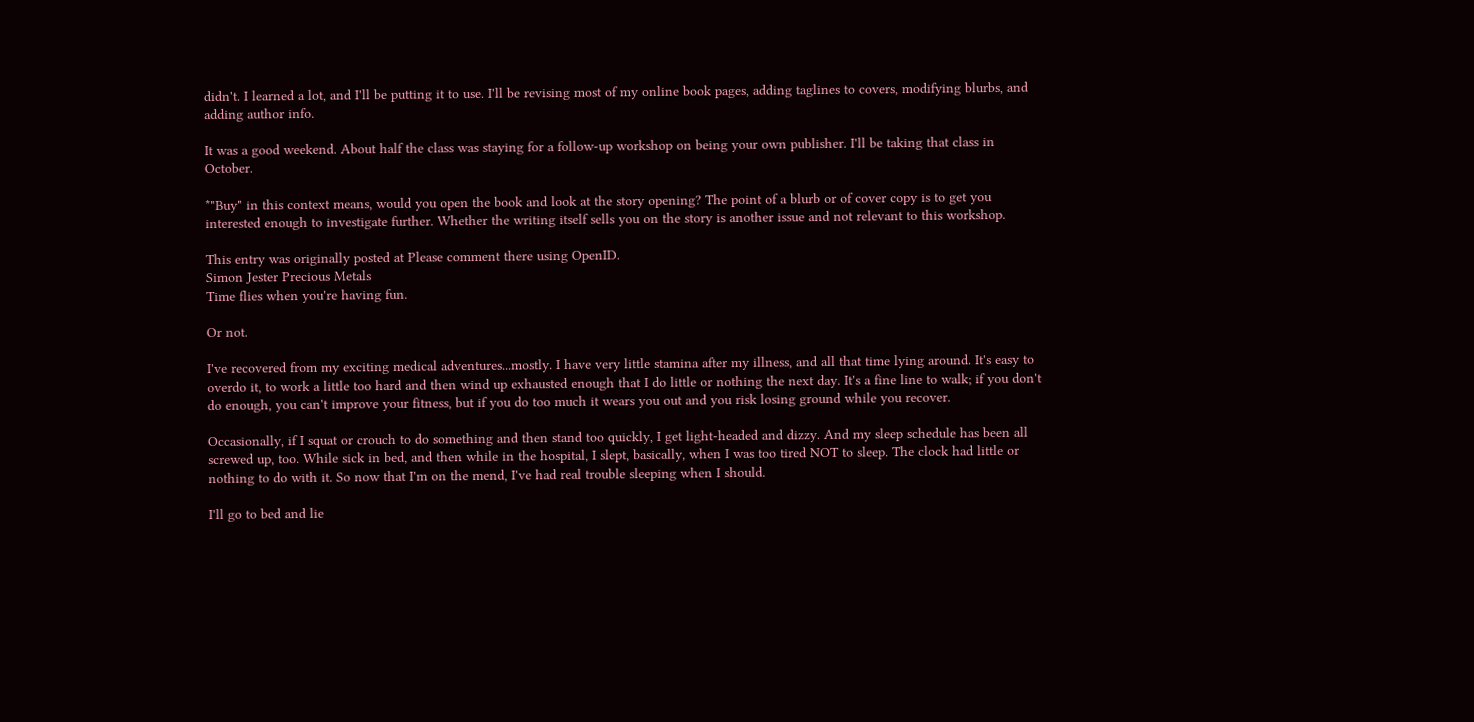didn't. I learned a lot, and I'll be putting it to use. I'll be revising most of my online book pages, adding taglines to covers, modifying blurbs, and adding author info.

It was a good weekend. About half the class was staying for a follow-up workshop on being your own publisher. I'll be taking that class in October.

*"Buy" in this context means, would you open the book and look at the story opening? The point of a blurb or of cover copy is to get you interested enough to investigate further. Whether the writing itself sells you on the story is another issue and not relevant to this workshop.

This entry was originally posted at Please comment there using OpenID.
Simon Jester Precious Metals
Time flies when you're having fun.

Or not.

I've recovered from my exciting medical adventures...mostly. I have very little stamina after my illness, and all that time lying around. It's easy to overdo it, to work a little too hard and then wind up exhausted enough that I do little or nothing the next day. It's a fine line to walk; if you don't do enough, you can't improve your fitness, but if you do too much it wears you out and you risk losing ground while you recover.

Occasionally, if I squat or crouch to do something and then stand too quickly, I get light-headed and dizzy. And my sleep schedule has been all screwed up, too. While sick in bed, and then while in the hospital, I slept, basically, when I was too tired NOT to sleep. The clock had little or nothing to do with it. So now that I'm on the mend, I've had real trouble sleeping when I should.

I'll go to bed and lie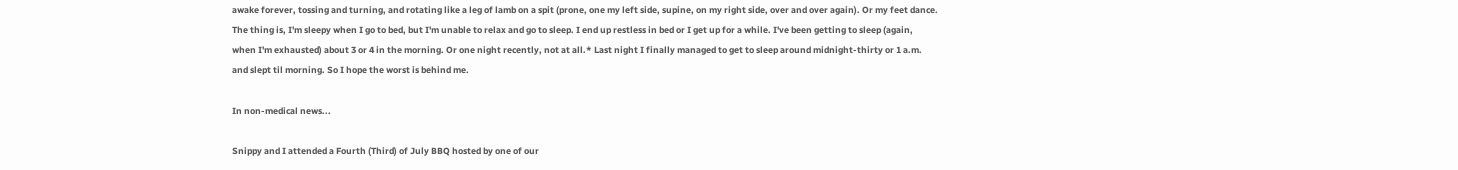awake forever, tossing and turning, and rotating like a leg of lamb on a spit (prone, one my left side, supine, on my right side, over and over again). Or my feet dance. The thing is, I'm sleepy when I go to bed, but I'm unable to relax and go to sleep. I end up restless in bed or I get up for a while. I've been getting to sleep (again, when I'm exhausted) about 3 or 4 in the morning. Or one night recently, not at all.* Last night I finally managed to get to sleep around midnight-thirty or 1 a.m. and slept til morning. So I hope the worst is behind me.

In non-medical news...

Snippy and I attended a Fourth (Third) of July BBQ hosted by one of our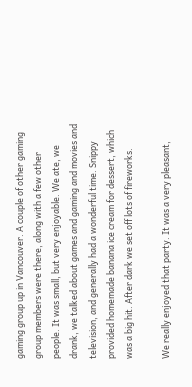gaming group up in Vancouver. A couple of other gaming group members were there, along with a few other people. It was small, but very enjoyable. We ate, we drank, we talked about games and gaming and movies and television, and generally had a wonderful time. Snippy provided homemade banana ice cream for dessert, which was a big hit. After dark we set off lots of fireworks.

We really enjoyed that party. It was a very pleasant,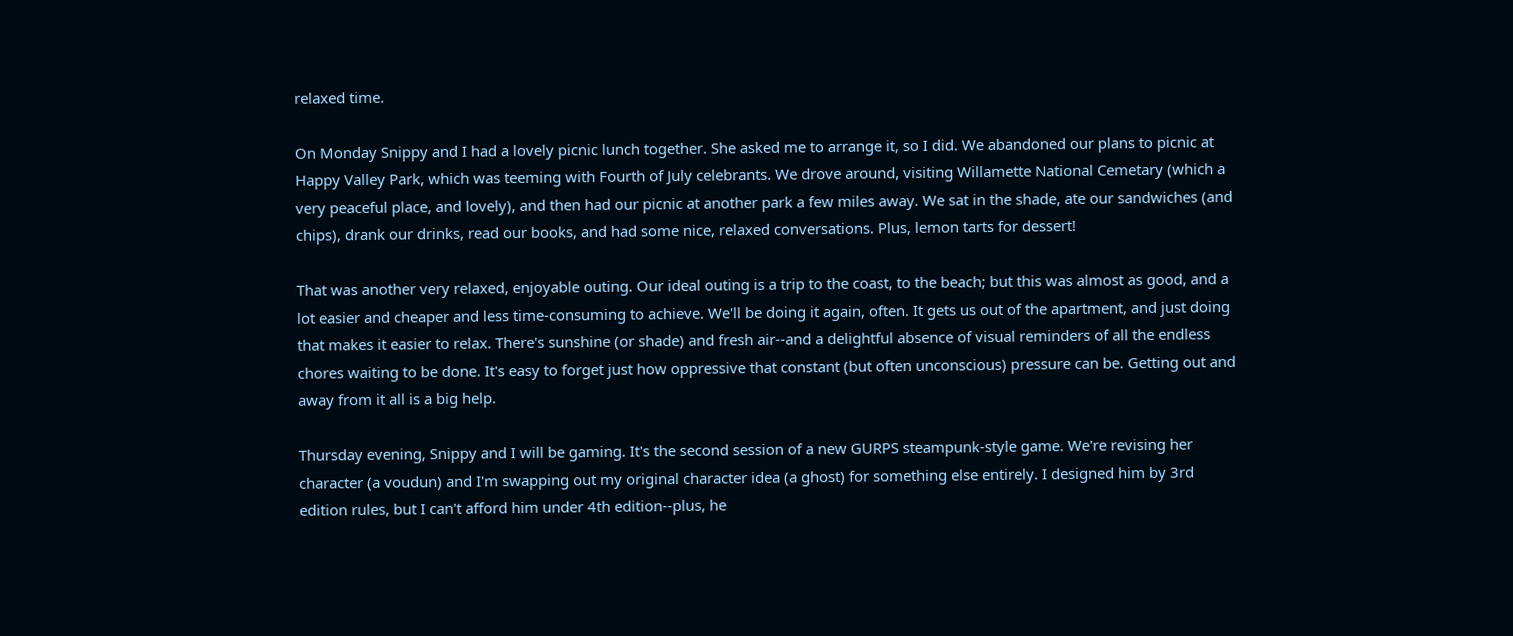relaxed time.

On Monday Snippy and I had a lovely picnic lunch together. She asked me to arrange it, so I did. We abandoned our plans to picnic at Happy Valley Park, which was teeming with Fourth of July celebrants. We drove around, visiting Willamette National Cemetary (which a very peaceful place, and lovely), and then had our picnic at another park a few miles away. We sat in the shade, ate our sandwiches (and chips), drank our drinks, read our books, and had some nice, relaxed conversations. Plus, lemon tarts for dessert!

That was another very relaxed, enjoyable outing. Our ideal outing is a trip to the coast, to the beach; but this was almost as good, and a lot easier and cheaper and less time-consuming to achieve. We'll be doing it again, often. It gets us out of the apartment, and just doing that makes it easier to relax. There's sunshine (or shade) and fresh air--and a delightful absence of visual reminders of all the endless chores waiting to be done. It's easy to forget just how oppressive that constant (but often unconscious) pressure can be. Getting out and away from it all is a big help.

Thursday evening, Snippy and I will be gaming. It's the second session of a new GURPS steampunk-style game. We're revising her character (a voudun) and I'm swapping out my original character idea (a ghost) for something else entirely. I designed him by 3rd edition rules, but I can't afford him under 4th edition--plus, he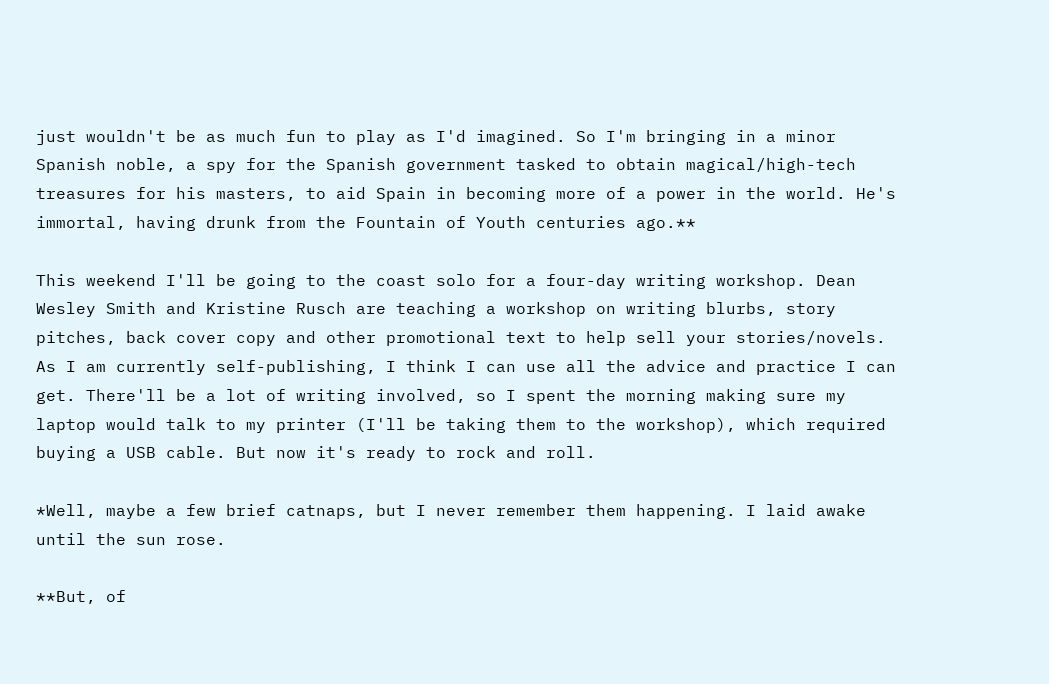just wouldn't be as much fun to play as I'd imagined. So I'm bringing in a minor Spanish noble, a spy for the Spanish government tasked to obtain magical/high-tech treasures for his masters, to aid Spain in becoming more of a power in the world. He's immortal, having drunk from the Fountain of Youth centuries ago.**

This weekend I'll be going to the coast solo for a four-day writing workshop. Dean Wesley Smith and Kristine Rusch are teaching a workshop on writing blurbs, story pitches, back cover copy and other promotional text to help sell your stories/novels. As I am currently self-publishing, I think I can use all the advice and practice I can get. There'll be a lot of writing involved, so I spent the morning making sure my laptop would talk to my printer (I'll be taking them to the workshop), which required buying a USB cable. But now it's ready to rock and roll.

*Well, maybe a few brief catnaps, but I never remember them happening. I laid awake until the sun rose.

**But, of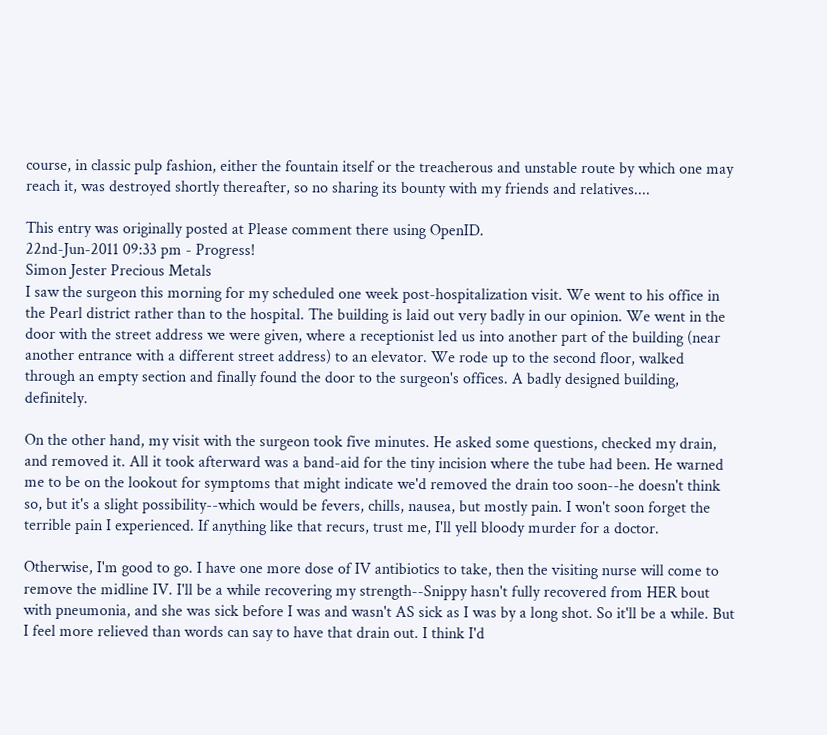course, in classic pulp fashion, either the fountain itself or the treacherous and unstable route by which one may reach it, was destroyed shortly thereafter, so no sharing its bounty with my friends and relatives....

This entry was originally posted at Please comment there using OpenID.
22nd-Jun-2011 09:33 pm - Progress!
Simon Jester Precious Metals
I saw the surgeon this morning for my scheduled one week post-hospitalization visit. We went to his office in the Pearl district rather than to the hospital. The building is laid out very badly in our opinion. We went in the door with the street address we were given, where a receptionist led us into another part of the building (near another entrance with a different street address) to an elevator. We rode up to the second floor, walked through an empty section and finally found the door to the surgeon's offices. A badly designed building, definitely.

On the other hand, my visit with the surgeon took five minutes. He asked some questions, checked my drain, and removed it. All it took afterward was a band-aid for the tiny incision where the tube had been. He warned me to be on the lookout for symptoms that might indicate we'd removed the drain too soon--he doesn't think so, but it's a slight possibility--which would be fevers, chills, nausea, but mostly pain. I won't soon forget the terrible pain I experienced. If anything like that recurs, trust me, I'll yell bloody murder for a doctor.

Otherwise, I'm good to go. I have one more dose of IV antibiotics to take, then the visiting nurse will come to remove the midline IV. I'll be a while recovering my strength--Snippy hasn't fully recovered from HER bout with pneumonia, and she was sick before I was and wasn't AS sick as I was by a long shot. So it'll be a while. But I feel more relieved than words can say to have that drain out. I think I'd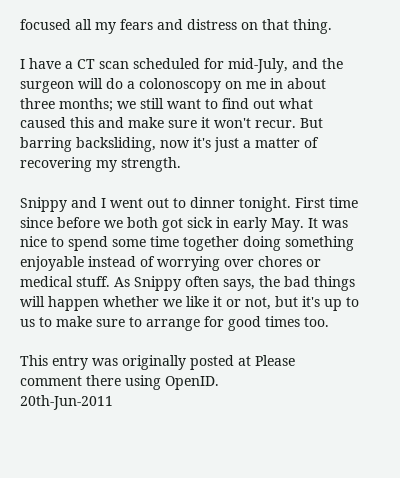focused all my fears and distress on that thing.

I have a CT scan scheduled for mid-July, and the surgeon will do a colonoscopy on me in about three months; we still want to find out what caused this and make sure it won't recur. But barring backsliding, now it's just a matter of recovering my strength.

Snippy and I went out to dinner tonight. First time since before we both got sick in early May. It was nice to spend some time together doing something enjoyable instead of worrying over chores or medical stuff. As Snippy often says, the bad things will happen whether we like it or not, but it's up to us to make sure to arrange for good times too.

This entry was originally posted at Please comment there using OpenID.
20th-Jun-2011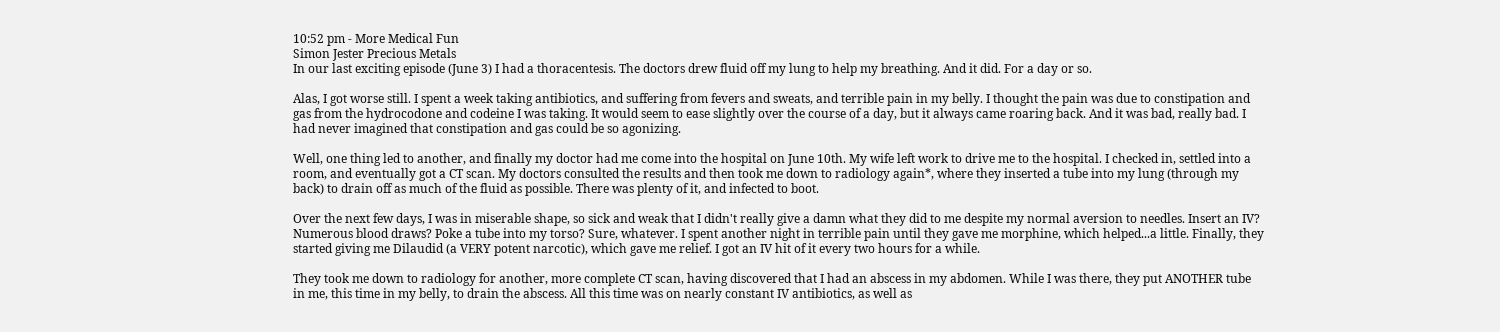10:52 pm - More Medical Fun
Simon Jester Precious Metals
In our last exciting episode (June 3) I had a thoracentesis. The doctors drew fluid off my lung to help my breathing. And it did. For a day or so.

Alas, I got worse still. I spent a week taking antibiotics, and suffering from fevers and sweats, and terrible pain in my belly. I thought the pain was due to constipation and gas from the hydrocodone and codeine I was taking. It would seem to ease slightly over the course of a day, but it always came roaring back. And it was bad, really bad. I had never imagined that constipation and gas could be so agonizing.

Well, one thing led to another, and finally my doctor had me come into the hospital on June 10th. My wife left work to drive me to the hospital. I checked in, settled into a room, and eventually got a CT scan. My doctors consulted the results and then took me down to radiology again*, where they inserted a tube into my lung (through my back) to drain off as much of the fluid as possible. There was plenty of it, and infected to boot.

Over the next few days, I was in miserable shape, so sick and weak that I didn't really give a damn what they did to me despite my normal aversion to needles. Insert an IV? Numerous blood draws? Poke a tube into my torso? Sure, whatever. I spent another night in terrible pain until they gave me morphine, which helped...a little. Finally, they started giving me Dilaudid (a VERY potent narcotic), which gave me relief. I got an IV hit of it every two hours for a while.

They took me down to radiology for another, more complete CT scan, having discovered that I had an abscess in my abdomen. While I was there, they put ANOTHER tube in me, this time in my belly, to drain the abscess. All this time was on nearly constant IV antibiotics, as well as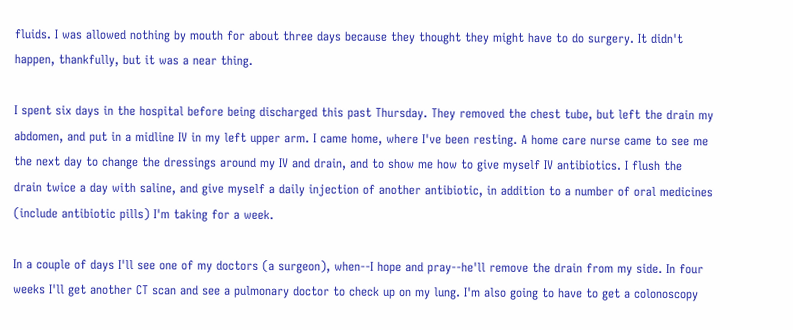fluids. I was allowed nothing by mouth for about three days because they thought they might have to do surgery. It didn't happen, thankfully, but it was a near thing.

I spent six days in the hospital before being discharged this past Thursday. They removed the chest tube, but left the drain my abdomen, and put in a midline IV in my left upper arm. I came home, where I've been resting. A home care nurse came to see me the next day to change the dressings around my IV and drain, and to show me how to give myself IV antibiotics. I flush the drain twice a day with saline, and give myself a daily injection of another antibiotic, in addition to a number of oral medicines (include antibiotic pills) I'm taking for a week.

In a couple of days I'll see one of my doctors (a surgeon), when--I hope and pray--he'll remove the drain from my side. In four weeks I'll get another CT scan and see a pulmonary doctor to check up on my lung. I'm also going to have to get a colonoscopy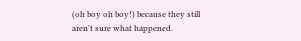(oh boy oh boy!) because they still aren't sure what happened.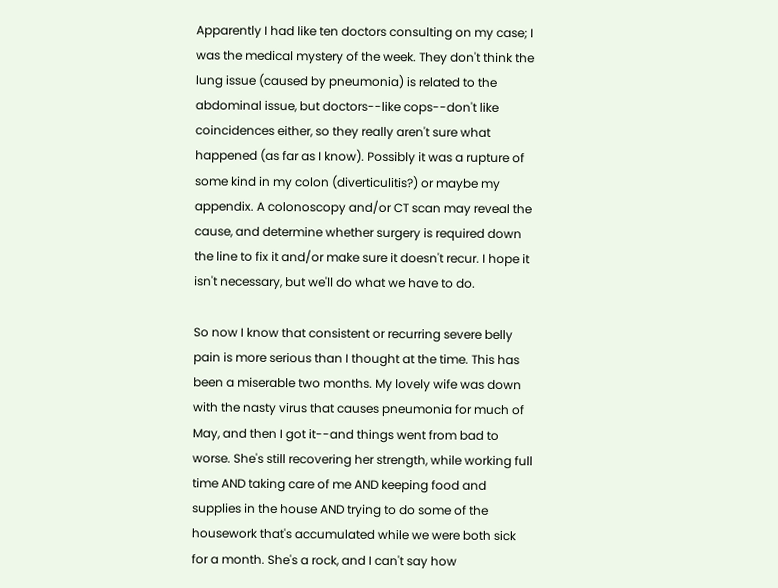Apparently I had like ten doctors consulting on my case; I was the medical mystery of the week. They don't think the lung issue (caused by pneumonia) is related to the abdominal issue, but doctors--like cops--don't like coincidences either, so they really aren't sure what happened (as far as I know). Possibly it was a rupture of some kind in my colon (diverticulitis?) or maybe my appendix. A colonoscopy and/or CT scan may reveal the cause, and determine whether surgery is required down the line to fix it and/or make sure it doesn't recur. I hope it isn't necessary, but we'll do what we have to do.

So now I know that consistent or recurring severe belly pain is more serious than I thought at the time. This has been a miserable two months. My lovely wife was down with the nasty virus that causes pneumonia for much of May, and then I got it--and things went from bad to worse. She's still recovering her strength, while working full time AND taking care of me AND keeping food and supplies in the house AND trying to do some of the housework that's accumulated while we were both sick for a month. She's a rock, and I can't say how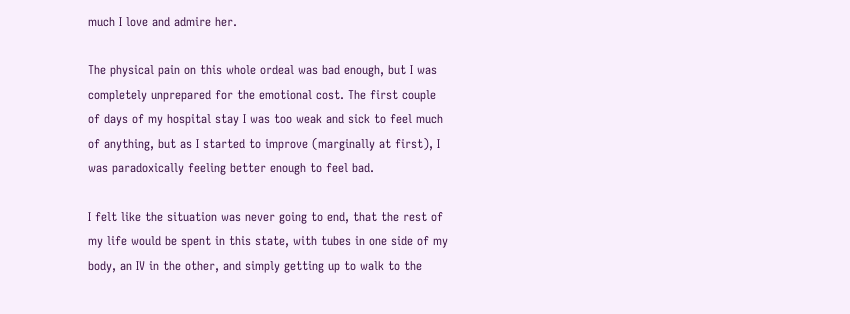much I love and admire her.

The physical pain on this whole ordeal was bad enough, but I was completely unprepared for the emotional cost. The first couple of days of my hospital stay I was too weak and sick to feel much of anything, but as I started to improve (marginally at first), I was paradoxically feeling better enough to feel bad.

I felt like the situation was never going to end, that the rest of my life would be spent in this state, with tubes in one side of my body, an IV in the other, and simply getting up to walk to the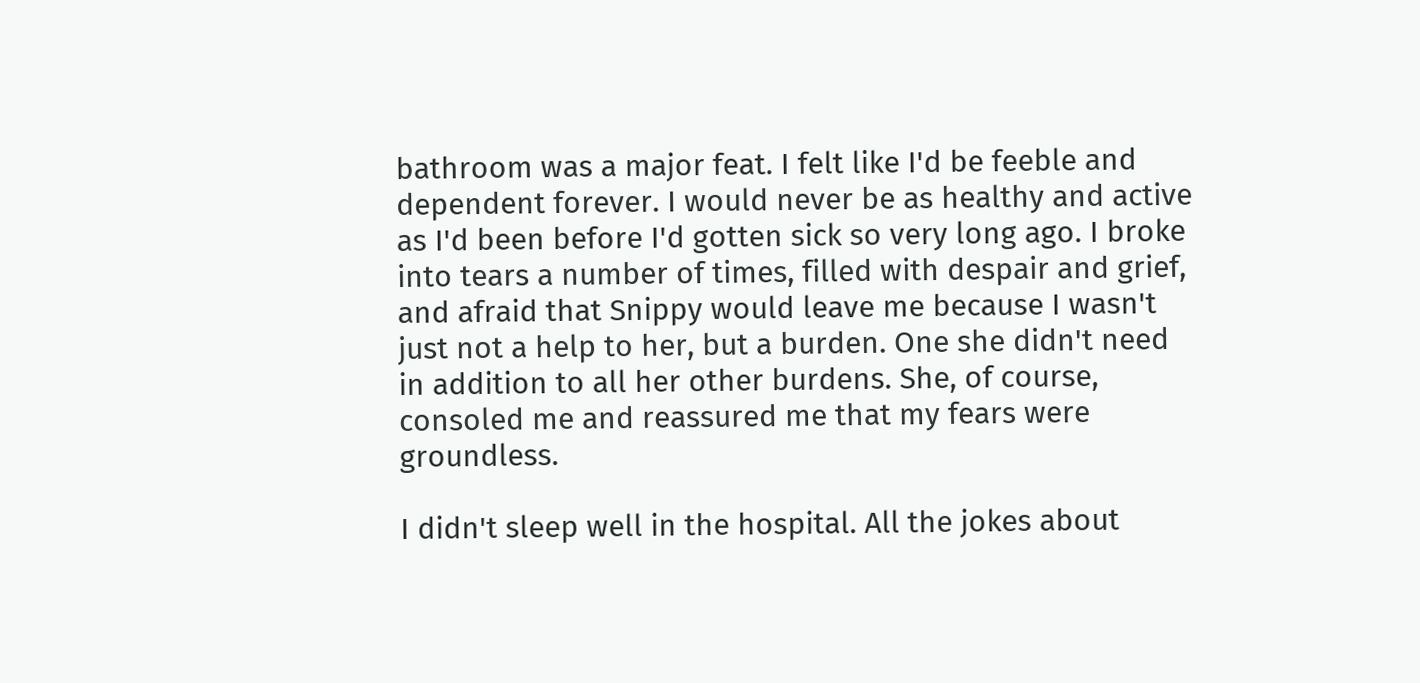bathroom was a major feat. I felt like I'd be feeble and dependent forever. I would never be as healthy and active as I'd been before I'd gotten sick so very long ago. I broke into tears a number of times, filled with despair and grief, and afraid that Snippy would leave me because I wasn't just not a help to her, but a burden. One she didn't need in addition to all her other burdens. She, of course, consoled me and reassured me that my fears were groundless.

I didn't sleep well in the hospital. All the jokes about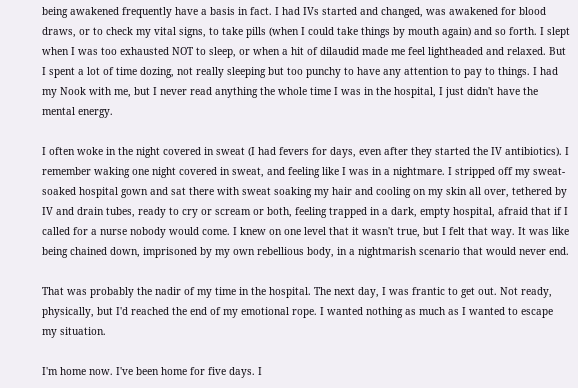being awakened frequently have a basis in fact. I had IVs started and changed, was awakened for blood draws, or to check my vital signs, to take pills (when I could take things by mouth again) and so forth. I slept when I was too exhausted NOT to sleep, or when a hit of dilaudid made me feel lightheaded and relaxed. But I spent a lot of time dozing, not really sleeping but too punchy to have any attention to pay to things. I had my Nook with me, but I never read anything the whole time I was in the hospital, I just didn't have the mental energy.

I often woke in the night covered in sweat (I had fevers for days, even after they started the IV antibiotics). I remember waking one night covered in sweat, and feeling like I was in a nightmare. I stripped off my sweat-soaked hospital gown and sat there with sweat soaking my hair and cooling on my skin all over, tethered by IV and drain tubes, ready to cry or scream or both, feeling trapped in a dark, empty hospital, afraid that if I called for a nurse nobody would come. I knew on one level that it wasn't true, but I felt that way. It was like being chained down, imprisoned by my own rebellious body, in a nightmarish scenario that would never end.

That was probably the nadir of my time in the hospital. The next day, I was frantic to get out. Not ready, physically, but I'd reached the end of my emotional rope. I wanted nothing as much as I wanted to escape my situation.

I'm home now. I've been home for five days. I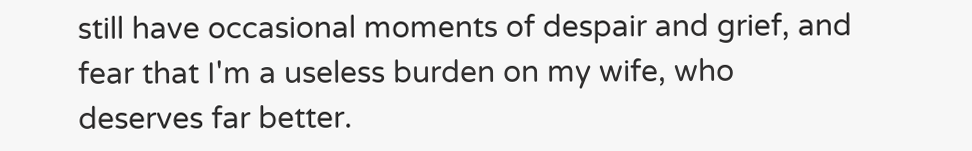still have occasional moments of despair and grief, and fear that I'm a useless burden on my wife, who deserves far better.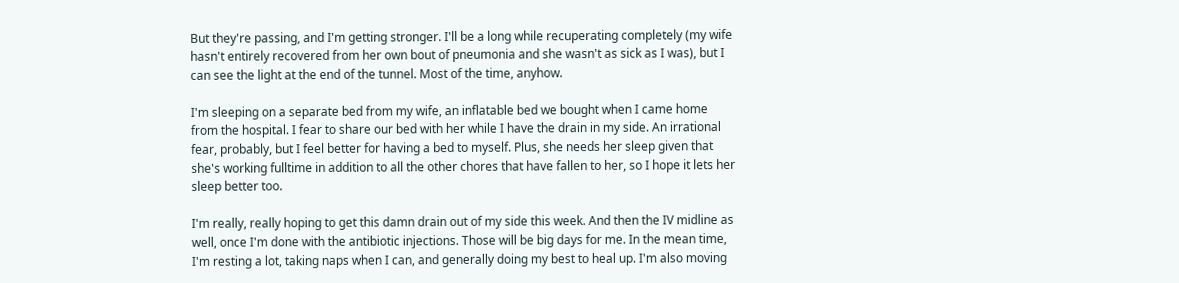But they're passing, and I'm getting stronger. I'll be a long while recuperating completely (my wife hasn't entirely recovered from her own bout of pneumonia and she wasn't as sick as I was), but I can see the light at the end of the tunnel. Most of the time, anyhow.

I'm sleeping on a separate bed from my wife, an inflatable bed we bought when I came home from the hospital. I fear to share our bed with her while I have the drain in my side. An irrational fear, probably, but I feel better for having a bed to myself. Plus, she needs her sleep given that she's working fulltime in addition to all the other chores that have fallen to her, so I hope it lets her sleep better too.

I'm really, really hoping to get this damn drain out of my side this week. And then the IV midline as well, once I'm done with the antibiotic injections. Those will be big days for me. In the mean time, I'm resting a lot, taking naps when I can, and generally doing my best to heal up. I'm also moving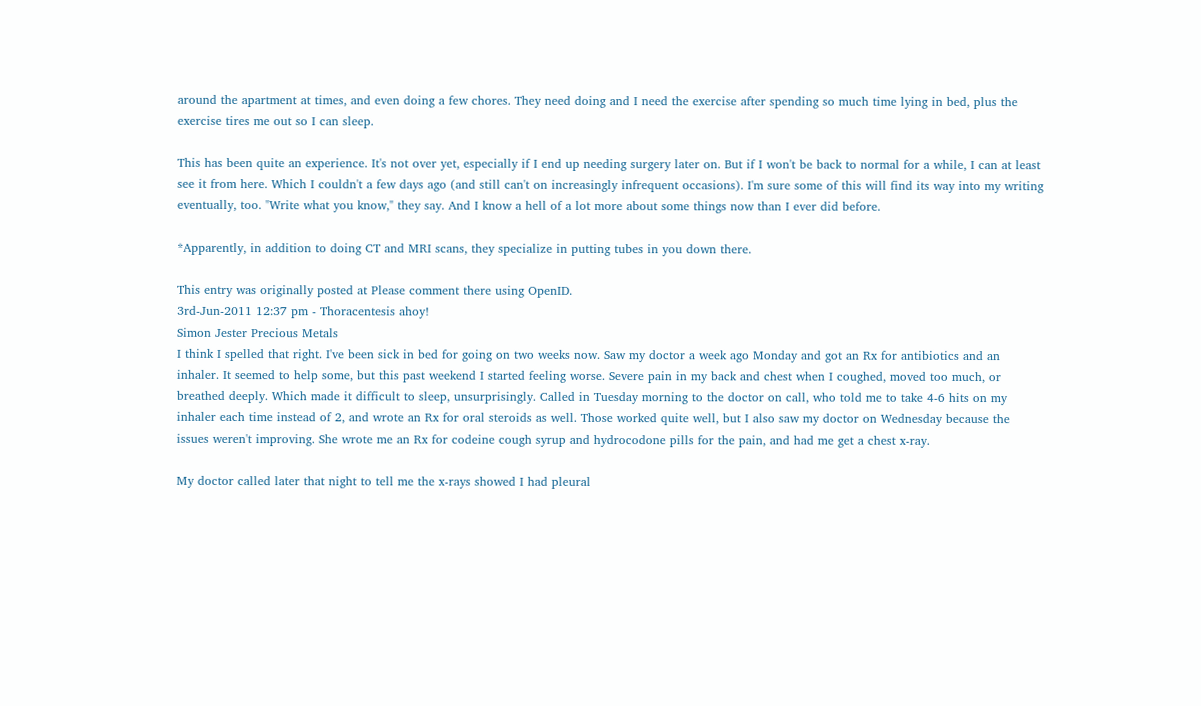around the apartment at times, and even doing a few chores. They need doing and I need the exercise after spending so much time lying in bed, plus the exercise tires me out so I can sleep.

This has been quite an experience. It's not over yet, especially if I end up needing surgery later on. But if I won't be back to normal for a while, I can at least see it from here. Which I couldn't a few days ago (and still can't on increasingly infrequent occasions). I'm sure some of this will find its way into my writing eventually, too. "Write what you know," they say. And I know a hell of a lot more about some things now than I ever did before.

*Apparently, in addition to doing CT and MRI scans, they specialize in putting tubes in you down there.

This entry was originally posted at Please comment there using OpenID.
3rd-Jun-2011 12:37 pm - Thoracentesis ahoy!
Simon Jester Precious Metals
I think I spelled that right. I've been sick in bed for going on two weeks now. Saw my doctor a week ago Monday and got an Rx for antibiotics and an inhaler. It seemed to help some, but this past weekend I started feeling worse. Severe pain in my back and chest when I coughed, moved too much, or breathed deeply. Which made it difficult to sleep, unsurprisingly. Called in Tuesday morning to the doctor on call, who told me to take 4-6 hits on my inhaler each time instead of 2, and wrote an Rx for oral steroids as well. Those worked quite well, but I also saw my doctor on Wednesday because the issues weren't improving. She wrote me an Rx for codeine cough syrup and hydrocodone pills for the pain, and had me get a chest x-ray.

My doctor called later that night to tell me the x-rays showed I had pleural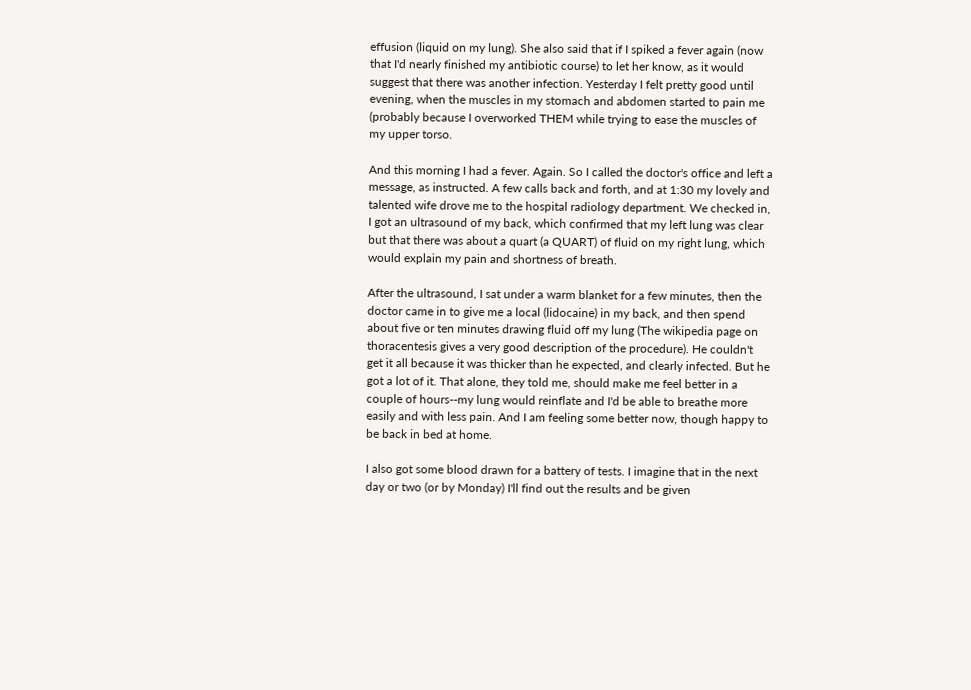effusion (liquid on my lung). She also said that if I spiked a fever again (now that I'd nearly finished my antibiotic course) to let her know, as it would suggest that there was another infection. Yesterday I felt pretty good until evening, when the muscles in my stomach and abdomen started to pain me (probably because I overworked THEM while trying to ease the muscles of my upper torso.

And this morning I had a fever. Again. So I called the doctor's office and left a message, as instructed. A few calls back and forth, and at 1:30 my lovely and talented wife drove me to the hospital radiology department. We checked in, I got an ultrasound of my back, which confirmed that my left lung was clear but that there was about a quart (a QUART) of fluid on my right lung, which would explain my pain and shortness of breath.

After the ultrasound, I sat under a warm blanket for a few minutes, then the doctor came in to give me a local (lidocaine) in my back, and then spend about five or ten minutes drawing fluid off my lung (The wikipedia page on thoracentesis gives a very good description of the procedure). He couldn't get it all because it was thicker than he expected, and clearly infected. But he got a lot of it. That alone, they told me, should make me feel better in a couple of hours--my lung would reinflate and I'd be able to breathe more easily and with less pain. And I am feeling some better now, though happy to be back in bed at home.

I also got some blood drawn for a battery of tests. I imagine that in the next day or two (or by Monday) I'll find out the results and be given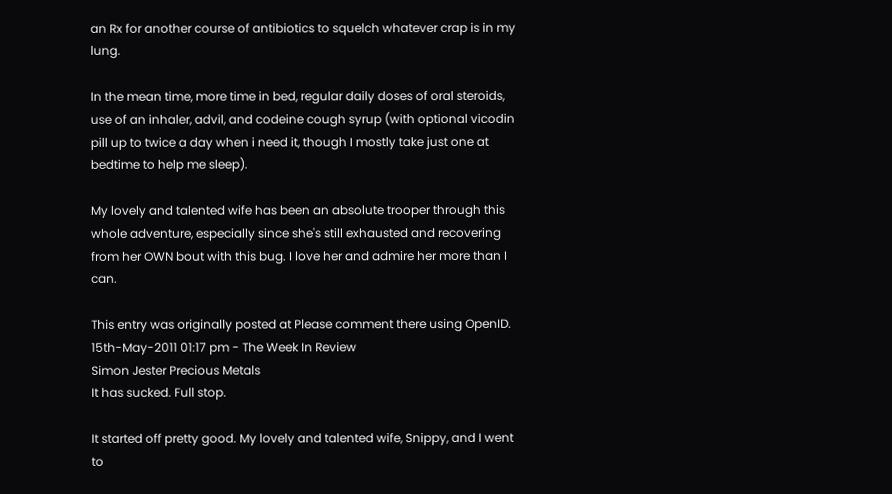an Rx for another course of antibiotics to squelch whatever crap is in my lung.

In the mean time, more time in bed, regular daily doses of oral steroids, use of an inhaler, advil, and codeine cough syrup (with optional vicodin pill up to twice a day when i need it, though I mostly take just one at bedtime to help me sleep).

My lovely and talented wife has been an absolute trooper through this whole adventure, especially since she's still exhausted and recovering from her OWN bout with this bug. I love her and admire her more than I can.

This entry was originally posted at Please comment there using OpenID.
15th-May-2011 01:17 pm - The Week In Review
Simon Jester Precious Metals
It has sucked. Full stop.

It started off pretty good. My lovely and talented wife, Snippy, and I went to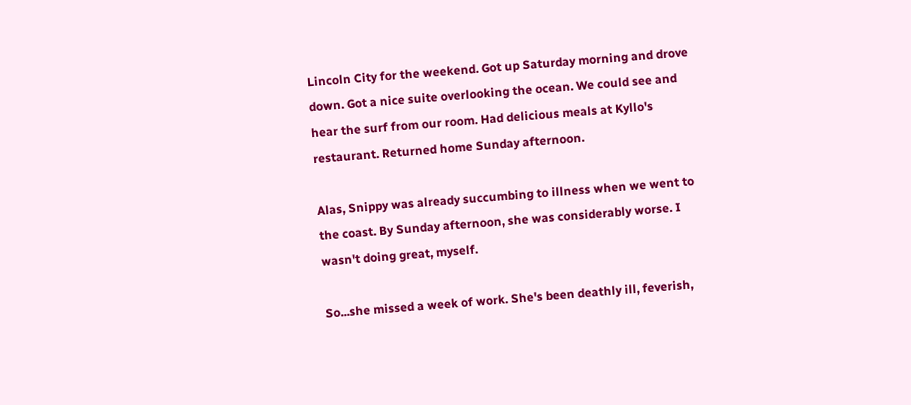Lincoln City for the weekend. Got up Saturday morning and drove down. Got a nice suite overlooking the ocean. We could see and hear the surf from our room. Had delicious meals at Kyllo's restaurant. Returned home Sunday afternoon.

Alas, Snippy was already succumbing to illness when we went to the coast. By Sunday afternoon, she was considerably worse. I wasn't doing great, myself.

So...she missed a week of work. She's been deathly ill, feverish,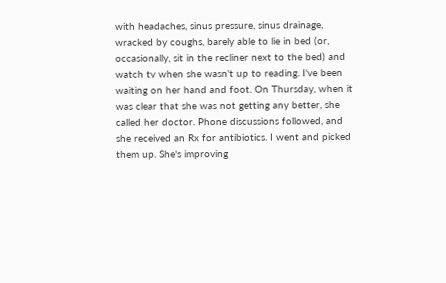with headaches, sinus pressure, sinus drainage, wracked by coughs, barely able to lie in bed (or, occasionally, sit in the recliner next to the bed) and watch tv when she wasn't up to reading. I've been waiting on her hand and foot. On Thursday, when it was clear that she was not getting any better, she called her doctor. Phone discussions followed, and she received an Rx for antibiotics. I went and picked them up. She's improving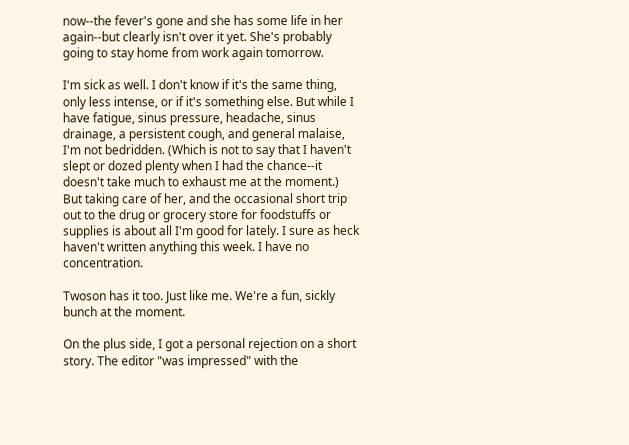now--the fever's gone and she has some life in her again--but clearly isn't over it yet. She's probably going to stay home from work again tomorrow.

I'm sick as well. I don't know if it's the same thing, only less intense, or if it's something else. But while I have fatigue, sinus pressure, headache, sinus drainage, a persistent cough, and general malaise, I'm not bedridden. (Which is not to say that I haven't slept or dozed plenty when I had the chance--it doesn't take much to exhaust me at the moment.) But taking care of her, and the occasional short trip out to the drug or grocery store for foodstuffs or supplies is about all I'm good for lately. I sure as heck haven't written anything this week. I have no concentration.

Twoson has it too. Just like me. We're a fun, sickly bunch at the moment.

On the plus side, I got a personal rejection on a short story. The editor "was impressed" with the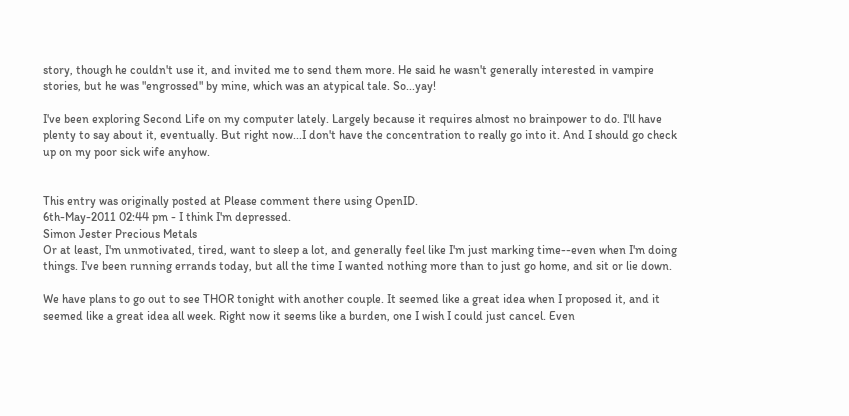story, though he couldn't use it, and invited me to send them more. He said he wasn't generally interested in vampire stories, but he was "engrossed" by mine, which was an atypical tale. So...yay!

I've been exploring Second Life on my computer lately. Largely because it requires almost no brainpower to do. I'll have plenty to say about it, eventually. But right now...I don't have the concentration to really go into it. And I should go check up on my poor sick wife anyhow.


This entry was originally posted at Please comment there using OpenID.
6th-May-2011 02:44 pm - I think I'm depressed.
Simon Jester Precious Metals
Or at least, I'm unmotivated, tired, want to sleep a lot, and generally feel like I'm just marking time--even when I'm doing things. I've been running errands today, but all the time I wanted nothing more than to just go home, and sit or lie down.

We have plans to go out to see THOR tonight with another couple. It seemed like a great idea when I proposed it, and it seemed like a great idea all week. Right now it seems like a burden, one I wish I could just cancel. Even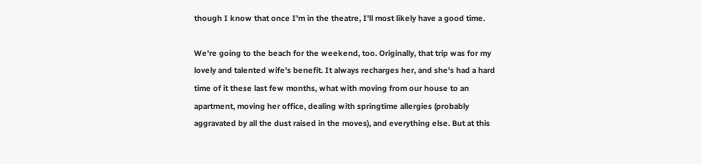though I know that once I'm in the theatre, I'll most likely have a good time.

We're going to the beach for the weekend, too. Originally, that trip was for my lovely and talented wife's benefit. It always recharges her, and she's had a hard time of it these last few months, what with moving from our house to an apartment, moving her office, dealing with springtime allergies (probably aggravated by all the dust raised in the moves), and everything else. But at this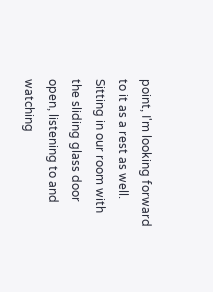point, I'm looking forward to it as a rest as well. Sitting in our room with the sliding glass door open, listening to and watching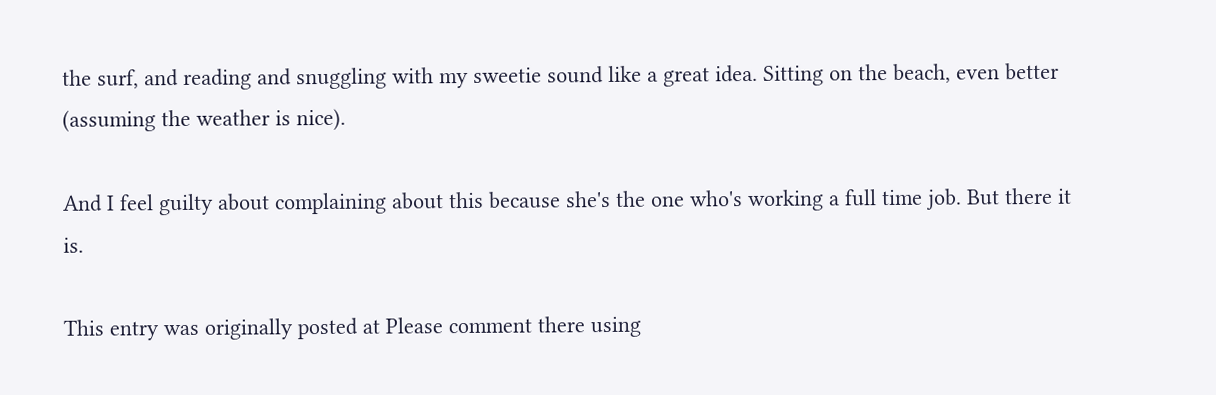the surf, and reading and snuggling with my sweetie sound like a great idea. Sitting on the beach, even better (assuming the weather is nice).

And I feel guilty about complaining about this because she's the one who's working a full time job. But there it is.

This entry was originally posted at Please comment there using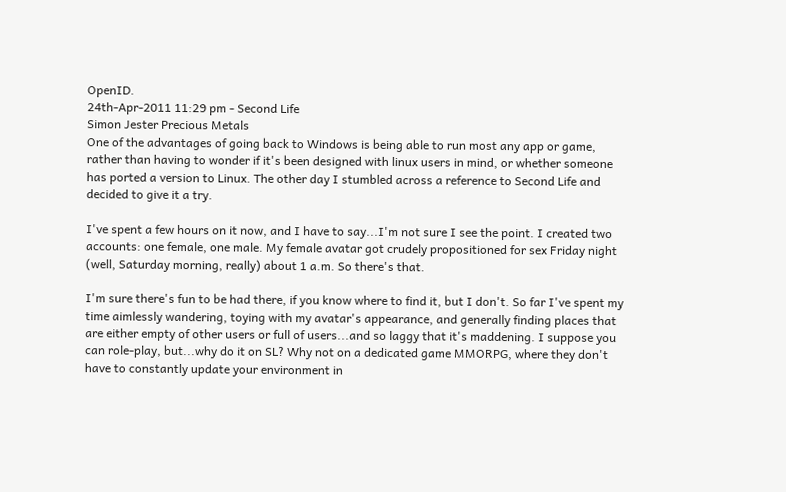OpenID.
24th-Apr-2011 11:29 pm - Second Life
Simon Jester Precious Metals
One of the advantages of going back to Windows is being able to run most any app or game, rather than having to wonder if it's been designed with linux users in mind, or whether someone has ported a version to Linux. The other day I stumbled across a reference to Second Life and decided to give it a try.

I've spent a few hours on it now, and I have to say...I'm not sure I see the point. I created two accounts: one female, one male. My female avatar got crudely propositioned for sex Friday night (well, Saturday morning, really) about 1 a.m. So there's that.

I'm sure there's fun to be had there, if you know where to find it, but I don't. So far I've spent my time aimlessly wandering, toying with my avatar's appearance, and generally finding places that are either empty of other users or full of users...and so laggy that it's maddening. I suppose you can role-play, but...why do it on SL? Why not on a dedicated game MMORPG, where they don't have to constantly update your environment in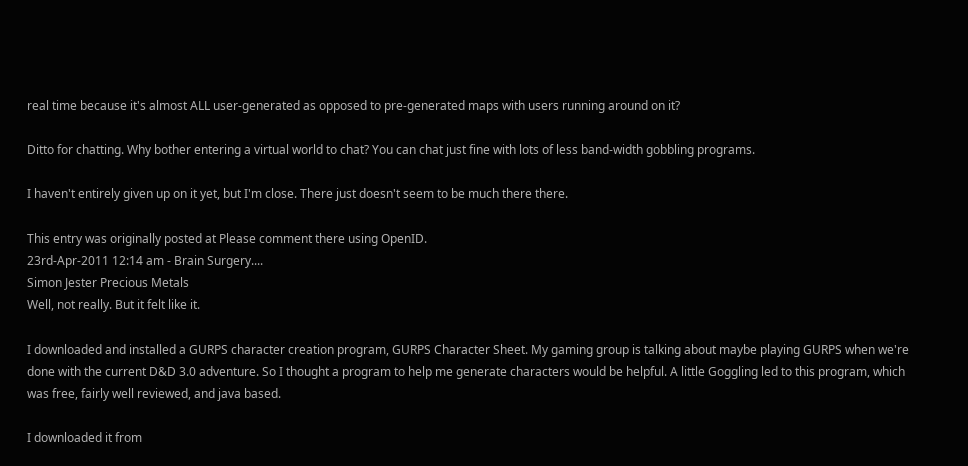real time because it's almost ALL user-generated as opposed to pre-generated maps with users running around on it?

Ditto for chatting. Why bother entering a virtual world to chat? You can chat just fine with lots of less band-width gobbling programs.

I haven't entirely given up on it yet, but I'm close. There just doesn't seem to be much there there.

This entry was originally posted at Please comment there using OpenID.
23rd-Apr-2011 12:14 am - Brain Surgery....
Simon Jester Precious Metals
Well, not really. But it felt like it.

I downloaded and installed a GURPS character creation program, GURPS Character Sheet. My gaming group is talking about maybe playing GURPS when we're done with the current D&D 3.0 adventure. So I thought a program to help me generate characters would be helpful. A little Goggling led to this program, which was free, fairly well reviewed, and java based.

I downloaded it from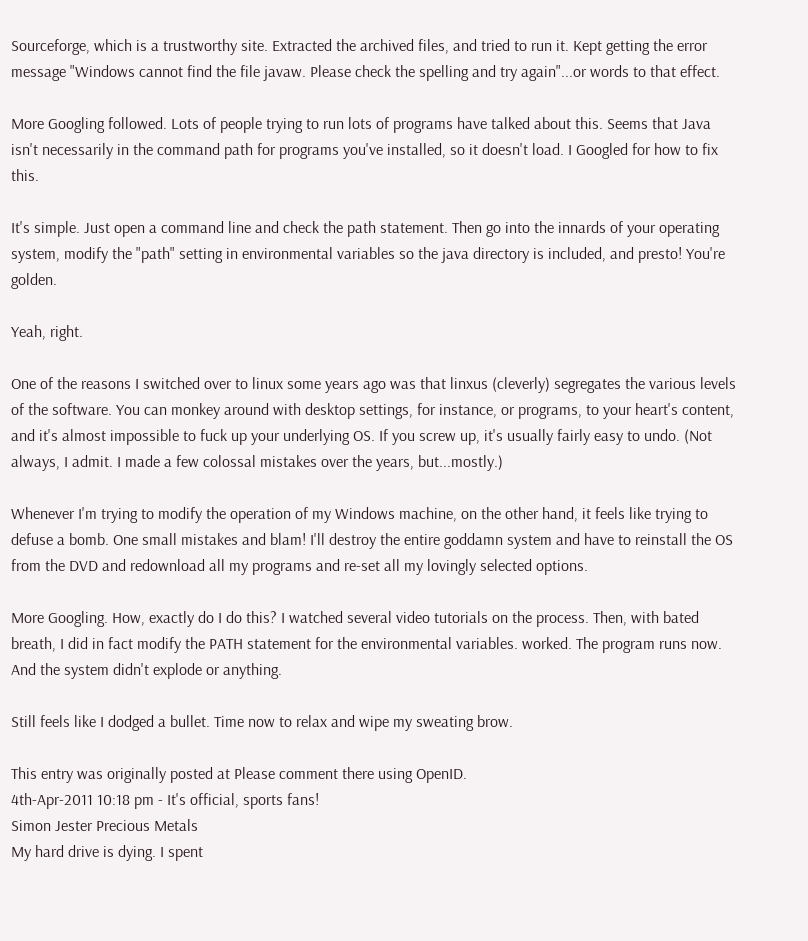Sourceforge, which is a trustworthy site. Extracted the archived files, and tried to run it. Kept getting the error message "Windows cannot find the file javaw. Please check the spelling and try again"...or words to that effect.

More Googling followed. Lots of people trying to run lots of programs have talked about this. Seems that Java isn't necessarily in the command path for programs you've installed, so it doesn't load. I Googled for how to fix this.

It's simple. Just open a command line and check the path statement. Then go into the innards of your operating system, modify the "path" setting in environmental variables so the java directory is included, and presto! You're golden.

Yeah, right.

One of the reasons I switched over to linux some years ago was that linxus (cleverly) segregates the various levels of the software. You can monkey around with desktop settings, for instance, or programs, to your heart's content, and it's almost impossible to fuck up your underlying OS. If you screw up, it's usually fairly easy to undo. (Not always, I admit. I made a few colossal mistakes over the years, but...mostly.)

Whenever I'm trying to modify the operation of my Windows machine, on the other hand, it feels like trying to defuse a bomb. One small mistakes and blam! I'll destroy the entire goddamn system and have to reinstall the OS from the DVD and redownload all my programs and re-set all my lovingly selected options.

More Googling. How, exactly do I do this? I watched several video tutorials on the process. Then, with bated breath, I did in fact modify the PATH statement for the environmental variables. worked. The program runs now. And the system didn't explode or anything.

Still feels like I dodged a bullet. Time now to relax and wipe my sweating brow.

This entry was originally posted at Please comment there using OpenID.
4th-Apr-2011 10:18 pm - It's official, sports fans!
Simon Jester Precious Metals
My hard drive is dying. I spent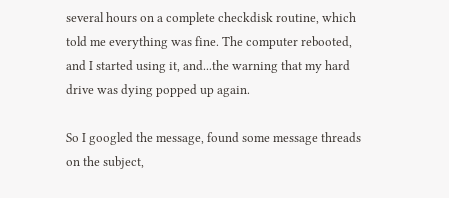several hours on a complete checkdisk routine, which told me everything was fine. The computer rebooted, and I started using it, and...the warning that my hard drive was dying popped up again.

So I googled the message, found some message threads on the subject,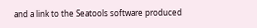and a link to the Seatools software produced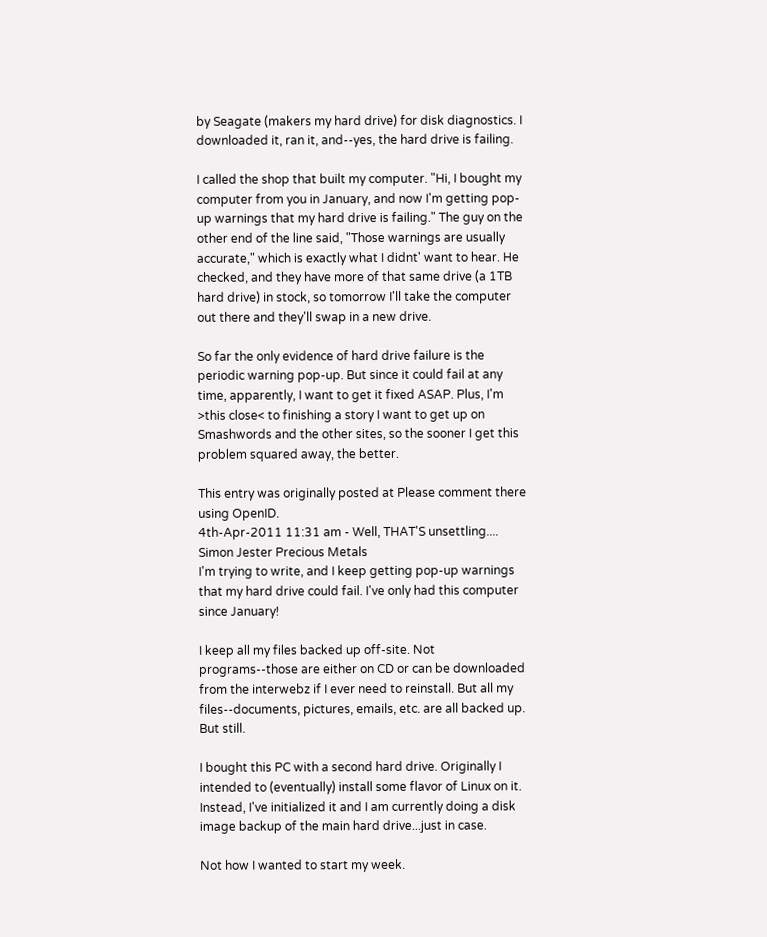by Seagate (makers my hard drive) for disk diagnostics. I downloaded it, ran it, and--yes, the hard drive is failing.

I called the shop that built my computer. "Hi, I bought my computer from you in January, and now I'm getting pop-up warnings that my hard drive is failing." The guy on the other end of the line said, "Those warnings are usually accurate," which is exactly what I didnt' want to hear. He checked, and they have more of that same drive (a 1TB hard drive) in stock, so tomorrow I'll take the computer out there and they'll swap in a new drive.

So far the only evidence of hard drive failure is the periodic warning pop-up. But since it could fail at any time, apparently, I want to get it fixed ASAP. Plus, I'm >this close< to finishing a story I want to get up on Smashwords and the other sites, so the sooner I get this problem squared away, the better.

This entry was originally posted at Please comment there using OpenID.
4th-Apr-2011 11:31 am - Well, THAT'S unsettling....
Simon Jester Precious Metals
I'm trying to write, and I keep getting pop-up warnings that my hard drive could fail. I've only had this computer since January!

I keep all my files backed up off-site. Not programs--those are either on CD or can be downloaded from the interwebz if I ever need to reinstall. But all my files--documents, pictures, emails, etc. are all backed up. But still.

I bought this PC with a second hard drive. Originally I intended to (eventually) install some flavor of Linux on it. Instead, I've initialized it and I am currently doing a disk image backup of the main hard drive...just in case.

Not how I wanted to start my week.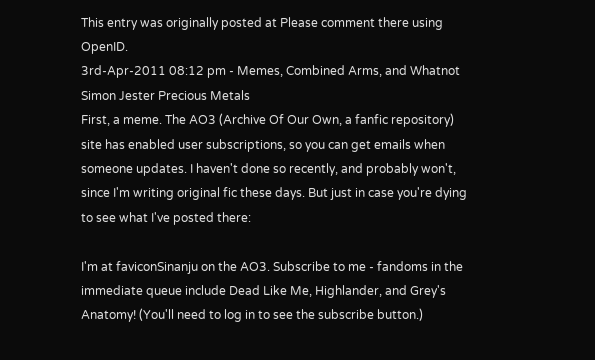This entry was originally posted at Please comment there using OpenID.
3rd-Apr-2011 08:12 pm - Memes, Combined Arms, and Whatnot
Simon Jester Precious Metals
First, a meme. The AO3 (Archive Of Our Own, a fanfic repository) site has enabled user subscriptions, so you can get emails when someone updates. I haven't done so recently, and probably won't, since I'm writing original fic these days. But just in case you're dying to see what I've posted there:

I'm at faviconSinanju on the AO3. Subscribe to me - fandoms in the immediate queue include Dead Like Me, Highlander, and Grey's Anatomy! (You'll need to log in to see the subscribe button.)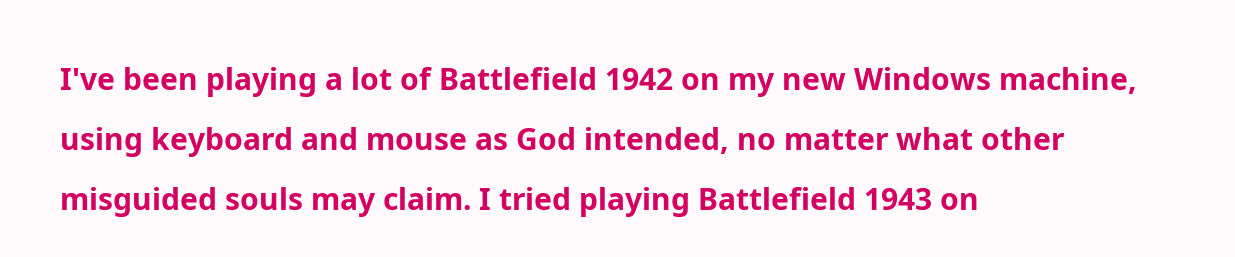I've been playing a lot of Battlefield 1942 on my new Windows machine, using keyboard and mouse as God intended, no matter what other misguided souls may claim. I tried playing Battlefield 1943 on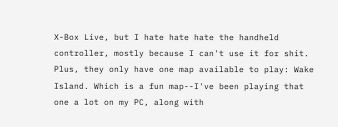X-Box Live, but I hate hate hate the handheld controller, mostly because I can't use it for shit. Plus, they only have one map available to play: Wake Island. Which is a fun map--I've been playing that one a lot on my PC, along with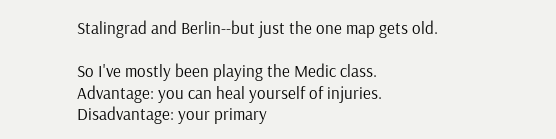Stalingrad and Berlin--but just the one map gets old.

So I've mostly been playing the Medic class. Advantage: you can heal yourself of injuries. Disadvantage: your primary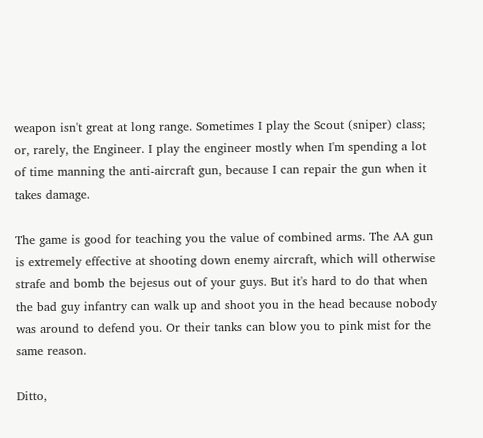weapon isn't great at long range. Sometimes I play the Scout (sniper) class; or, rarely, the Engineer. I play the engineer mostly when I'm spending a lot of time manning the anti-aircraft gun, because I can repair the gun when it takes damage.

The game is good for teaching you the value of combined arms. The AA gun is extremely effective at shooting down enemy aircraft, which will otherwise strafe and bomb the bejesus out of your guys. But it's hard to do that when the bad guy infantry can walk up and shoot you in the head because nobody was around to defend you. Or their tanks can blow you to pink mist for the same reason.

Ditto,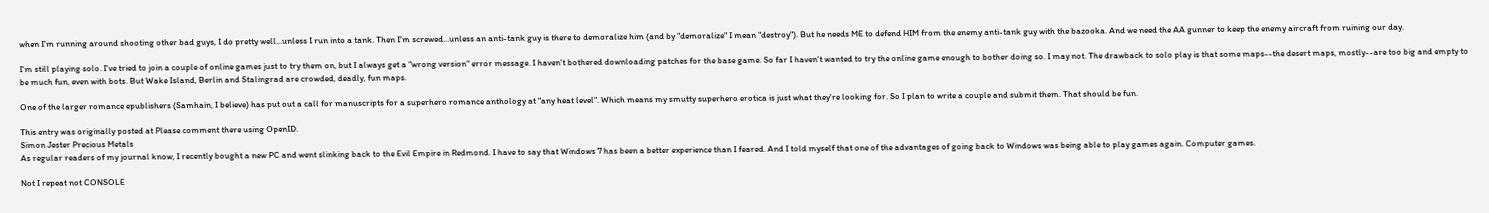when I'm running around shooting other bad guys, I do pretty well...unless I run into a tank. Then I'm screwed...unless an anti-tank guy is there to demoralize him (and by "demoralize" I mean "destroy"). But he needs ME to defend HIM from the enemy anti-tank guy with the bazooka. And we need the AA gunner to keep the enemy aircraft from ruining our day.

I'm still playing solo. I've tried to join a couple of online games just to try them on, but I always get a "wrong version" error message. I haven't bothered downloading patches for the base game. So far I haven't wanted to try the online game enough to bother doing so. I may not. The drawback to solo play is that some maps--the desert maps, mostly--are too big and empty to be much fun, even with bots. But Wake Island, Berlin and Stalingrad are crowded, deadly, fun maps.

One of the larger romance epublishers (Samhain, I believe) has put out a call for manuscripts for a superhero romance anthology at "any heat level". Which means my smutty superhero erotica is just what they're looking for. So I plan to write a couple and submit them. That should be fun.

This entry was originally posted at Please comment there using OpenID.
Simon Jester Precious Metals
As regular readers of my journal know, I recently bought a new PC and went slinking back to the Evil Empire in Redmond. I have to say that Windows 7 has been a better experience than I feared. And I told myself that one of the advantages of going back to Windows was being able to play games again. Computer games.

Not I repeat not CONSOLE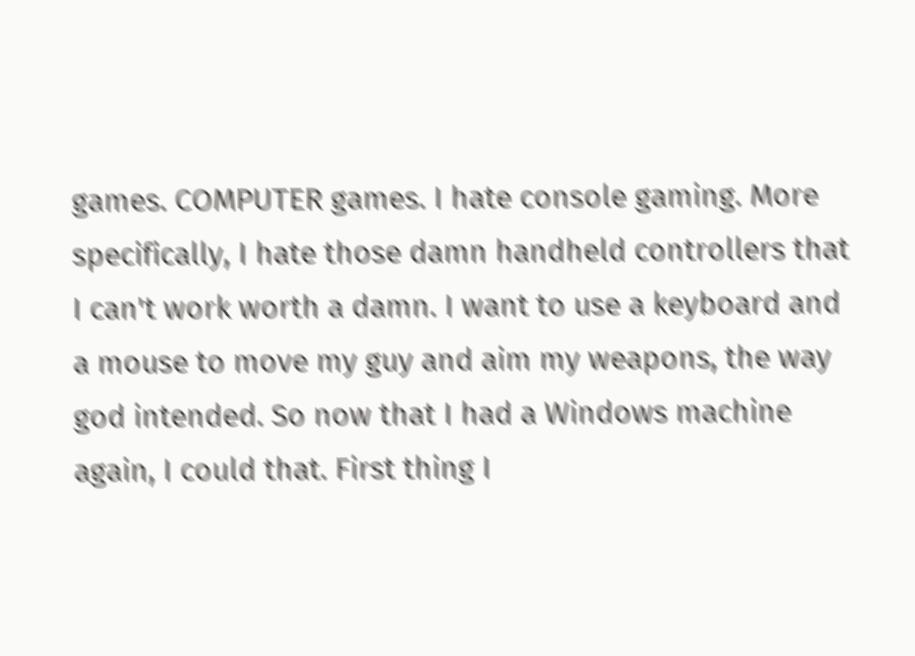games. COMPUTER games. I hate console gaming. More specifically, I hate those damn handheld controllers that I can't work worth a damn. I want to use a keyboard and a mouse to move my guy and aim my weapons, the way god intended. So now that I had a Windows machine again, I could that. First thing I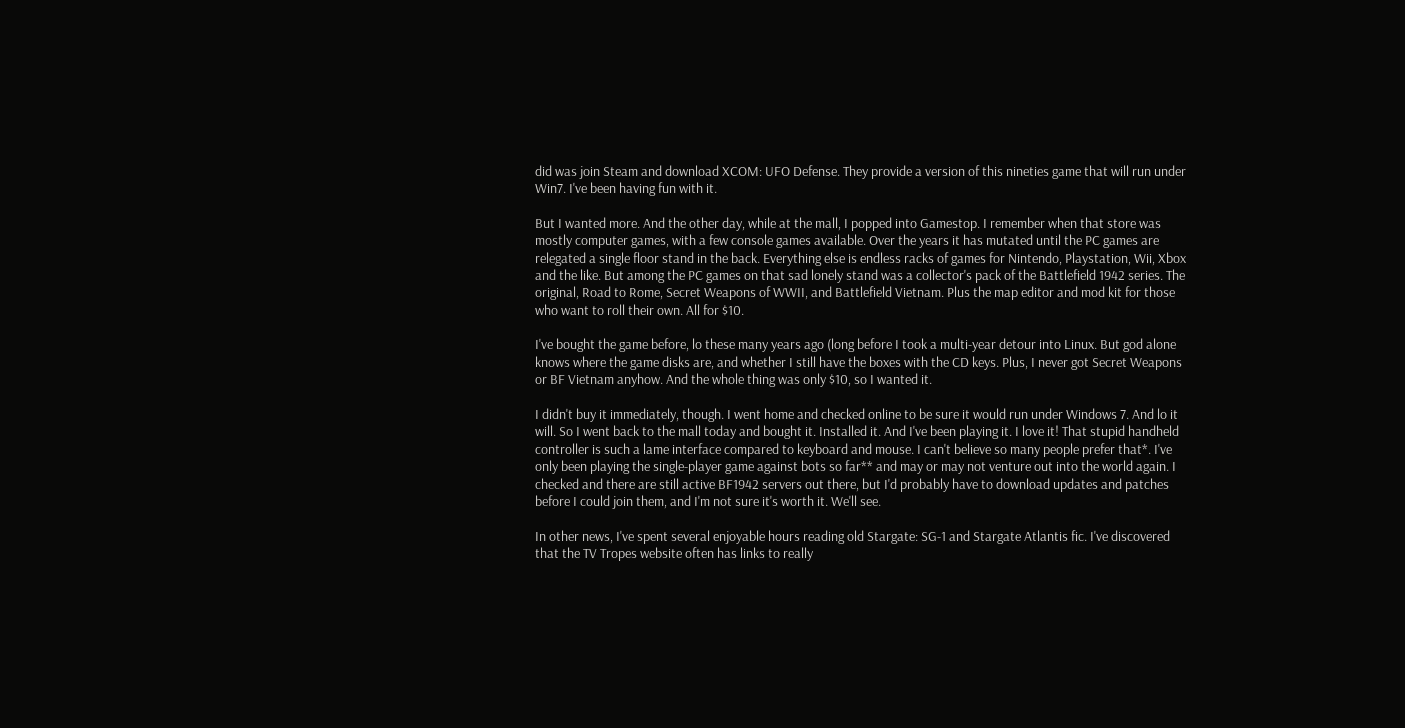did was join Steam and download XCOM: UFO Defense. They provide a version of this nineties game that will run under Win7. I've been having fun with it.

But I wanted more. And the other day, while at the mall, I popped into Gamestop. I remember when that store was mostly computer games, with a few console games available. Over the years it has mutated until the PC games are relegated a single floor stand in the back. Everything else is endless racks of games for Nintendo, Playstation, Wii, Xbox and the like. But among the PC games on that sad lonely stand was a collector's pack of the Battlefield 1942 series. The original, Road to Rome, Secret Weapons of WWII, and Battlefield Vietnam. Plus the map editor and mod kit for those who want to roll their own. All for $10.

I've bought the game before, lo these many years ago (long before I took a multi-year detour into Linux. But god alone knows where the game disks are, and whether I still have the boxes with the CD keys. Plus, I never got Secret Weapons or BF Vietnam anyhow. And the whole thing was only $10, so I wanted it.

I didn't buy it immediately, though. I went home and checked online to be sure it would run under Windows 7. And lo it will. So I went back to the mall today and bought it. Installed it. And I've been playing it. I love it! That stupid handheld controller is such a lame interface compared to keyboard and mouse. I can't believe so many people prefer that*. I've only been playing the single-player game against bots so far** and may or may not venture out into the world again. I checked and there are still active BF1942 servers out there, but I'd probably have to download updates and patches before I could join them, and I'm not sure it's worth it. We'll see.

In other news, I've spent several enjoyable hours reading old Stargate: SG-1 and Stargate Atlantis fic. I've discovered that the TV Tropes website often has links to really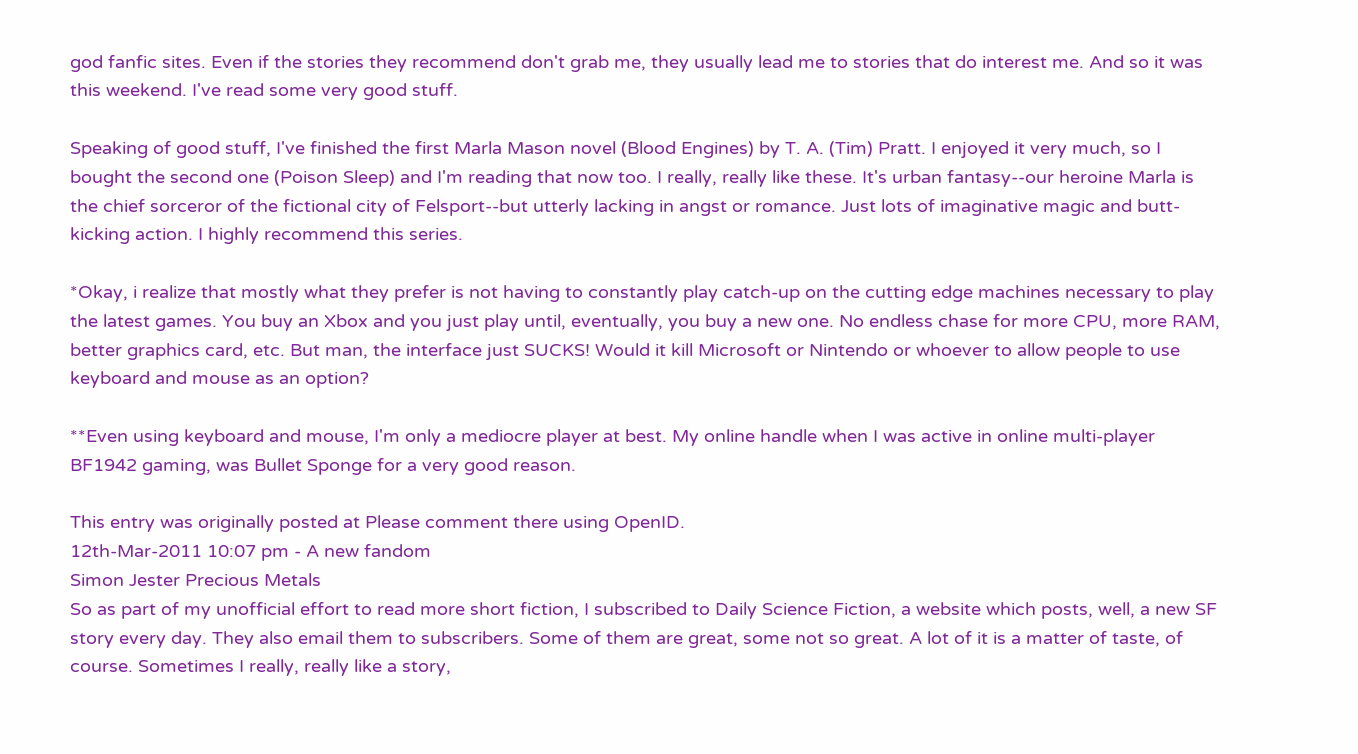god fanfic sites. Even if the stories they recommend don't grab me, they usually lead me to stories that do interest me. And so it was this weekend. I've read some very good stuff.

Speaking of good stuff, I've finished the first Marla Mason novel (Blood Engines) by T. A. (Tim) Pratt. I enjoyed it very much, so I bought the second one (Poison Sleep) and I'm reading that now too. I really, really like these. It's urban fantasy--our heroine Marla is the chief sorceror of the fictional city of Felsport--but utterly lacking in angst or romance. Just lots of imaginative magic and butt-kicking action. I highly recommend this series.

*Okay, i realize that mostly what they prefer is not having to constantly play catch-up on the cutting edge machines necessary to play the latest games. You buy an Xbox and you just play until, eventually, you buy a new one. No endless chase for more CPU, more RAM, better graphics card, etc. But man, the interface just SUCKS! Would it kill Microsoft or Nintendo or whoever to allow people to use keyboard and mouse as an option?

**Even using keyboard and mouse, I'm only a mediocre player at best. My online handle when I was active in online multi-player BF1942 gaming, was Bullet Sponge for a very good reason.

This entry was originally posted at Please comment there using OpenID.
12th-Mar-2011 10:07 pm - A new fandom
Simon Jester Precious Metals
So as part of my unofficial effort to read more short fiction, I subscribed to Daily Science Fiction, a website which posts, well, a new SF story every day. They also email them to subscribers. Some of them are great, some not so great. A lot of it is a matter of taste, of course. Sometimes I really, really like a story,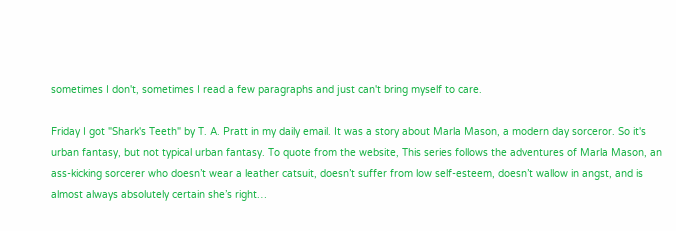sometimes I don't, sometimes I read a few paragraphs and just can't bring myself to care.

Friday I got "Shark's Teeth" by T. A. Pratt in my daily email. It was a story about Marla Mason, a modern day sorceror. So it's urban fantasy, but not typical urban fantasy. To quote from the website, This series follows the adventures of Marla Mason, an ass-kicking sorcerer who doesn’t wear a leather catsuit, doesn’t suffer from low self-esteem, doesn’t wallow in angst, and is almost always absolutely certain she’s right…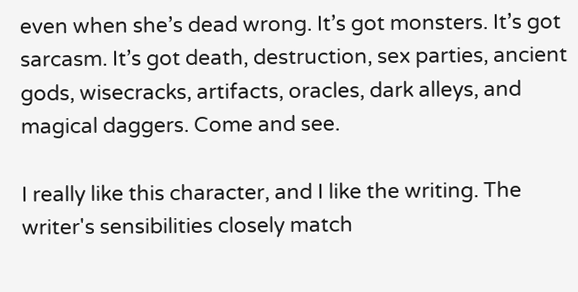even when she’s dead wrong. It’s got monsters. It’s got sarcasm. It’s got death, destruction, sex parties, ancient gods, wisecracks, artifacts, oracles, dark alleys, and magical daggers. Come and see.

I really like this character, and I like the writing. The writer's sensibilities closely match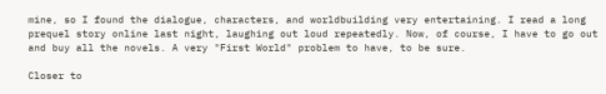mine, so I found the dialogue, characters, and worldbuilding very entertaining. I read a long prequel story online last night, laughing out loud repeatedly. Now, of course, I have to go out and buy all the novels. A very "First World" problem to have, to be sure.

Closer to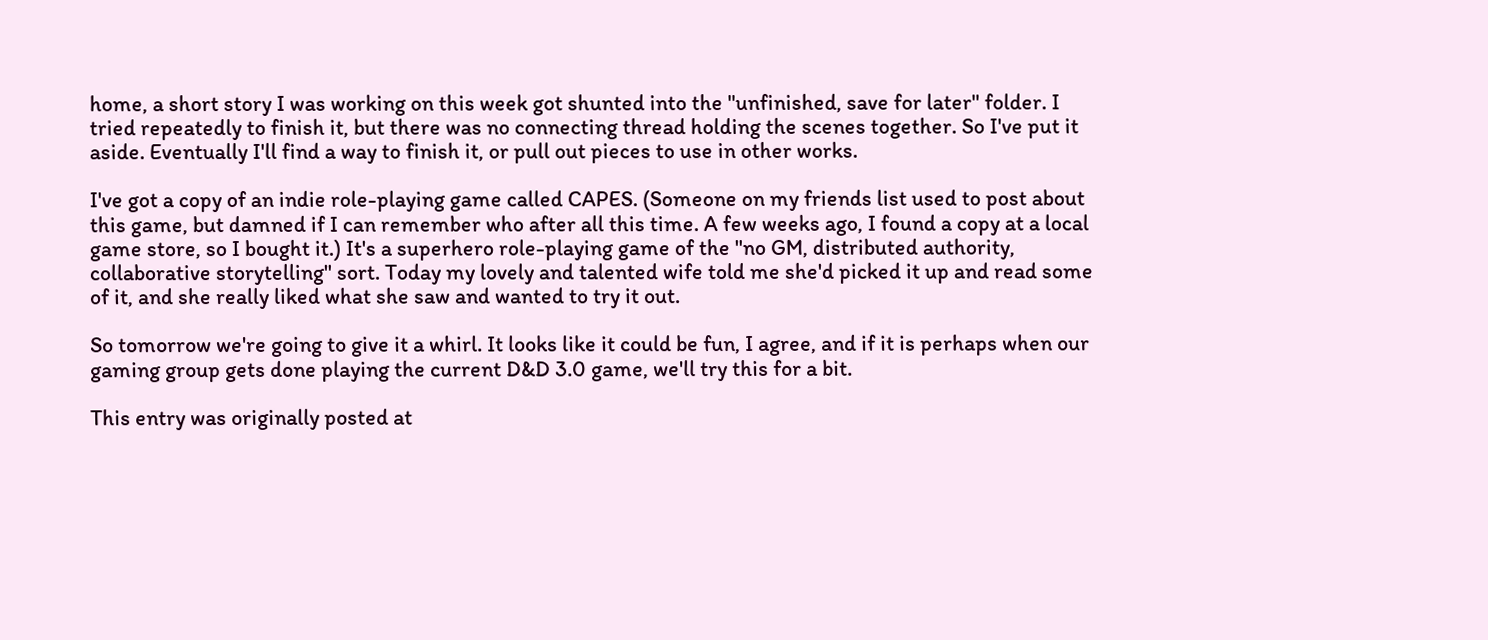home, a short story I was working on this week got shunted into the "unfinished, save for later" folder. I tried repeatedly to finish it, but there was no connecting thread holding the scenes together. So I've put it aside. Eventually I'll find a way to finish it, or pull out pieces to use in other works.

I've got a copy of an indie role-playing game called CAPES. (Someone on my friends list used to post about this game, but damned if I can remember who after all this time. A few weeks ago, I found a copy at a local game store, so I bought it.) It's a superhero role-playing game of the "no GM, distributed authority, collaborative storytelling" sort. Today my lovely and talented wife told me she'd picked it up and read some of it, and she really liked what she saw and wanted to try it out.

So tomorrow we're going to give it a whirl. It looks like it could be fun, I agree, and if it is perhaps when our gaming group gets done playing the current D&D 3.0 game, we'll try this for a bit.

This entry was originally posted at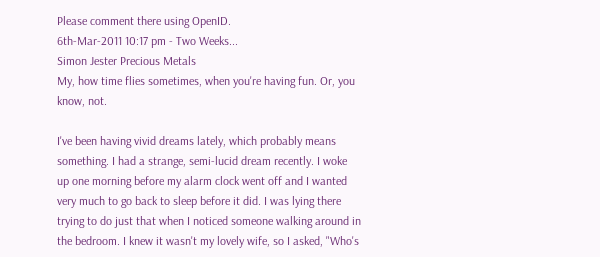Please comment there using OpenID.
6th-Mar-2011 10:17 pm - Two Weeks...
Simon Jester Precious Metals
My, how time flies sometimes, when you're having fun. Or, you know, not.

I've been having vivid dreams lately, which probably means something. I had a strange, semi-lucid dream recently. I woke up one morning before my alarm clock went off and I wanted very much to go back to sleep before it did. I was lying there trying to do just that when I noticed someone walking around in the bedroom. I knew it wasn't my lovely wife, so I asked, "Who's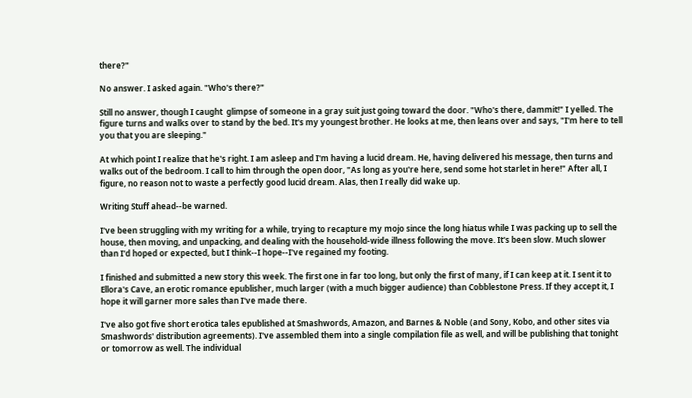there?"

No answer. I asked again. "Who's there?"

Still no answer, though I caught  glimpse of someone in a gray suit just going toward the door. "Who's there, dammit!" I yelled. The figure turns and walks over to stand by the bed. It's my youngest brother. He looks at me, then leans over and says, "I'm here to tell you that you are sleeping."

At which point I realize that he's right. I am asleep and I'm having a lucid dream. He, having delivered his message, then turns and walks out of the bedroom. I call to him through the open door, "As long as you're here, send some hot starlet in here!" After all, I figure, no reason not to waste a perfectly good lucid dream. Alas, then I really did wake up.

Writing Stuff ahead--be warned.

I've been struggling with my writing for a while, trying to recapture my mojo since the long hiatus while I was packing up to sell the house, then moving, and unpacking, and dealing with the household-wide illness following the move. It's been slow. Much slower than I'd hoped or expected, but I think--I hope--I've regained my footing.

I finished and submitted a new story this week. The first one in far too long, but only the first of many, if I can keep at it. I sent it to Ellora's Cave, an erotic romance epublisher, much larger (with a much bigger audience) than Cobblestone Press. If they accept it, I hope it will garner more sales than I've made there.

I've also got five short erotica tales epublished at Smashwords, Amazon, and Barnes & Noble (and Sony, Kobo, and other sites via Smashwords' distribution agreements). I've assembled them into a single compilation file as well, and will be publishing that tonight or tomorrow as well. The individual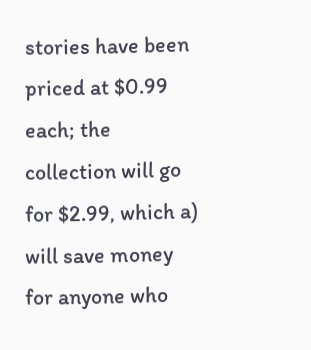stories have been priced at $0.99 each; the collection will go for $2.99, which a) will save money for anyone who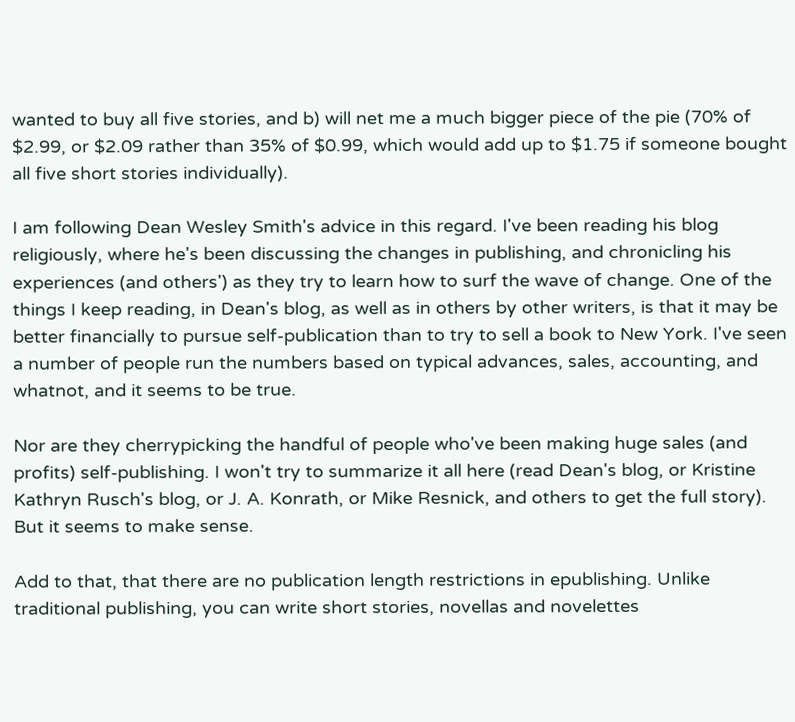wanted to buy all five stories, and b) will net me a much bigger piece of the pie (70% of $2.99, or $2.09 rather than 35% of $0.99, which would add up to $1.75 if someone bought all five short stories individually).

I am following Dean Wesley Smith's advice in this regard. I've been reading his blog religiously, where he's been discussing the changes in publishing, and chronicling his experiences (and others') as they try to learn how to surf the wave of change. One of the things I keep reading, in Dean's blog, as well as in others by other writers, is that it may be better financially to pursue self-publication than to try to sell a book to New York. I've seen a number of people run the numbers based on typical advances, sales, accounting, and whatnot, and it seems to be true.

Nor are they cherrypicking the handful of people who've been making huge sales (and profits) self-publishing. I won't try to summarize it all here (read Dean's blog, or Kristine Kathryn Rusch's blog, or J. A. Konrath, or Mike Resnick, and others to get the full story). But it seems to make sense.

Add to that, that there are no publication length restrictions in epublishing. Unlike traditional publishing, you can write short stories, novellas and novelettes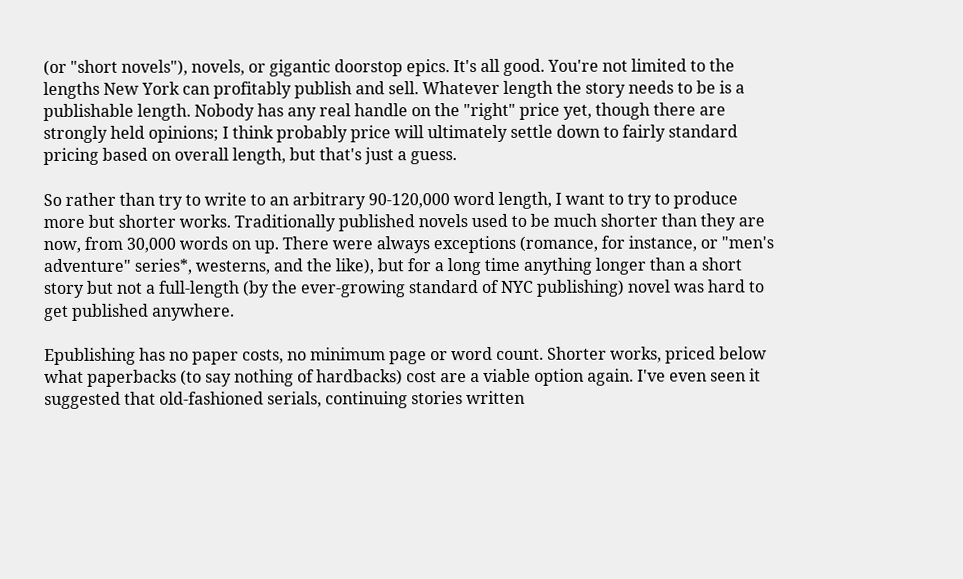(or "short novels"), novels, or gigantic doorstop epics. It's all good. You're not limited to the lengths New York can profitably publish and sell. Whatever length the story needs to be is a publishable length. Nobody has any real handle on the "right" price yet, though there are strongly held opinions; I think probably price will ultimately settle down to fairly standard pricing based on overall length, but that's just a guess.

So rather than try to write to an arbitrary 90-120,000 word length, I want to try to produce more but shorter works. Traditionally published novels used to be much shorter than they are now, from 30,000 words on up. There were always exceptions (romance, for instance, or "men's adventure" series*, westerns, and the like), but for a long time anything longer than a short story but not a full-length (by the ever-growing standard of NYC publishing) novel was hard to get published anywhere.

Epublishing has no paper costs, no minimum page or word count. Shorter works, priced below what paperbacks (to say nothing of hardbacks) cost are a viable option again. I've even seen it suggested that old-fashioned serials, continuing stories written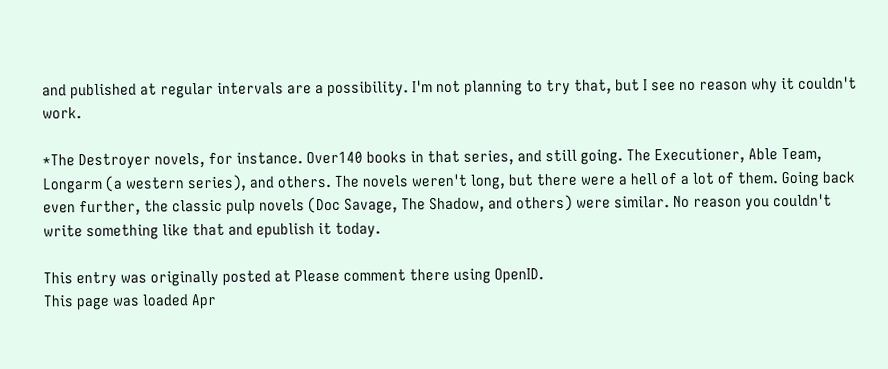and published at regular intervals are a possibility. I'm not planning to try that, but I see no reason why it couldn't work.

*The Destroyer novels, for instance. Over140 books in that series, and still going. The Executioner, Able Team, Longarm (a western series), and others. The novels weren't long, but there were a hell of a lot of them. Going back even further, the classic pulp novels (Doc Savage, The Shadow, and others) were similar. No reason you couldn't write something like that and epublish it today.

This entry was originally posted at Please comment there using OpenID.
This page was loaded Apr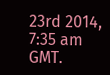23rd 2014, 7:35 am GMT.